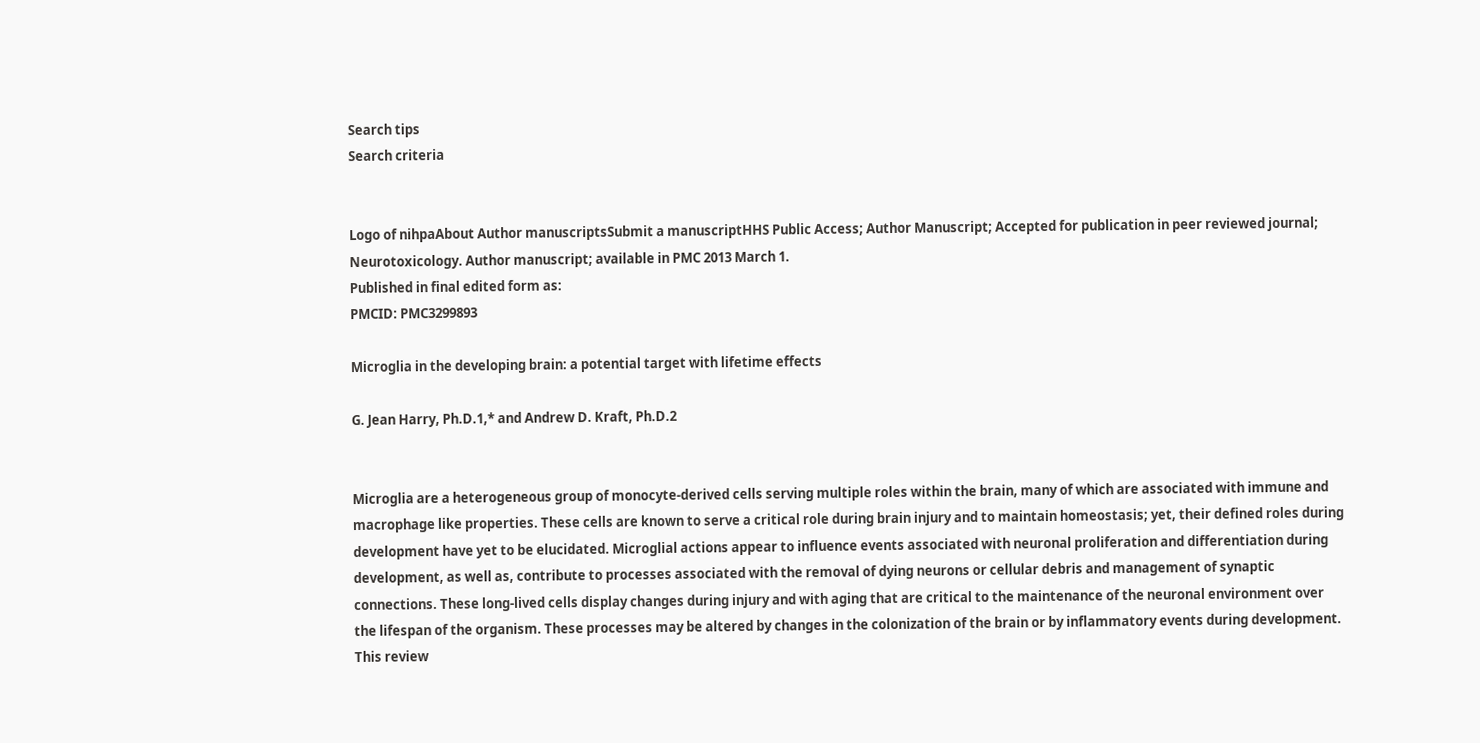Search tips
Search criteria


Logo of nihpaAbout Author manuscriptsSubmit a manuscriptHHS Public Access; Author Manuscript; Accepted for publication in peer reviewed journal;
Neurotoxicology. Author manuscript; available in PMC 2013 March 1.
Published in final edited form as:
PMCID: PMC3299893

Microglia in the developing brain: a potential target with lifetime effects

G. Jean Harry, Ph.D.1,* and Andrew D. Kraft, Ph.D.2


Microglia are a heterogeneous group of monocyte-derived cells serving multiple roles within the brain, many of which are associated with immune and macrophage like properties. These cells are known to serve a critical role during brain injury and to maintain homeostasis; yet, their defined roles during development have yet to be elucidated. Microglial actions appear to influence events associated with neuronal proliferation and differentiation during development, as well as, contribute to processes associated with the removal of dying neurons or cellular debris and management of synaptic connections. These long-lived cells display changes during injury and with aging that are critical to the maintenance of the neuronal environment over the lifespan of the organism. These processes may be altered by changes in the colonization of the brain or by inflammatory events during development. This review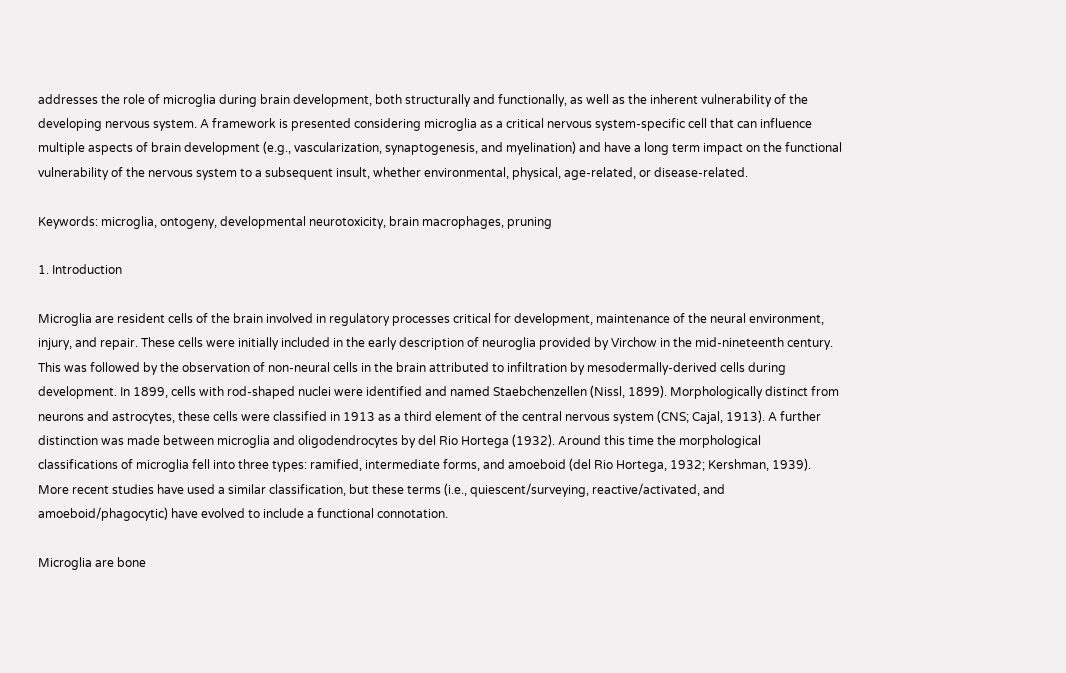addresses the role of microglia during brain development, both structurally and functionally, as well as the inherent vulnerability of the developing nervous system. A framework is presented considering microglia as a critical nervous system-specific cell that can influence multiple aspects of brain development (e.g., vascularization, synaptogenesis, and myelination) and have a long term impact on the functional vulnerability of the nervous system to a subsequent insult, whether environmental, physical, age-related, or disease-related.

Keywords: microglia, ontogeny, developmental neurotoxicity, brain macrophages, pruning

1. Introduction

Microglia are resident cells of the brain involved in regulatory processes critical for development, maintenance of the neural environment, injury, and repair. These cells were initially included in the early description of neuroglia provided by Virchow in the mid-nineteenth century. This was followed by the observation of non-neural cells in the brain attributed to infiltration by mesodermally-derived cells during development. In 1899, cells with rod-shaped nuclei were identified and named Staebchenzellen (Nissl, 1899). Morphologically distinct from neurons and astrocytes, these cells were classified in 1913 as a third element of the central nervous system (CNS; Cajal, 1913). A further distinction was made between microglia and oligodendrocytes by del Rio Hortega (1932). Around this time the morphological classifications of microglia fell into three types: ramified, intermediate forms, and amoeboid (del Rio Hortega, 1932; Kershman, 1939). More recent studies have used a similar classification, but these terms (i.e., quiescent/surveying, reactive/activated, and amoeboid/phagocytic) have evolved to include a functional connotation.

Microglia are bone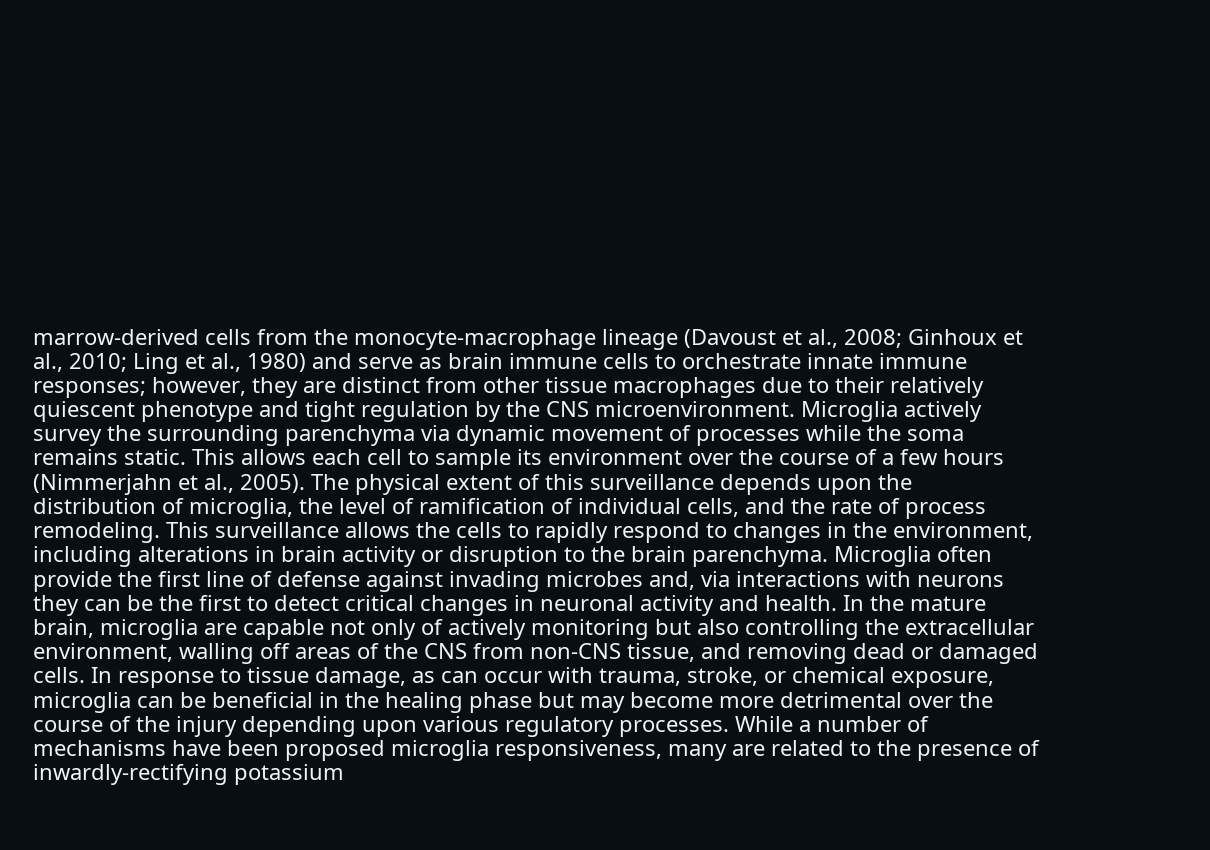marrow-derived cells from the monocyte-macrophage lineage (Davoust et al., 2008; Ginhoux et al., 2010; Ling et al., 1980) and serve as brain immune cells to orchestrate innate immune responses; however, they are distinct from other tissue macrophages due to their relatively quiescent phenotype and tight regulation by the CNS microenvironment. Microglia actively survey the surrounding parenchyma via dynamic movement of processes while the soma remains static. This allows each cell to sample its environment over the course of a few hours (Nimmerjahn et al., 2005). The physical extent of this surveillance depends upon the distribution of microglia, the level of ramification of individual cells, and the rate of process remodeling. This surveillance allows the cells to rapidly respond to changes in the environment, including alterations in brain activity or disruption to the brain parenchyma. Microglia often provide the first line of defense against invading microbes and, via interactions with neurons they can be the first to detect critical changes in neuronal activity and health. In the mature brain, microglia are capable not only of actively monitoring but also controlling the extracellular environment, walling off areas of the CNS from non-CNS tissue, and removing dead or damaged cells. In response to tissue damage, as can occur with trauma, stroke, or chemical exposure, microglia can be beneficial in the healing phase but may become more detrimental over the course of the injury depending upon various regulatory processes. While a number of mechanisms have been proposed microglia responsiveness, many are related to the presence of inwardly-rectifying potassium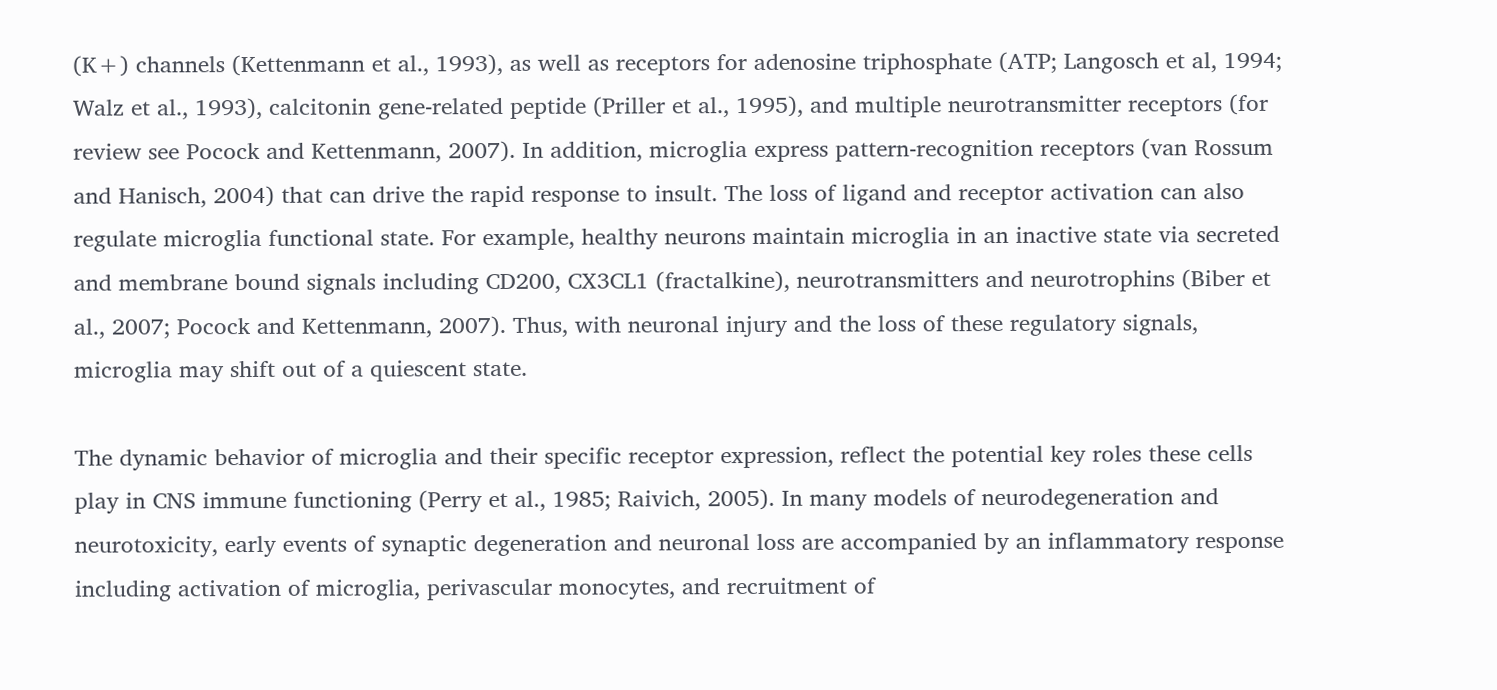(K+) channels (Kettenmann et al., 1993), as well as receptors for adenosine triphosphate (ATP; Langosch et al, 1994; Walz et al., 1993), calcitonin gene-related peptide (Priller et al., 1995), and multiple neurotransmitter receptors (for review see Pocock and Kettenmann, 2007). In addition, microglia express pattern-recognition receptors (van Rossum and Hanisch, 2004) that can drive the rapid response to insult. The loss of ligand and receptor activation can also regulate microglia functional state. For example, healthy neurons maintain microglia in an inactive state via secreted and membrane bound signals including CD200, CX3CL1 (fractalkine), neurotransmitters and neurotrophins (Biber et al., 2007; Pocock and Kettenmann, 2007). Thus, with neuronal injury and the loss of these regulatory signals, microglia may shift out of a quiescent state.

The dynamic behavior of microglia and their specific receptor expression, reflect the potential key roles these cells play in CNS immune functioning (Perry et al., 1985; Raivich, 2005). In many models of neurodegeneration and neurotoxicity, early events of synaptic degeneration and neuronal loss are accompanied by an inflammatory response including activation of microglia, perivascular monocytes, and recruitment of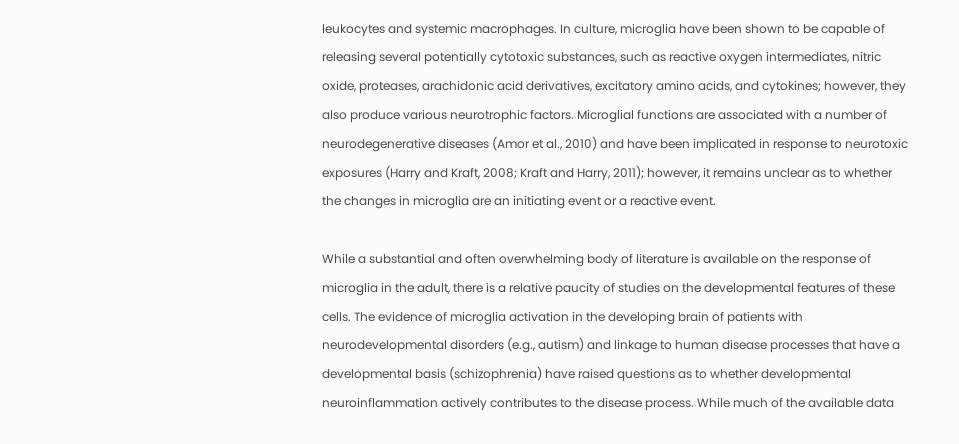leukocytes and systemic macrophages. In culture, microglia have been shown to be capable of releasing several potentially cytotoxic substances, such as reactive oxygen intermediates, nitric oxide, proteases, arachidonic acid derivatives, excitatory amino acids, and cytokines; however, they also produce various neurotrophic factors. Microglial functions are associated with a number of neurodegenerative diseases (Amor et al., 2010) and have been implicated in response to neurotoxic exposures (Harry and Kraft, 2008; Kraft and Harry, 2011); however, it remains unclear as to whether the changes in microglia are an initiating event or a reactive event.

While a substantial and often overwhelming body of literature is available on the response of microglia in the adult, there is a relative paucity of studies on the developmental features of these cells. The evidence of microglia activation in the developing brain of patients with neurodevelopmental disorders (e.g., autism) and linkage to human disease processes that have a developmental basis (schizophrenia) have raised questions as to whether developmental neuroinflammation actively contributes to the disease process. While much of the available data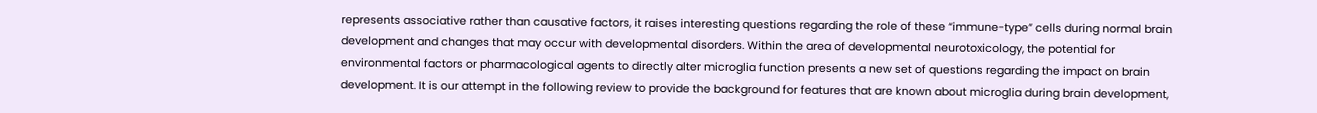represents associative rather than causative factors, it raises interesting questions regarding the role of these “immune-type” cells during normal brain development and changes that may occur with developmental disorders. Within the area of developmental neurotoxicology, the potential for environmental factors or pharmacological agents to directly alter microglia function presents a new set of questions regarding the impact on brain development. It is our attempt in the following review to provide the background for features that are known about microglia during brain development,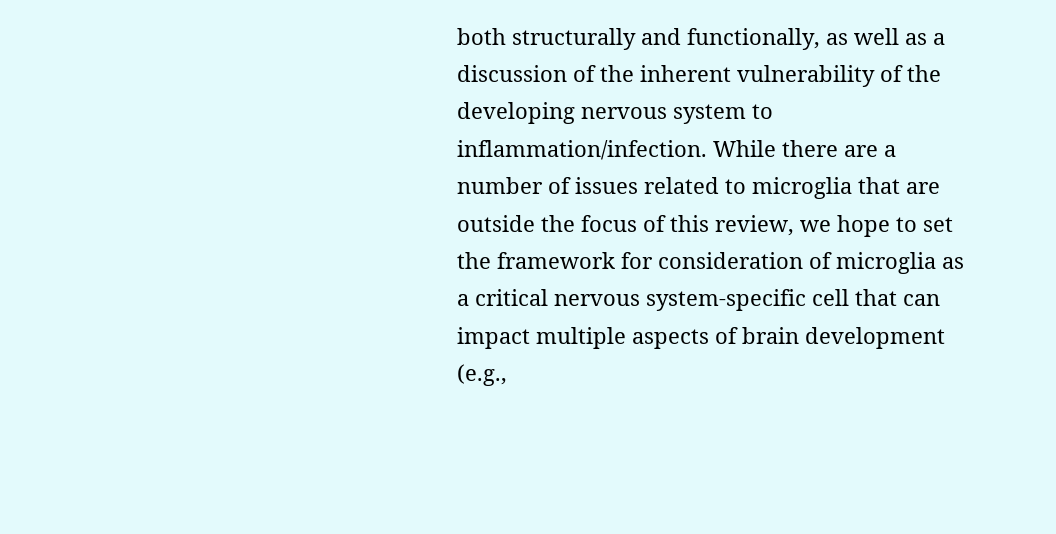both structurally and functionally, as well as a discussion of the inherent vulnerability of the developing nervous system to inflammation/infection. While there are a number of issues related to microglia that are outside the focus of this review, we hope to set the framework for consideration of microglia as a critical nervous system-specific cell that can impact multiple aspects of brain development (e.g.,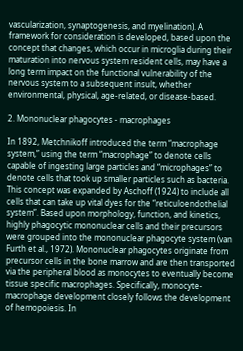vascularization, synaptogenesis, and myelination). A framework for consideration is developed, based upon the concept that changes, which occur in microglia during their maturation into nervous system resident cells, may have a long term impact on the functional vulnerability of the nervous system to a subsequent insult, whether environmental, physical, age-related, or disease-based.

2. Mononuclear phagocytes - macrophages

In 1892, Metchnikoff introduced the term “macrophage system,” using the term “macrophage” to denote cells capable of ingesting large particles and “microphages” to denote cells that took up smaller particles such as bacteria. This concept was expanded by Aschoff (1924) to include all cells that can take up vital dyes for the “reticuloendothelial system”. Based upon morphology, function, and kinetics, highly phagocytic mononuclear cells and their precursors were grouped into the mononuclear phagocyte system (van Furth et al., 1972). Mononuclear phagocytes originate from precursor cells in the bone marrow and are then transported via the peripheral blood as monocytes to eventually become tissue specific macrophages. Specifically, monocyte-macrophage development closely follows the development of hemopoiesis. In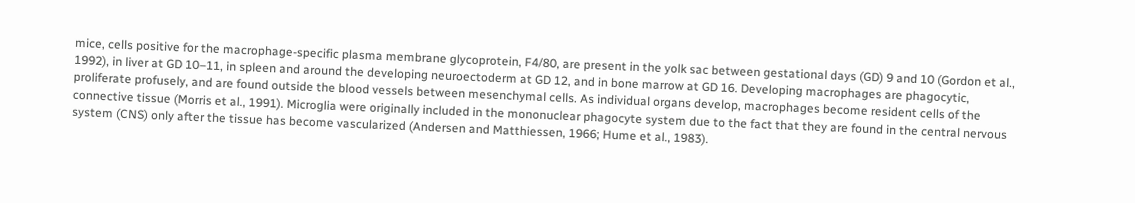mice, cells positive for the macrophage-specific plasma membrane glycoprotein, F4/80, are present in the yolk sac between gestational days (GD) 9 and 10 (Gordon et al., 1992), in liver at GD 10–11, in spleen and around the developing neuroectoderm at GD 12, and in bone marrow at GD 16. Developing macrophages are phagocytic, proliferate profusely, and are found outside the blood vessels between mesenchymal cells. As individual organs develop, macrophages become resident cells of the connective tissue (Morris et al., 1991). Microglia were originally included in the mononuclear phagocyte system due to the fact that they are found in the central nervous system (CNS) only after the tissue has become vascularized (Andersen and Matthiessen, 1966; Hume et al., 1983).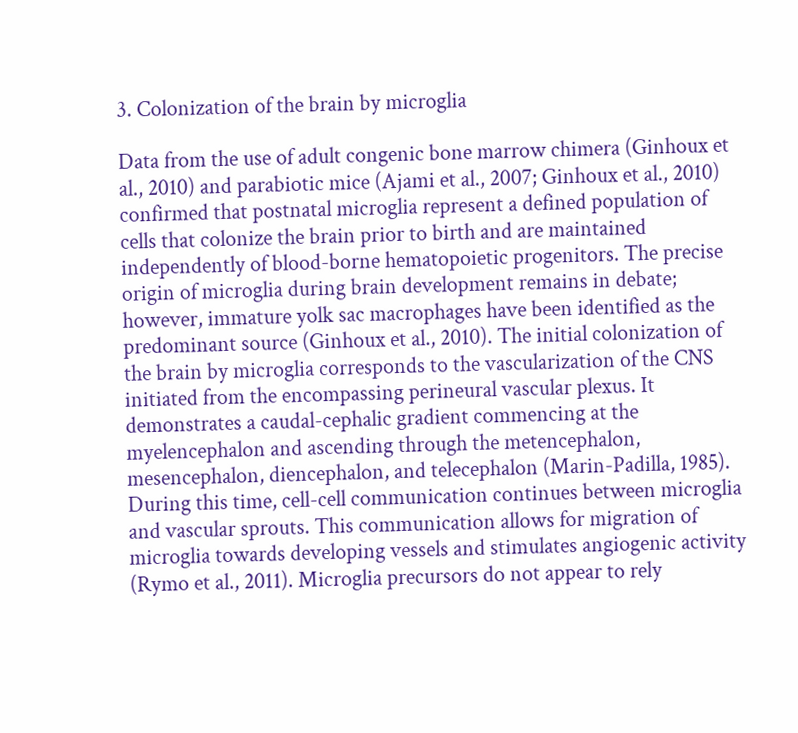3. Colonization of the brain by microglia

Data from the use of adult congenic bone marrow chimera (Ginhoux et al., 2010) and parabiotic mice (Ajami et al., 2007; Ginhoux et al., 2010) confirmed that postnatal microglia represent a defined population of cells that colonize the brain prior to birth and are maintained independently of blood-borne hematopoietic progenitors. The precise origin of microglia during brain development remains in debate; however, immature yolk sac macrophages have been identified as the predominant source (Ginhoux et al., 2010). The initial colonization of the brain by microglia corresponds to the vascularization of the CNS initiated from the encompassing perineural vascular plexus. It demonstrates a caudal-cephalic gradient commencing at the myelencephalon and ascending through the metencephalon, mesencephalon, diencephalon, and telecephalon (Marin-Padilla, 1985). During this time, cell-cell communication continues between microglia and vascular sprouts. This communication allows for migration of microglia towards developing vessels and stimulates angiogenic activity (Rymo et al., 2011). Microglia precursors do not appear to rely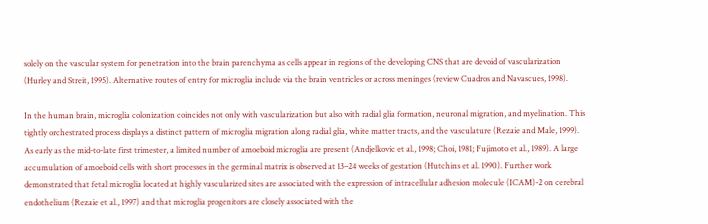solely on the vascular system for penetration into the brain parenchyma as cells appear in regions of the developing CNS that are devoid of vascularization (Hurley and Streit, 1995). Alternative routes of entry for microglia include via the brain ventricles or across meninges (review Cuadros and Navascues, 1998).

In the human brain, microglia colonization coincides not only with vascularization but also with radial glia formation, neuronal migration, and myelination. This tightly orchestrated process displays a distinct pattern of microglia migration along radial glia, white matter tracts, and the vasculature (Rezaie and Male, 1999). As early as the mid-to-late first trimester, a limited number of amoeboid microglia are present (Andjelkovic et al., 1998; Choi, 1981; Fujimoto et al., 1989). A large accumulation of amoeboid cells with short processes in the germinal matrix is observed at 13–24 weeks of gestation (Hutchins et al. 1990). Further work demonstrated that fetal microglia located at highly vascularized sites are associated with the expression of intracellular adhesion molecule (ICAM)-2 on cerebral endothelium (Rezaie et al., 1997) and that microglia progenitors are closely associated with the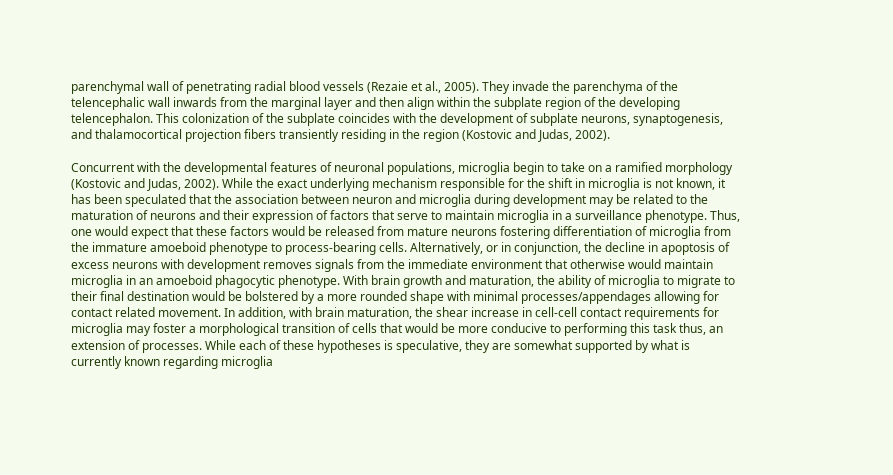parenchymal wall of penetrating radial blood vessels (Rezaie et al., 2005). They invade the parenchyma of the telencephalic wall inwards from the marginal layer and then align within the subplate region of the developing telencephalon. This colonization of the subplate coincides with the development of subplate neurons, synaptogenesis, and thalamocortical projection fibers transiently residing in the region (Kostovic and Judas, 2002).

Concurrent with the developmental features of neuronal populations, microglia begin to take on a ramified morphology (Kostovic and Judas, 2002). While the exact underlying mechanism responsible for the shift in microglia is not known, it has been speculated that the association between neuron and microglia during development may be related to the maturation of neurons and their expression of factors that serve to maintain microglia in a surveillance phenotype. Thus, one would expect that these factors would be released from mature neurons fostering differentiation of microglia from the immature amoeboid phenotype to process-bearing cells. Alternatively, or in conjunction, the decline in apoptosis of excess neurons with development removes signals from the immediate environment that otherwise would maintain microglia in an amoeboid phagocytic phenotype. With brain growth and maturation, the ability of microglia to migrate to their final destination would be bolstered by a more rounded shape with minimal processes/appendages allowing for contact related movement. In addition, with brain maturation, the shear increase in cell-cell contact requirements for microglia may foster a morphological transition of cells that would be more conducive to performing this task thus, an extension of processes. While each of these hypotheses is speculative, they are somewhat supported by what is currently known regarding microglia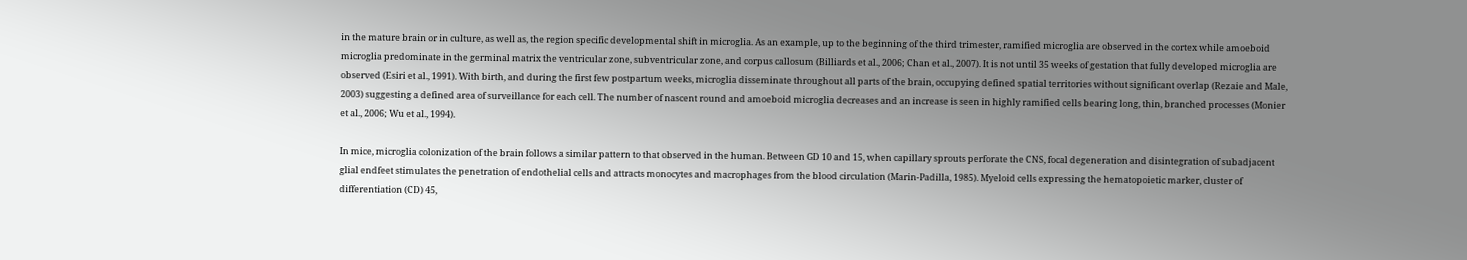in the mature brain or in culture, as well as, the region specific developmental shift in microglia. As an example, up to the beginning of the third trimester, ramified microglia are observed in the cortex while amoeboid microglia predominate in the germinal matrix the ventricular zone, subventricular zone, and corpus callosum (Billiards et al., 2006; Chan et al., 2007). It is not until 35 weeks of gestation that fully developed microglia are observed (Esiri et al., 1991). With birth, and during the first few postpartum weeks, microglia disseminate throughout all parts of the brain, occupying defined spatial territories without significant overlap (Rezaie and Male, 2003) suggesting a defined area of surveillance for each cell. The number of nascent round and amoeboid microglia decreases and an increase is seen in highly ramified cells bearing long, thin, branched processes (Monier et al., 2006; Wu et al., 1994).

In mice, microglia colonization of the brain follows a similar pattern to that observed in the human. Between GD 10 and 15, when capillary sprouts perforate the CNS, focal degeneration and disintegration of subadjacent glial endfeet stimulates the penetration of endothelial cells and attracts monocytes and macrophages from the blood circulation (Marin-Padilla, 1985). Myeloid cells expressing the hematopoietic marker, cluster of differentiation (CD) 45,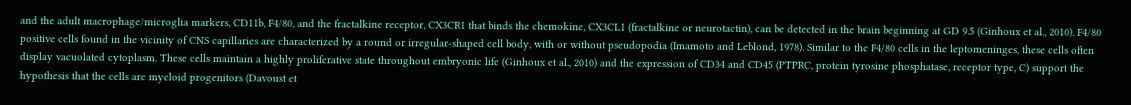and the adult macrophage/microglia markers, CD11b, F4/80, and the fractalkine receptor, CX3CR1 that binds the chemokine, CX3CL1 (fractalkine or neurotactin), can be detected in the brain beginning at GD 9.5 (Ginhoux et al., 2010). F4/80 positive cells found in the vicinity of CNS capillaries are characterized by a round or irregular-shaped cell body, with or without pseudopodia (Imamoto and Leblond, 1978). Similar to the F4/80 cells in the leptomeninges, these cells often display vacuolated cytoplasm. These cells maintain a highly proliferative state throughout embryonic life (Ginhoux et al., 2010) and the expression of CD34 and CD45 (PTPRC, protein tyrosine phosphatase, receptor type, C) support the hypothesis that the cells are myeloid progenitors (Davoust et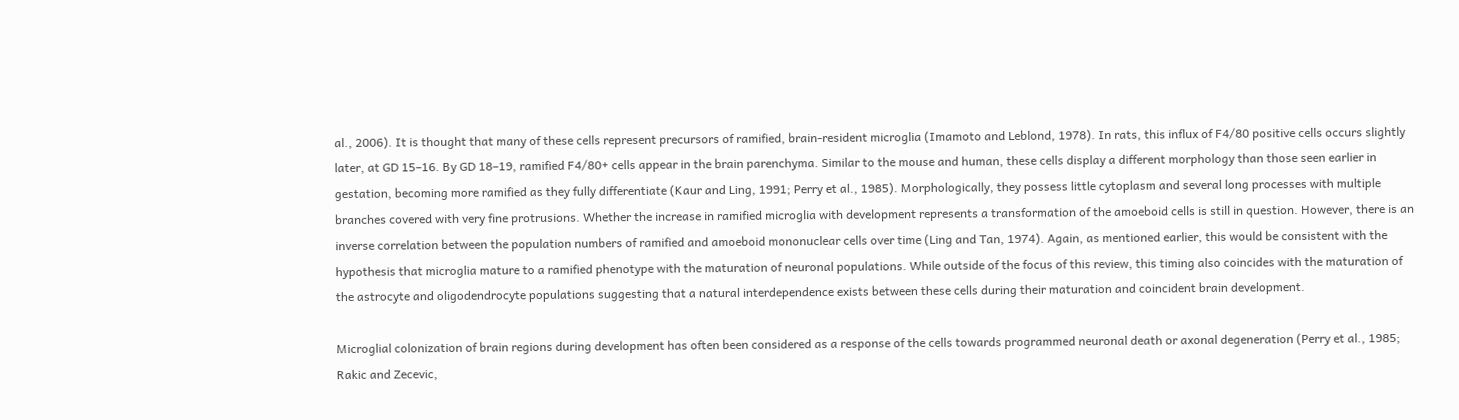al., 2006). It is thought that many of these cells represent precursors of ramified, brain-resident microglia (Imamoto and Leblond, 1978). In rats, this influx of F4/80 positive cells occurs slightly later, at GD 15–16. By GD 18–19, ramified F4/80+ cells appear in the brain parenchyma. Similar to the mouse and human, these cells display a different morphology than those seen earlier in gestation, becoming more ramified as they fully differentiate (Kaur and Ling, 1991; Perry et al., 1985). Morphologically, they possess little cytoplasm and several long processes with multiple branches covered with very fine protrusions. Whether the increase in ramified microglia with development represents a transformation of the amoeboid cells is still in question. However, there is an inverse correlation between the population numbers of ramified and amoeboid mononuclear cells over time (Ling and Tan, 1974). Again, as mentioned earlier, this would be consistent with the hypothesis that microglia mature to a ramified phenotype with the maturation of neuronal populations. While outside of the focus of this review, this timing also coincides with the maturation of the astrocyte and oligodendrocyte populations suggesting that a natural interdependence exists between these cells during their maturation and coincident brain development.

Microglial colonization of brain regions during development has often been considered as a response of the cells towards programmed neuronal death or axonal degeneration (Perry et al., 1985; Rakic and Zecevic,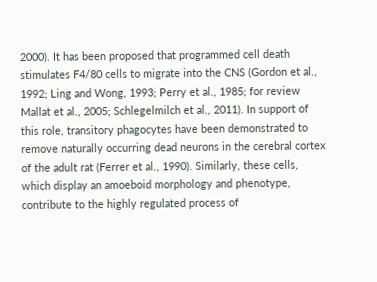2000). It has been proposed that programmed cell death stimulates F4/80 cells to migrate into the CNS (Gordon et al., 1992; Ling and Wong, 1993; Perry et al., 1985; for review Mallat et al., 2005; Schlegelmilch et al., 2011). In support of this role, transitory phagocytes have been demonstrated to remove naturally occurring dead neurons in the cerebral cortex of the adult rat (Ferrer et al., 1990). Similarly, these cells, which display an amoeboid morphology and phenotype, contribute to the highly regulated process of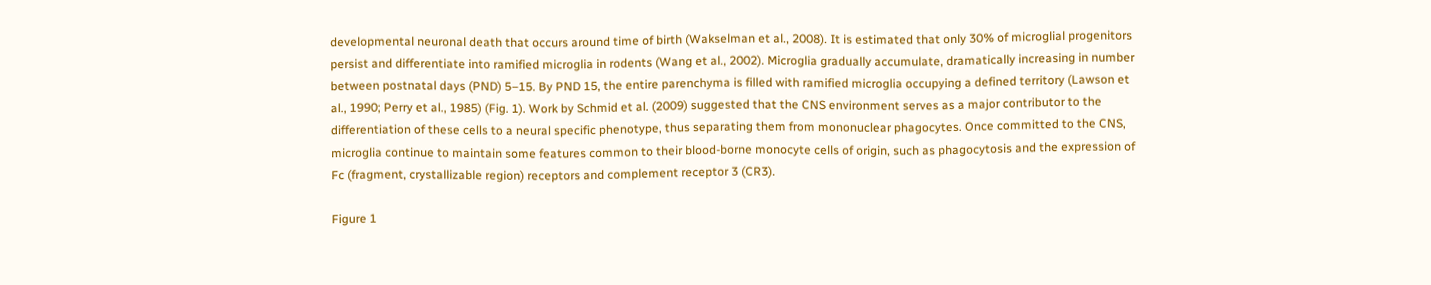developmental neuronal death that occurs around time of birth (Wakselman et al., 2008). It is estimated that only 30% of microglial progenitors persist and differentiate into ramified microglia in rodents (Wang et al., 2002). Microglia gradually accumulate, dramatically increasing in number between postnatal days (PND) 5–15. By PND 15, the entire parenchyma is filled with ramified microglia occupying a defined territory (Lawson et al., 1990; Perry et al., 1985) (Fig. 1). Work by Schmid et al. (2009) suggested that the CNS environment serves as a major contributor to the differentiation of these cells to a neural specific phenotype, thus separating them from mononuclear phagocytes. Once committed to the CNS, microglia continue to maintain some features common to their blood-borne monocyte cells of origin, such as phagocytosis and the expression of Fc (fragment, crystallizable region) receptors and complement receptor 3 (CR3).

Figure 1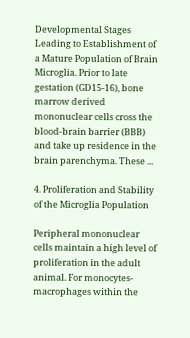Developmental Stages Leading to Establishment of a Mature Population of Brain Microglia. Prior to late gestation (GD15-16), bone marrow derived mononuclear cells cross the blood-brain barrier (BBB) and take up residence in the brain parenchyma. These ...

4. Proliferation and Stability of the Microglia Population

Peripheral mononuclear cells maintain a high level of proliferation in the adult animal. For monocytes-macrophages within the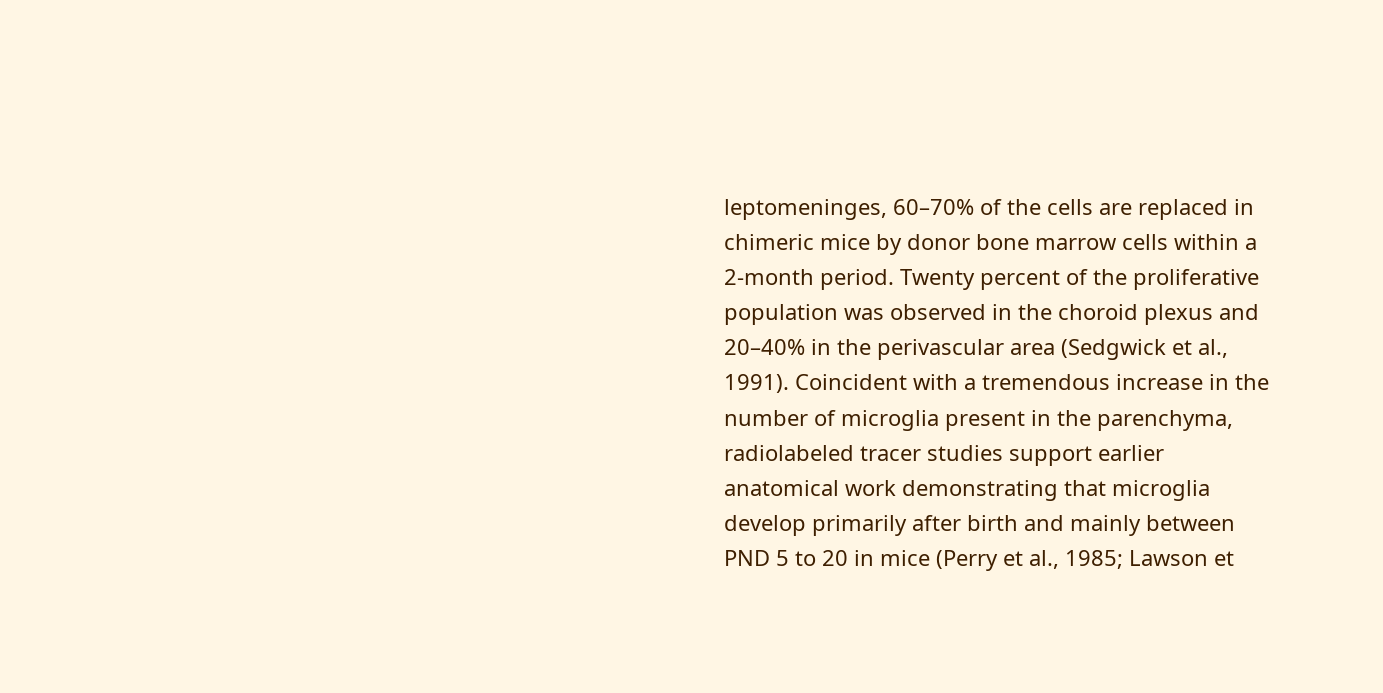leptomeninges, 60–70% of the cells are replaced in chimeric mice by donor bone marrow cells within a 2-month period. Twenty percent of the proliferative population was observed in the choroid plexus and 20–40% in the perivascular area (Sedgwick et al., 1991). Coincident with a tremendous increase in the number of microglia present in the parenchyma, radiolabeled tracer studies support earlier anatomical work demonstrating that microglia develop primarily after birth and mainly between PND 5 to 20 in mice (Perry et al., 1985; Lawson et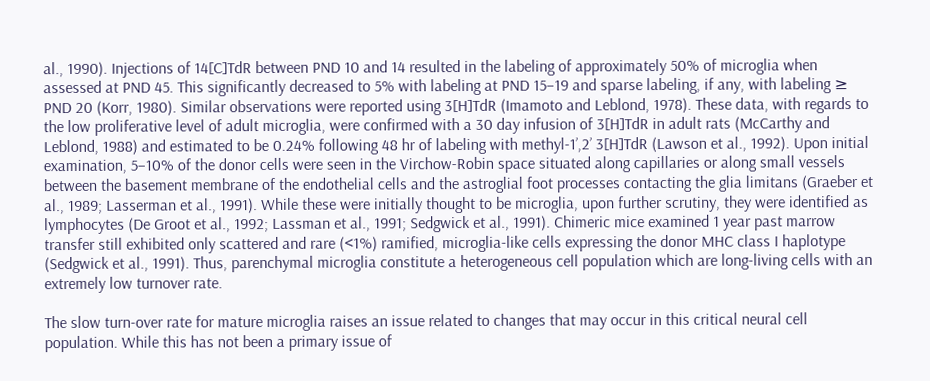al., 1990). Injections of 14[C]TdR between PND 10 and 14 resulted in the labeling of approximately 50% of microglia when assessed at PND 45. This significantly decreased to 5% with labeling at PND 15–19 and sparse labeling, if any, with labeling ≥ PND 20 (Korr, 1980). Similar observations were reported using 3[H]TdR (Imamoto and Leblond, 1978). These data, with regards to the low proliferative level of adult microglia, were confirmed with a 30 day infusion of 3[H]TdR in adult rats (McCarthy and Leblond, 1988) and estimated to be 0.24% following 48 hr of labeling with methyl-1’,2’ 3[H]TdR (Lawson et al., 1992). Upon initial examination, 5–10% of the donor cells were seen in the Virchow-Robin space situated along capillaries or along small vessels between the basement membrane of the endothelial cells and the astroglial foot processes contacting the glia limitans (Graeber et al., 1989; Lasserman et al., 1991). While these were initially thought to be microglia, upon further scrutiny, they were identified as lymphocytes (De Groot et al., 1992; Lassman et al., 1991; Sedgwick et al., 1991). Chimeric mice examined 1 year past marrow transfer still exhibited only scattered and rare (<1%) ramified, microglia-like cells expressing the donor MHC class I haplotype (Sedgwick et al., 1991). Thus, parenchymal microglia constitute a heterogeneous cell population which are long-living cells with an extremely low turnover rate.

The slow turn-over rate for mature microglia raises an issue related to changes that may occur in this critical neural cell population. While this has not been a primary issue of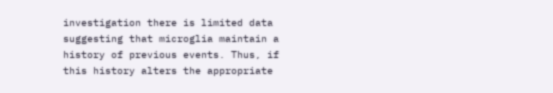investigation there is limited data suggesting that microglia maintain a history of previous events. Thus, if this history alters the appropriate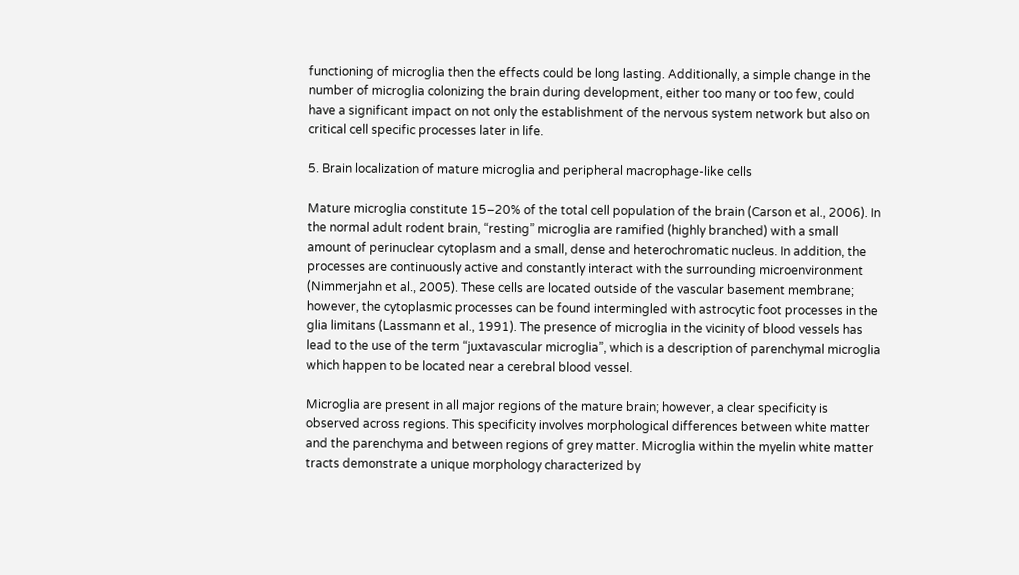functioning of microglia then the effects could be long lasting. Additionally, a simple change in the number of microglia colonizing the brain during development, either too many or too few, could have a significant impact on not only the establishment of the nervous system network but also on critical cell specific processes later in life.

5. Brain localization of mature microglia and peripheral macrophage-like cells

Mature microglia constitute 15–20% of the total cell population of the brain (Carson et al., 2006). In the normal adult rodent brain, “resting” microglia are ramified (highly branched) with a small amount of perinuclear cytoplasm and a small, dense and heterochromatic nucleus. In addition, the processes are continuously active and constantly interact with the surrounding microenvironment (Nimmerjahn et al., 2005). These cells are located outside of the vascular basement membrane; however, the cytoplasmic processes can be found intermingled with astrocytic foot processes in the glia limitans (Lassmann et al., 1991). The presence of microglia in the vicinity of blood vessels has lead to the use of the term “juxtavascular microglia”, which is a description of parenchymal microglia which happen to be located near a cerebral blood vessel.

Microglia are present in all major regions of the mature brain; however, a clear specificity is observed across regions. This specificity involves morphological differences between white matter and the parenchyma and between regions of grey matter. Microglia within the myelin white matter tracts demonstrate a unique morphology characterized by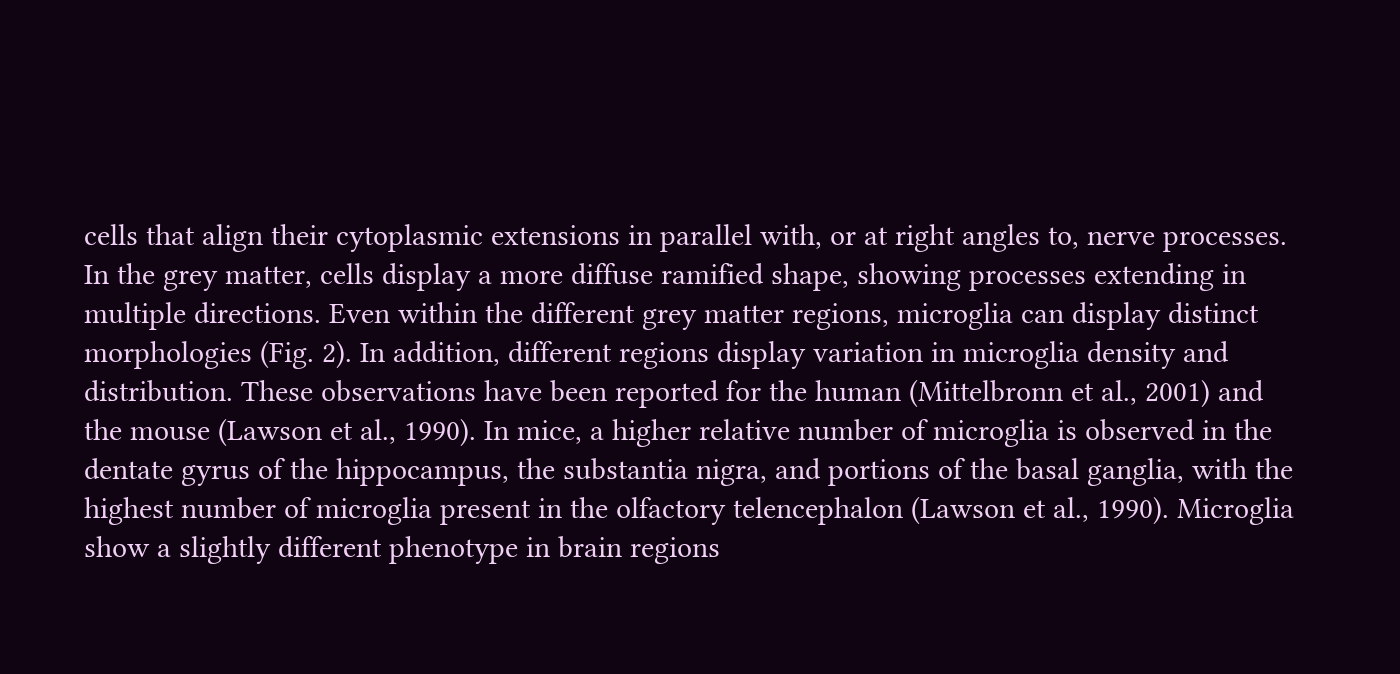cells that align their cytoplasmic extensions in parallel with, or at right angles to, nerve processes. In the grey matter, cells display a more diffuse ramified shape, showing processes extending in multiple directions. Even within the different grey matter regions, microglia can display distinct morphologies (Fig. 2). In addition, different regions display variation in microglia density and distribution. These observations have been reported for the human (Mittelbronn et al., 2001) and the mouse (Lawson et al., 1990). In mice, a higher relative number of microglia is observed in the dentate gyrus of the hippocampus, the substantia nigra, and portions of the basal ganglia, with the highest number of microglia present in the olfactory telencephalon (Lawson et al., 1990). Microglia show a slightly different phenotype in brain regions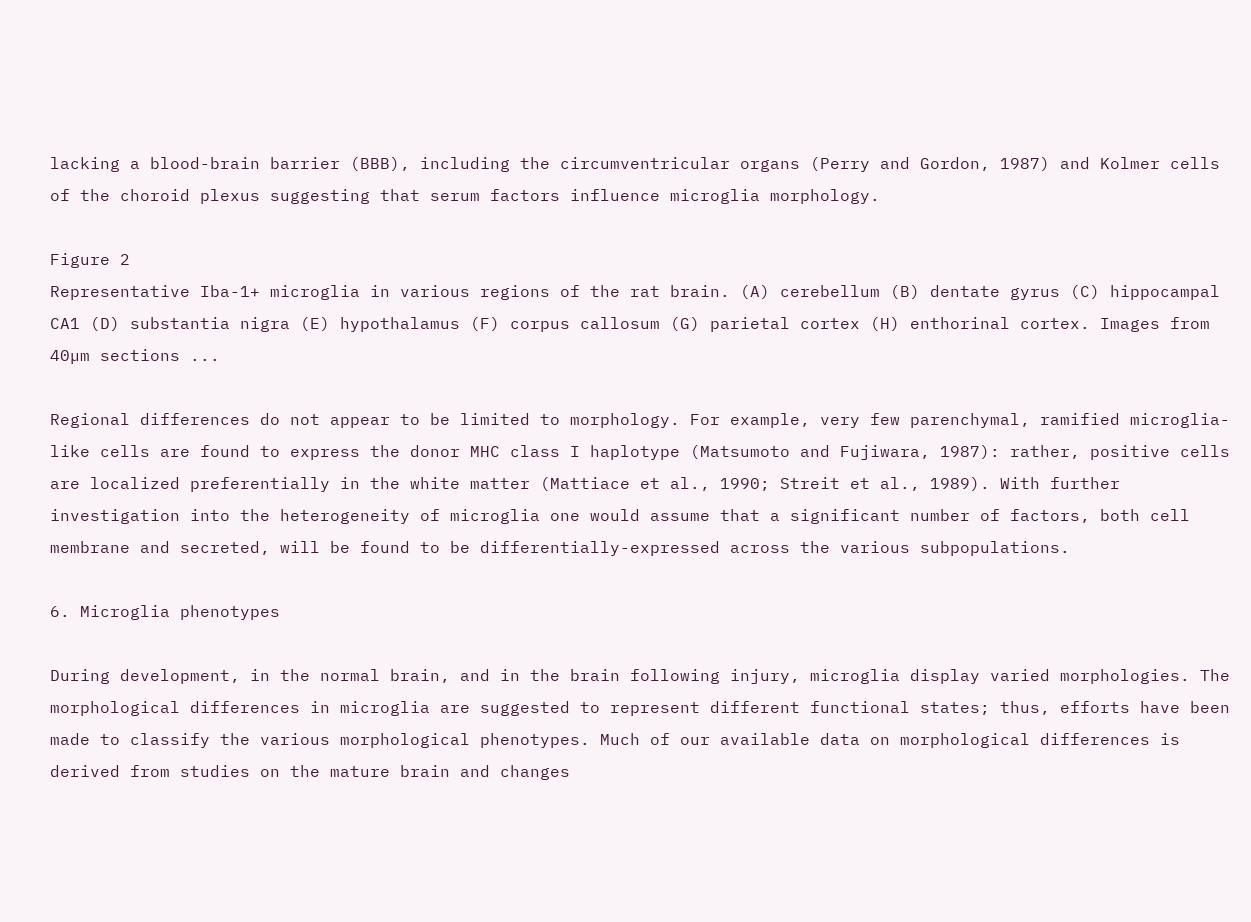lacking a blood-brain barrier (BBB), including the circumventricular organs (Perry and Gordon, 1987) and Kolmer cells of the choroid plexus suggesting that serum factors influence microglia morphology.

Figure 2
Representative Iba-1+ microglia in various regions of the rat brain. (A) cerebellum (B) dentate gyrus (C) hippocampal CA1 (D) substantia nigra (E) hypothalamus (F) corpus callosum (G) parietal cortex (H) enthorinal cortex. Images from 40µm sections ...

Regional differences do not appear to be limited to morphology. For example, very few parenchymal, ramified microglia-like cells are found to express the donor MHC class I haplotype (Matsumoto and Fujiwara, 1987): rather, positive cells are localized preferentially in the white matter (Mattiace et al., 1990; Streit et al., 1989). With further investigation into the heterogeneity of microglia one would assume that a significant number of factors, both cell membrane and secreted, will be found to be differentially-expressed across the various subpopulations.

6. Microglia phenotypes

During development, in the normal brain, and in the brain following injury, microglia display varied morphologies. The morphological differences in microglia are suggested to represent different functional states; thus, efforts have been made to classify the various morphological phenotypes. Much of our available data on morphological differences is derived from studies on the mature brain and changes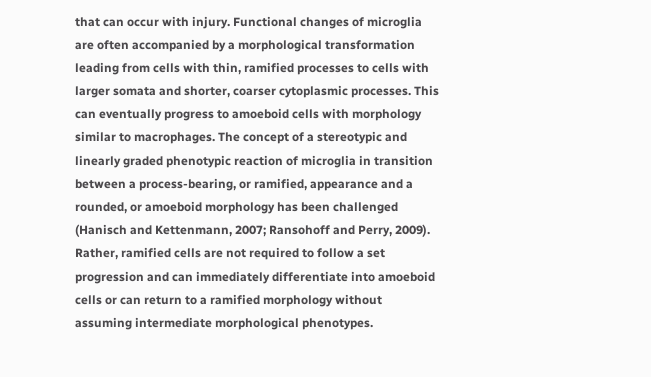that can occur with injury. Functional changes of microglia are often accompanied by a morphological transformation leading from cells with thin, ramified processes to cells with larger somata and shorter, coarser cytoplasmic processes. This can eventually progress to amoeboid cells with morphology similar to macrophages. The concept of a stereotypic and linearly graded phenotypic reaction of microglia in transition between a process-bearing, or ramified, appearance and a rounded, or amoeboid morphology has been challenged (Hanisch and Kettenmann, 2007; Ransohoff and Perry, 2009). Rather, ramified cells are not required to follow a set progression and can immediately differentiate into amoeboid cells or can return to a ramified morphology without assuming intermediate morphological phenotypes.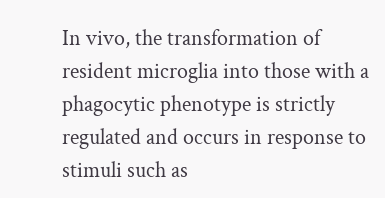In vivo, the transformation of resident microglia into those with a phagocytic phenotype is strictly regulated and occurs in response to stimuli such as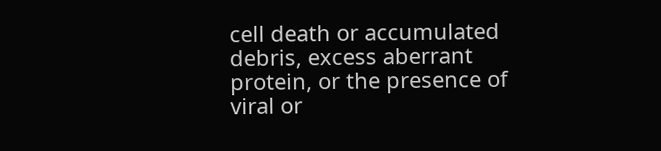cell death or accumulated debris, excess aberrant protein, or the presence of viral or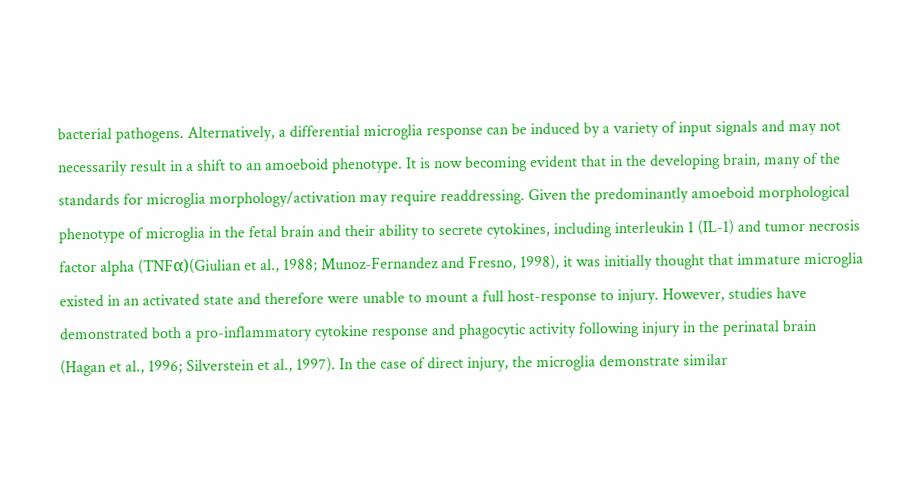bacterial pathogens. Alternatively, a differential microglia response can be induced by a variety of input signals and may not necessarily result in a shift to an amoeboid phenotype. It is now becoming evident that in the developing brain, many of the standards for microglia morphology/activation may require readdressing. Given the predominantly amoeboid morphological phenotype of microglia in the fetal brain and their ability to secrete cytokines, including interleukin 1 (IL-1) and tumor necrosis factor alpha (TNFα)(Giulian et al., 1988; Munoz-Fernandez and Fresno, 1998), it was initially thought that immature microglia existed in an activated state and therefore were unable to mount a full host-response to injury. However, studies have demonstrated both a pro-inflammatory cytokine response and phagocytic activity following injury in the perinatal brain (Hagan et al., 1996; Silverstein et al., 1997). In the case of direct injury, the microglia demonstrate similar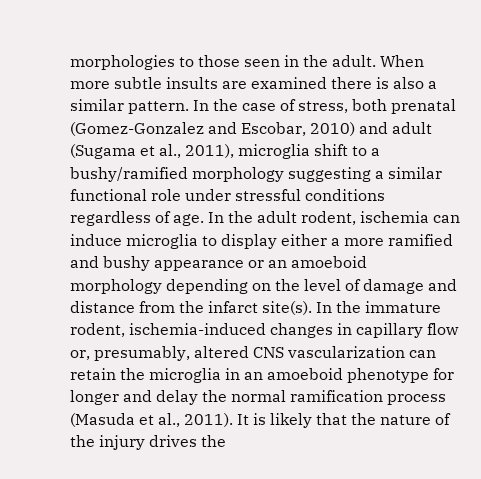morphologies to those seen in the adult. When more subtle insults are examined there is also a similar pattern. In the case of stress, both prenatal (Gomez-Gonzalez and Escobar, 2010) and adult (Sugama et al., 2011), microglia shift to a bushy/ramified morphology suggesting a similar functional role under stressful conditions regardless of age. In the adult rodent, ischemia can induce microglia to display either a more ramified and bushy appearance or an amoeboid morphology depending on the level of damage and distance from the infarct site(s). In the immature rodent, ischemia-induced changes in capillary flow or, presumably, altered CNS vascularization can retain the microglia in an amoeboid phenotype for longer and delay the normal ramification process (Masuda et al., 2011). It is likely that the nature of the injury drives the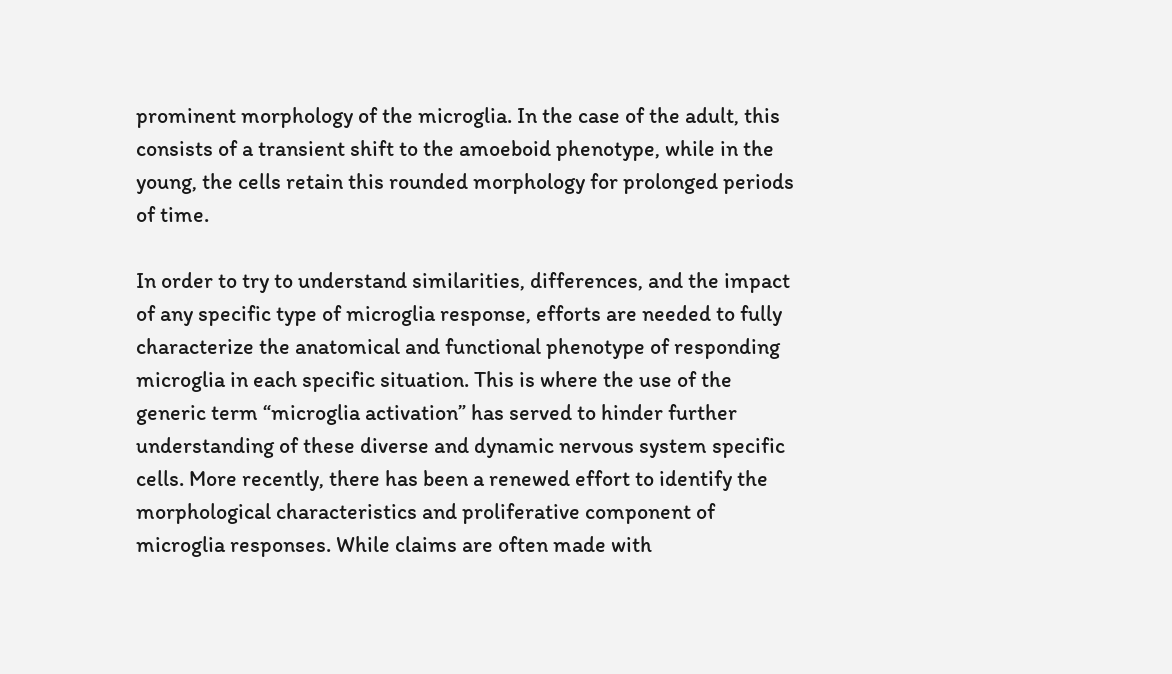prominent morphology of the microglia. In the case of the adult, this consists of a transient shift to the amoeboid phenotype, while in the young, the cells retain this rounded morphology for prolonged periods of time.

In order to try to understand similarities, differences, and the impact of any specific type of microglia response, efforts are needed to fully characterize the anatomical and functional phenotype of responding microglia in each specific situation. This is where the use of the generic term “microglia activation” has served to hinder further understanding of these diverse and dynamic nervous system specific cells. More recently, there has been a renewed effort to identify the morphological characteristics and proliferative component of microglia responses. While claims are often made with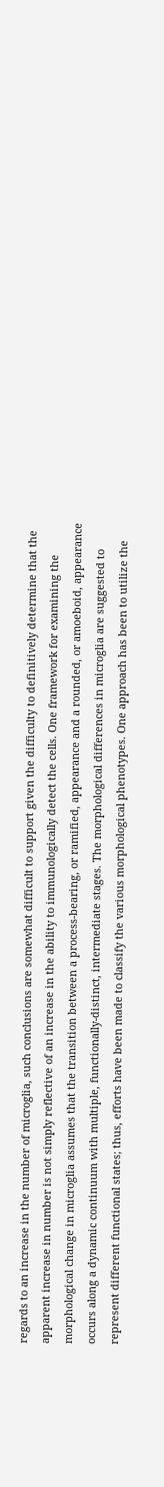regards to an increase in the number of microglia, such conclusions are somewhat difficult to support given the difficulty to definitively determine that the apparent increase in number is not simply reflective of an increase in the ability to immunologically detect the cells. One framework for examining the morphological change in microglia assumes that the transition between a process-bearing, or ramified, appearance and a rounded, or amoeboid, appearance occurs along a dynamic continuum with multiple, functionally-distinct, intermediate stages. The morphological differences in microglia are suggested to represent different functional states; thus, efforts have been made to classify the various morphological phenotypes. One approach has been to utilize the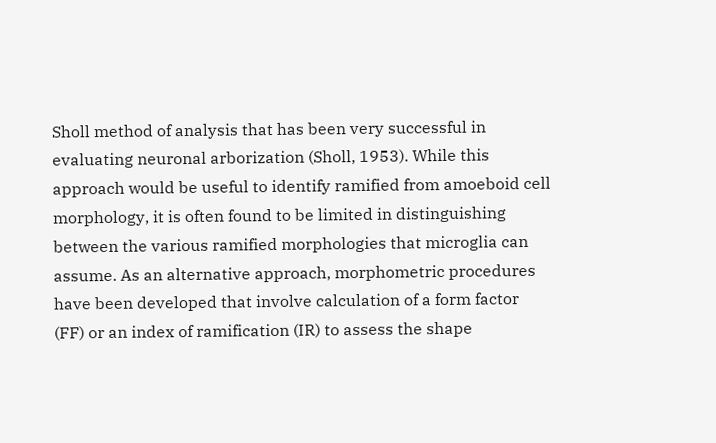Sholl method of analysis that has been very successful in evaluating neuronal arborization (Sholl, 1953). While this approach would be useful to identify ramified from amoeboid cell morphology, it is often found to be limited in distinguishing between the various ramified morphologies that microglia can assume. As an alternative approach, morphometric procedures have been developed that involve calculation of a form factor (FF) or an index of ramification (IR) to assess the shape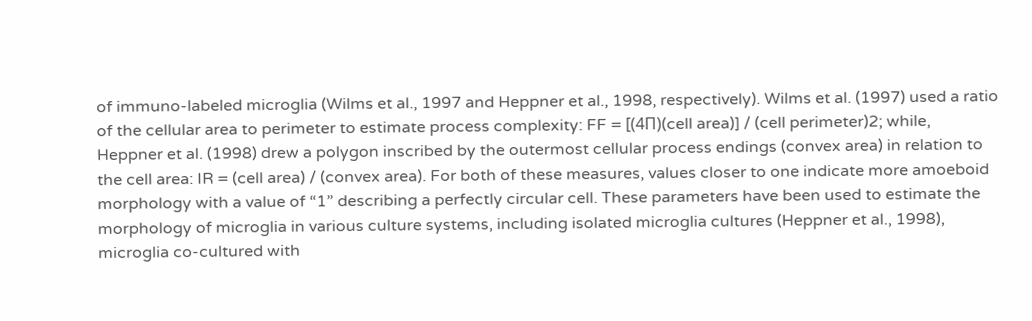of immuno-labeled microglia (Wilms et al., 1997 and Heppner et al., 1998, respectively). Wilms et al. (1997) used a ratio of the cellular area to perimeter to estimate process complexity: FF = [(4Π)(cell area)] / (cell perimeter)2; while, Heppner et al. (1998) drew a polygon inscribed by the outermost cellular process endings (convex area) in relation to the cell area: IR = (cell area) / (convex area). For both of these measures, values closer to one indicate more amoeboid morphology with a value of “1” describing a perfectly circular cell. These parameters have been used to estimate the morphology of microglia in various culture systems, including isolated microglia cultures (Heppner et al., 1998), microglia co-cultured with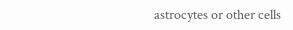astrocytes or other cells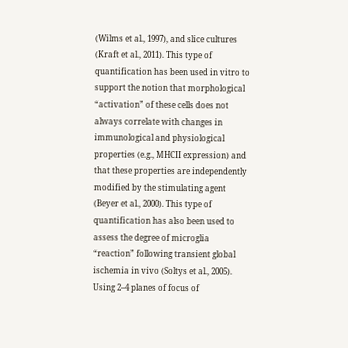(Wilms et al., 1997), and slice cultures (Kraft et al., 2011). This type of quantification has been used in vitro to support the notion that morphological “activation” of these cells does not always correlate with changes in immunological and physiological properties (e.g., MHCII expression) and that these properties are independently modified by the stimulating agent (Beyer et al., 2000). This type of quantification has also been used to assess the degree of microglia “reaction” following transient global ischemia in vivo (Soltys et al., 2005). Using 2–4 planes of focus of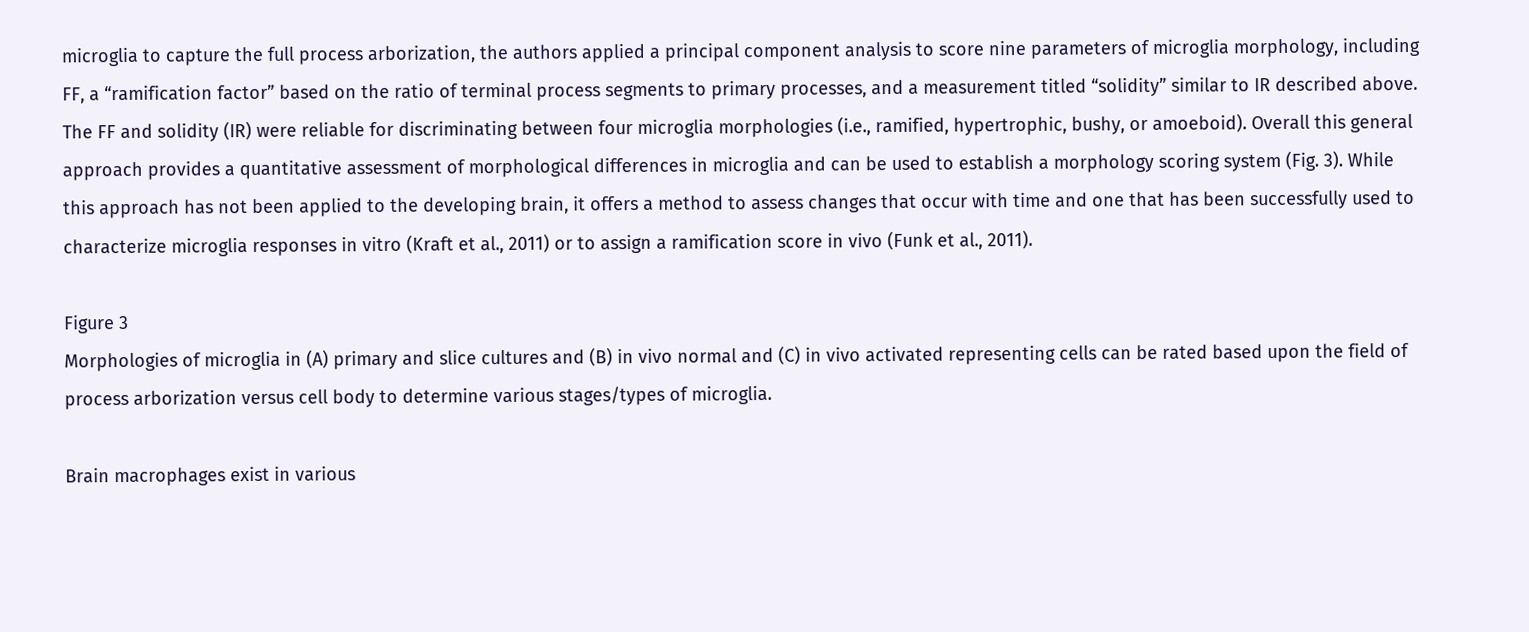microglia to capture the full process arborization, the authors applied a principal component analysis to score nine parameters of microglia morphology, including FF, a “ramification factor” based on the ratio of terminal process segments to primary processes, and a measurement titled “solidity” similar to IR described above. The FF and solidity (IR) were reliable for discriminating between four microglia morphologies (i.e., ramified, hypertrophic, bushy, or amoeboid). Overall this general approach provides a quantitative assessment of morphological differences in microglia and can be used to establish a morphology scoring system (Fig. 3). While this approach has not been applied to the developing brain, it offers a method to assess changes that occur with time and one that has been successfully used to characterize microglia responses in vitro (Kraft et al., 2011) or to assign a ramification score in vivo (Funk et al., 2011).

Figure 3
Morphologies of microglia in (A) primary and slice cultures and (B) in vivo normal and (C) in vivo activated representing cells can be rated based upon the field of process arborization versus cell body to determine various stages/types of microglia.

Brain macrophages exist in various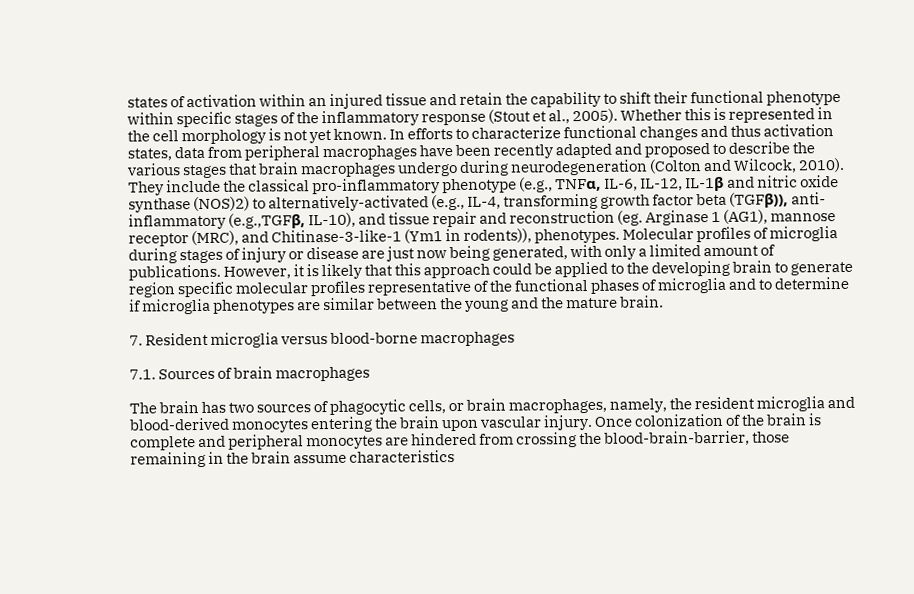states of activation within an injured tissue and retain the capability to shift their functional phenotype within specific stages of the inflammatory response (Stout et al., 2005). Whether this is represented in the cell morphology is not yet known. In efforts to characterize functional changes and thus activation states, data from peripheral macrophages have been recently adapted and proposed to describe the various stages that brain macrophages undergo during neurodegeneration (Colton and Wilcock, 2010). They include the classical pro-inflammatory phenotype (e.g., TNFα, IL-6, IL-12, IL-1β and nitric oxide synthase (NOS)2) to alternatively-activated (e.g., IL-4, transforming growth factor beta (TGFβ)), anti-inflammatory (e.g.,TGFβ, IL-10), and tissue repair and reconstruction (eg. Arginase 1 (AG1), mannose receptor (MRC), and Chitinase-3-like-1 (Ym1 in rodents)), phenotypes. Molecular profiles of microglia during stages of injury or disease are just now being generated, with only a limited amount of publications. However, it is likely that this approach could be applied to the developing brain to generate region specific molecular profiles representative of the functional phases of microglia and to determine if microglia phenotypes are similar between the young and the mature brain.

7. Resident microglia versus blood-borne macrophages

7.1. Sources of brain macrophages

The brain has two sources of phagocytic cells, or brain macrophages, namely, the resident microglia and blood-derived monocytes entering the brain upon vascular injury. Once colonization of the brain is complete and peripheral monocytes are hindered from crossing the blood-brain-barrier, those remaining in the brain assume characteristics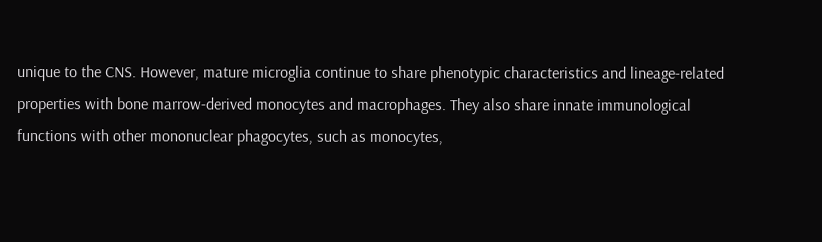unique to the CNS. However, mature microglia continue to share phenotypic characteristics and lineage-related properties with bone marrow-derived monocytes and macrophages. They also share innate immunological functions with other mononuclear phagocytes, such as monocytes,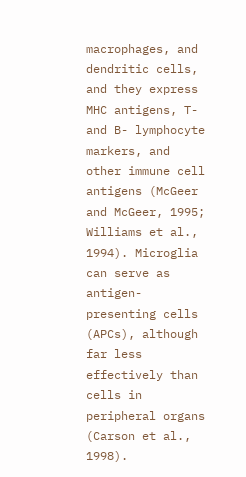macrophages, and dendritic cells, and they express MHC antigens, T- and B- lymphocyte markers, and other immune cell antigens (McGeer and McGeer, 1995; Williams et al., 1994). Microglia can serve as antigen-presenting cells (APCs), although far less effectively than cells in peripheral organs (Carson et al., 1998).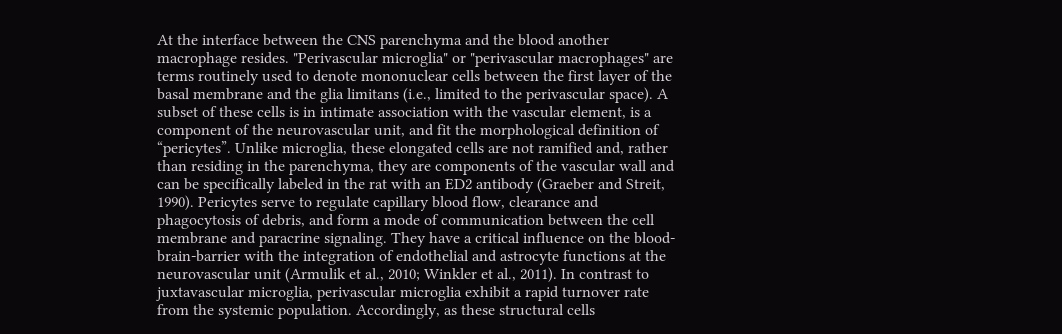At the interface between the CNS parenchyma and the blood another macrophage resides. "Perivascular microglia" or "perivascular macrophages" are terms routinely used to denote mononuclear cells between the first layer of the basal membrane and the glia limitans (i.e., limited to the perivascular space). A subset of these cells is in intimate association with the vascular element, is a component of the neurovascular unit, and fit the morphological definition of “pericytes”. Unlike microglia, these elongated cells are not ramified and, rather than residing in the parenchyma, they are components of the vascular wall and can be specifically labeled in the rat with an ED2 antibody (Graeber and Streit, 1990). Pericytes serve to regulate capillary blood flow, clearance and phagocytosis of debris, and form a mode of communication between the cell membrane and paracrine signaling. They have a critical influence on the blood-brain-barrier with the integration of endothelial and astrocyte functions at the neurovascular unit (Armulik et al., 2010; Winkler et al., 2011). In contrast to juxtavascular microglia, perivascular microglia exhibit a rapid turnover rate from the systemic population. Accordingly, as these structural cells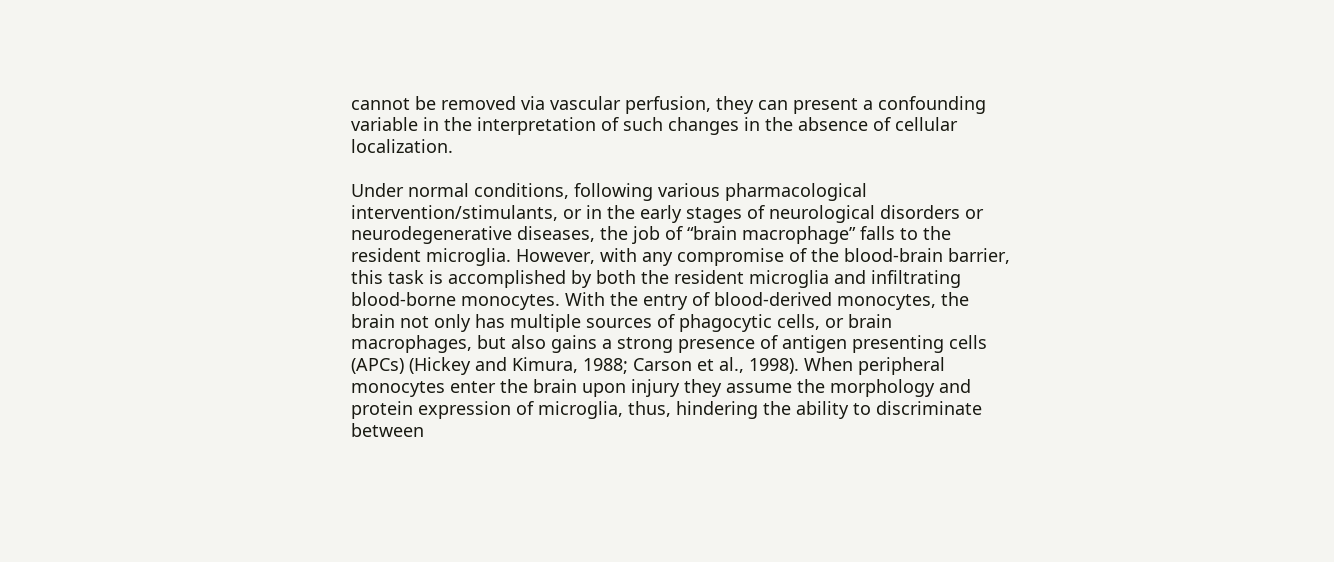cannot be removed via vascular perfusion, they can present a confounding variable in the interpretation of such changes in the absence of cellular localization.

Under normal conditions, following various pharmacological intervention/stimulants, or in the early stages of neurological disorders or neurodegenerative diseases, the job of “brain macrophage” falls to the resident microglia. However, with any compromise of the blood-brain barrier, this task is accomplished by both the resident microglia and infiltrating blood-borne monocytes. With the entry of blood-derived monocytes, the brain not only has multiple sources of phagocytic cells, or brain macrophages, but also gains a strong presence of antigen presenting cells (APCs) (Hickey and Kimura, 1988; Carson et al., 1998). When peripheral monocytes enter the brain upon injury they assume the morphology and protein expression of microglia, thus, hindering the ability to discriminate between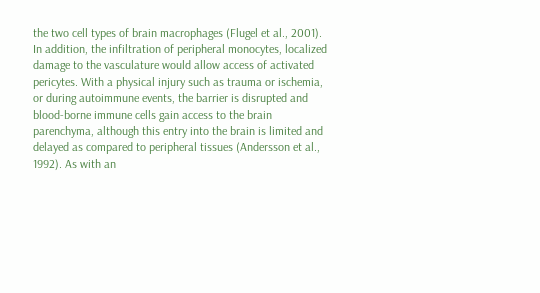the two cell types of brain macrophages (Flugel et al., 2001). In addition, the infiltration of peripheral monocytes, localized damage to the vasculature would allow access of activated pericytes. With a physical injury such as trauma or ischemia, or during autoimmune events, the barrier is disrupted and blood-borne immune cells gain access to the brain parenchyma, although this entry into the brain is limited and delayed as compared to peripheral tissues (Andersson et al., 1992). As with an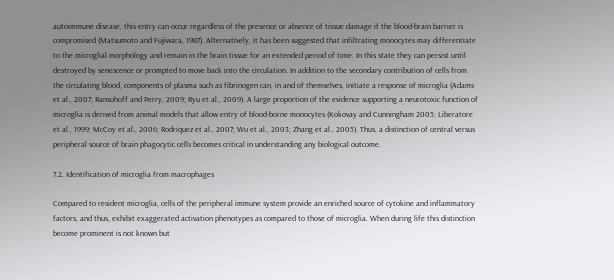autoimmune disease, this entry can occur regardless of the presence or absence of tissue damage if the blood-brain barrier is compromised (Matsumoto and Fujiwara, 1987). Alternatively, it has been suggested that infiltrating monocytes may differentiate to the microglial morphology and remain in the brain tissue for an extended period of time. In this state they can persist until destroyed by senescence or prompted to move back into the circulation. In addition to the secondary contribution of cells from the circulating blood, components of plasma such as fibrinogen can, in and of themselves, initiate a response of microglia (Adams et al., 2007; Ransohoff and Perry, 2009; Ryu et al., 2009). A large proportion of the evidence supporting a neurotoxic function of microglia is derived from animal models that allow entry of blood-borne monocytes (Kokovay and Cunningham 2005; Liberatore et al., 1999; McCoy et al., 2006; Rodriquez et al., 2007; Wu et al., 2003; Zhang et al., 2005). Thus, a distinction of central versus peripheral source of brain phagocytic cells becomes critical in understanding any biological outcome.

7.2. Identification of microglia from macrophages

Compared to resident microglia, cells of the peripheral immune system provide an enriched source of cytokine and inflammatory factors, and thus, exhibit exaggerated activation phenotypes as compared to those of microglia. When during life this distinction become prominent is not known but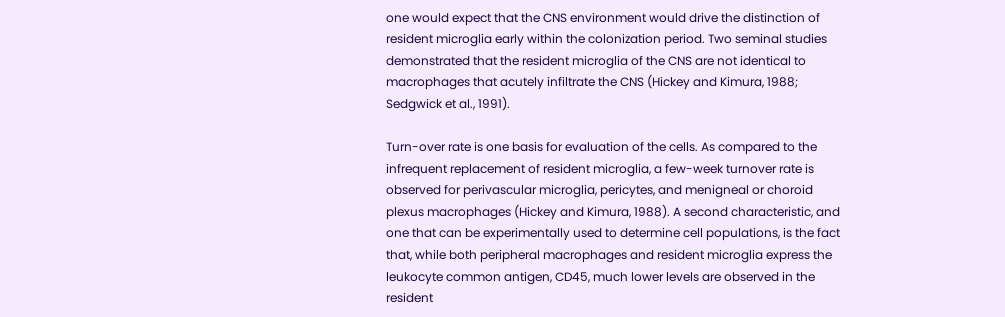one would expect that the CNS environment would drive the distinction of resident microglia early within the colonization period. Two seminal studies demonstrated that the resident microglia of the CNS are not identical to macrophages that acutely infiltrate the CNS (Hickey and Kimura, 1988; Sedgwick et al., 1991).

Turn-over rate is one basis for evaluation of the cells. As compared to the infrequent replacement of resident microglia, a few-week turnover rate is observed for perivascular microglia, pericytes, and menigneal or choroid plexus macrophages (Hickey and Kimura, 1988). A second characteristic, and one that can be experimentally used to determine cell populations, is the fact that, while both peripheral macrophages and resident microglia express the leukocyte common antigen, CD45, much lower levels are observed in the resident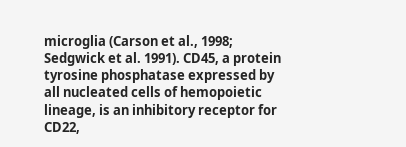microglia (Carson et al., 1998; Sedgwick et al. 1991). CD45, a protein tyrosine phosphatase expressed by all nucleated cells of hemopoietic lineage, is an inhibitory receptor for CD22,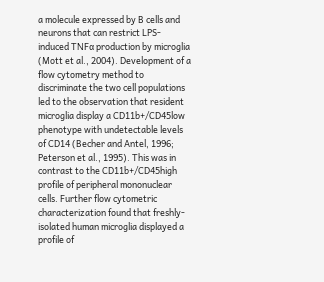a molecule expressed by B cells and neurons that can restrict LPS-induced TNFα production by microglia (Mott et al., 2004). Development of a flow cytometry method to discriminate the two cell populations led to the observation that resident microglia display a CD11b+/CD45low phenotype with undetectable levels of CD14 (Becher and Antel, 1996; Peterson et al., 1995). This was in contrast to the CD11b+/CD45high profile of peripheral mononuclear cells. Further flow cytometric characterization found that freshly-isolated human microglia displayed a profile of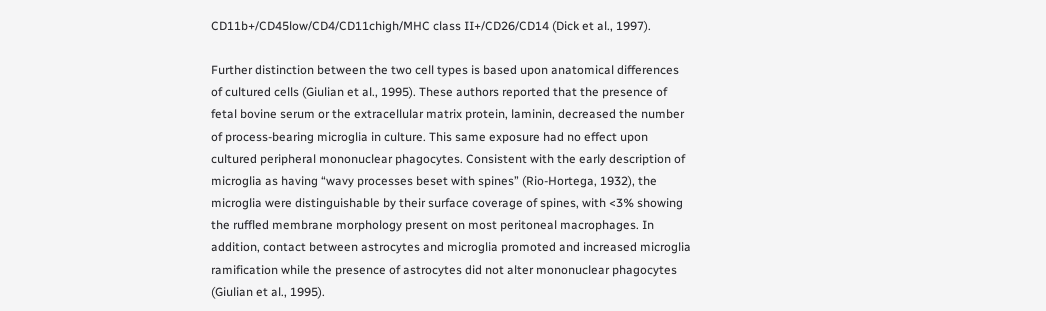CD11b+/CD45low/CD4/CD11chigh/MHC class II+/CD26/CD14 (Dick et al., 1997).

Further distinction between the two cell types is based upon anatomical differences of cultured cells (Giulian et al., 1995). These authors reported that the presence of fetal bovine serum or the extracellular matrix protein, laminin, decreased the number of process-bearing microglia in culture. This same exposure had no effect upon cultured peripheral mononuclear phagocytes. Consistent with the early description of microglia as having “wavy processes beset with spines” (Rio-Hortega, 1932), the microglia were distinguishable by their surface coverage of spines, with <3% showing the ruffled membrane morphology present on most peritoneal macrophages. In addition, contact between astrocytes and microglia promoted and increased microglia ramification while the presence of astrocytes did not alter mononuclear phagocytes (Giulian et al., 1995).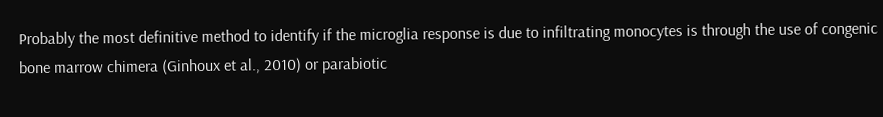Probably the most definitive method to identify if the microglia response is due to infiltrating monocytes is through the use of congenic bone marrow chimera (Ginhoux et al., 2010) or parabiotic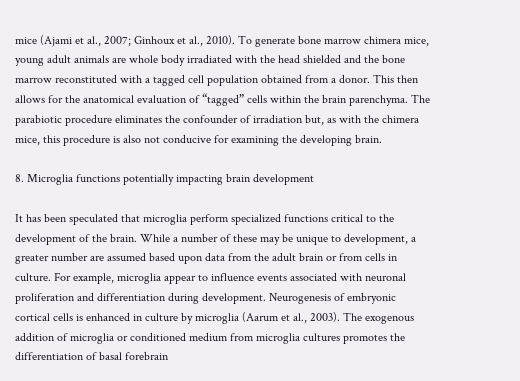mice (Ajami et al., 2007; Ginhoux et al., 2010). To generate bone marrow chimera mice, young adult animals are whole body irradiated with the head shielded and the bone marrow reconstituted with a tagged cell population obtained from a donor. This then allows for the anatomical evaluation of “tagged” cells within the brain parenchyma. The parabiotic procedure eliminates the confounder of irradiation but, as with the chimera mice, this procedure is also not conducive for examining the developing brain.

8. Microglia functions potentially impacting brain development

It has been speculated that microglia perform specialized functions critical to the development of the brain. While a number of these may be unique to development, a greater number are assumed based upon data from the adult brain or from cells in culture. For example, microglia appear to influence events associated with neuronal proliferation and differentiation during development. Neurogenesis of embryonic cortical cells is enhanced in culture by microglia (Aarum et al., 2003). The exogenous addition of microglia or conditioned medium from microglia cultures promotes the differentiation of basal forebrain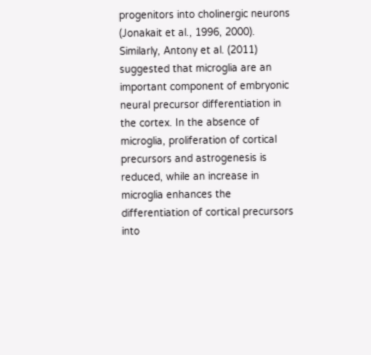progenitors into cholinergic neurons (Jonakait et al., 1996, 2000). Similarly, Antony et al. (2011) suggested that microglia are an important component of embryonic neural precursor differentiation in the cortex. In the absence of microglia, proliferation of cortical precursors and astrogenesis is reduced, while an increase in microglia enhances the differentiation of cortical precursors into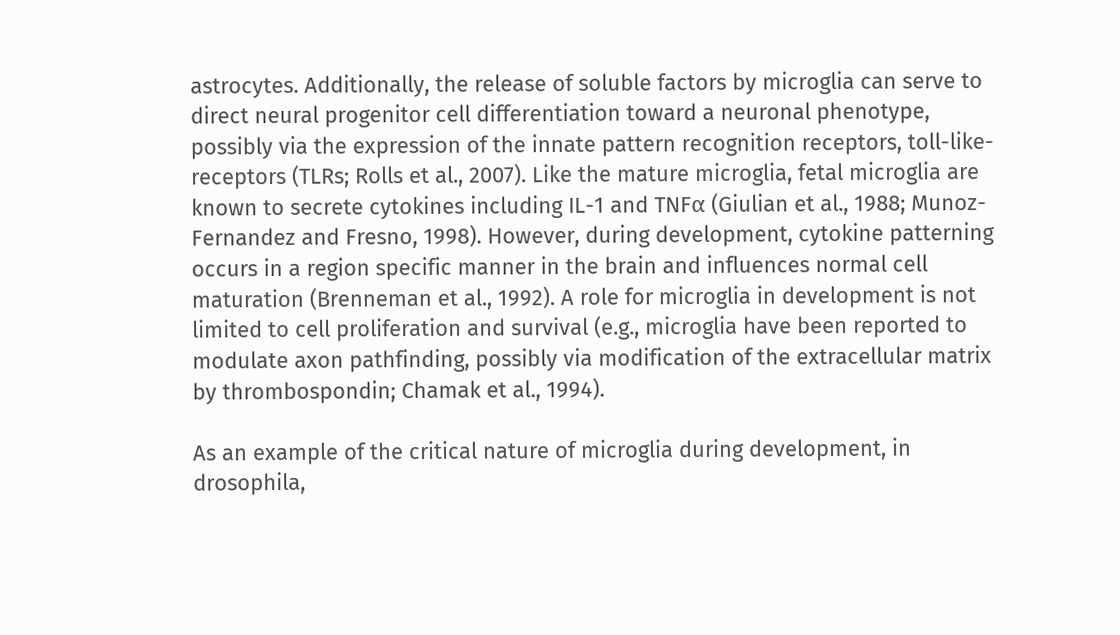astrocytes. Additionally, the release of soluble factors by microglia can serve to direct neural progenitor cell differentiation toward a neuronal phenotype, possibly via the expression of the innate pattern recognition receptors, toll-like-receptors (TLRs; Rolls et al., 2007). Like the mature microglia, fetal microglia are known to secrete cytokines including IL-1 and TNFα (Giulian et al., 1988; Munoz-Fernandez and Fresno, 1998). However, during development, cytokine patterning occurs in a region specific manner in the brain and influences normal cell maturation (Brenneman et al., 1992). A role for microglia in development is not limited to cell proliferation and survival (e.g., microglia have been reported to modulate axon pathfinding, possibly via modification of the extracellular matrix by thrombospondin; Chamak et al., 1994).

As an example of the critical nature of microglia during development, in drosophila,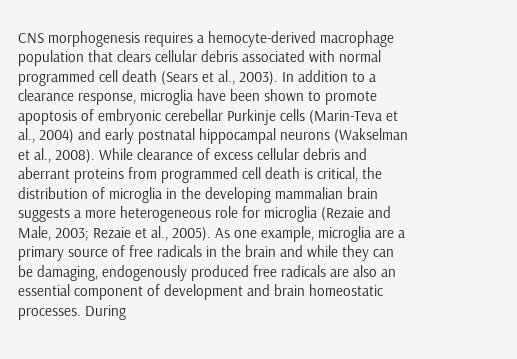CNS morphogenesis requires a hemocyte-derived macrophage population that clears cellular debris associated with normal programmed cell death (Sears et al., 2003). In addition to a clearance response, microglia have been shown to promote apoptosis of embryonic cerebellar Purkinje cells (Marin-Teva et al., 2004) and early postnatal hippocampal neurons (Wakselman et al., 2008). While clearance of excess cellular debris and aberrant proteins from programmed cell death is critical, the distribution of microglia in the developing mammalian brain suggests a more heterogeneous role for microglia (Rezaie and Male, 2003; Rezaie et al., 2005). As one example, microglia are a primary source of free radicals in the brain and while they can be damaging, endogenously produced free radicals are also an essential component of development and brain homeostatic processes. During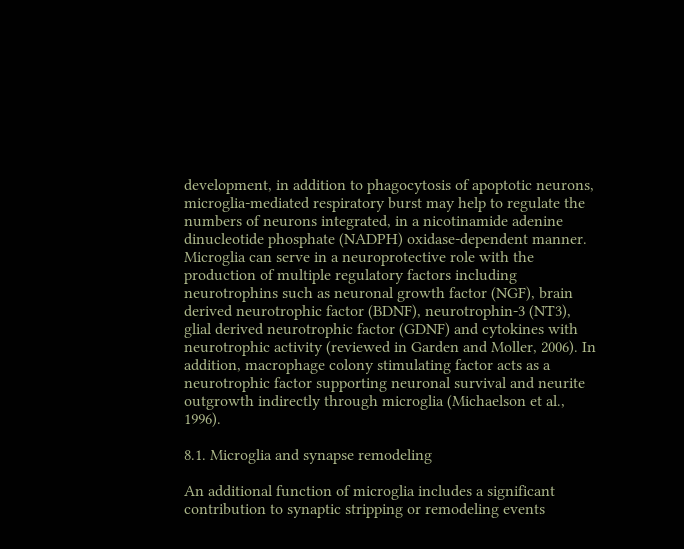development, in addition to phagocytosis of apoptotic neurons, microglia-mediated respiratory burst may help to regulate the numbers of neurons integrated, in a nicotinamide adenine dinucleotide phosphate (NADPH) oxidase-dependent manner. Microglia can serve in a neuroprotective role with the production of multiple regulatory factors including neurotrophins such as neuronal growth factor (NGF), brain derived neurotrophic factor (BDNF), neurotrophin-3 (NT3), glial derived neurotrophic factor (GDNF) and cytokines with neurotrophic activity (reviewed in Garden and Moller, 2006). In addition, macrophage colony stimulating factor acts as a neurotrophic factor supporting neuronal survival and neurite outgrowth indirectly through microglia (Michaelson et al., 1996).

8.1. Microglia and synapse remodeling

An additional function of microglia includes a significant contribution to synaptic stripping or remodeling events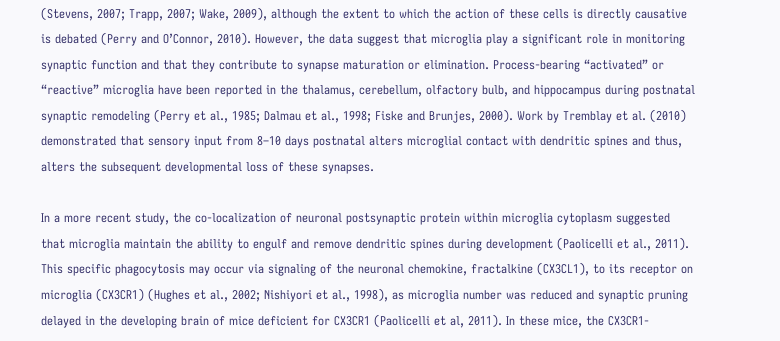(Stevens, 2007; Trapp, 2007; Wake, 2009), although the extent to which the action of these cells is directly causative is debated (Perry and O’Connor, 2010). However, the data suggest that microglia play a significant role in monitoring synaptic function and that they contribute to synapse maturation or elimination. Process-bearing “activated” or “reactive” microglia have been reported in the thalamus, cerebellum, olfactory bulb, and hippocampus during postnatal synaptic remodeling (Perry et al., 1985; Dalmau et al., 1998; Fiske and Brunjes, 2000). Work by Tremblay et al. (2010) demonstrated that sensory input from 8–10 days postnatal alters microglial contact with dendritic spines and thus, alters the subsequent developmental loss of these synapses.

In a more recent study, the co-localization of neuronal postsynaptic protein within microglia cytoplasm suggested that microglia maintain the ability to engulf and remove dendritic spines during development (Paolicelli et al., 2011). This specific phagocytosis may occur via signaling of the neuronal chemokine, fractalkine (CX3CL1), to its receptor on microglia (CX3CR1) (Hughes et al., 2002; Nishiyori et al., 1998), as microglia number was reduced and synaptic pruning delayed in the developing brain of mice deficient for CX3CR1 (Paolicelli et al, 2011). In these mice, the CX3CR1-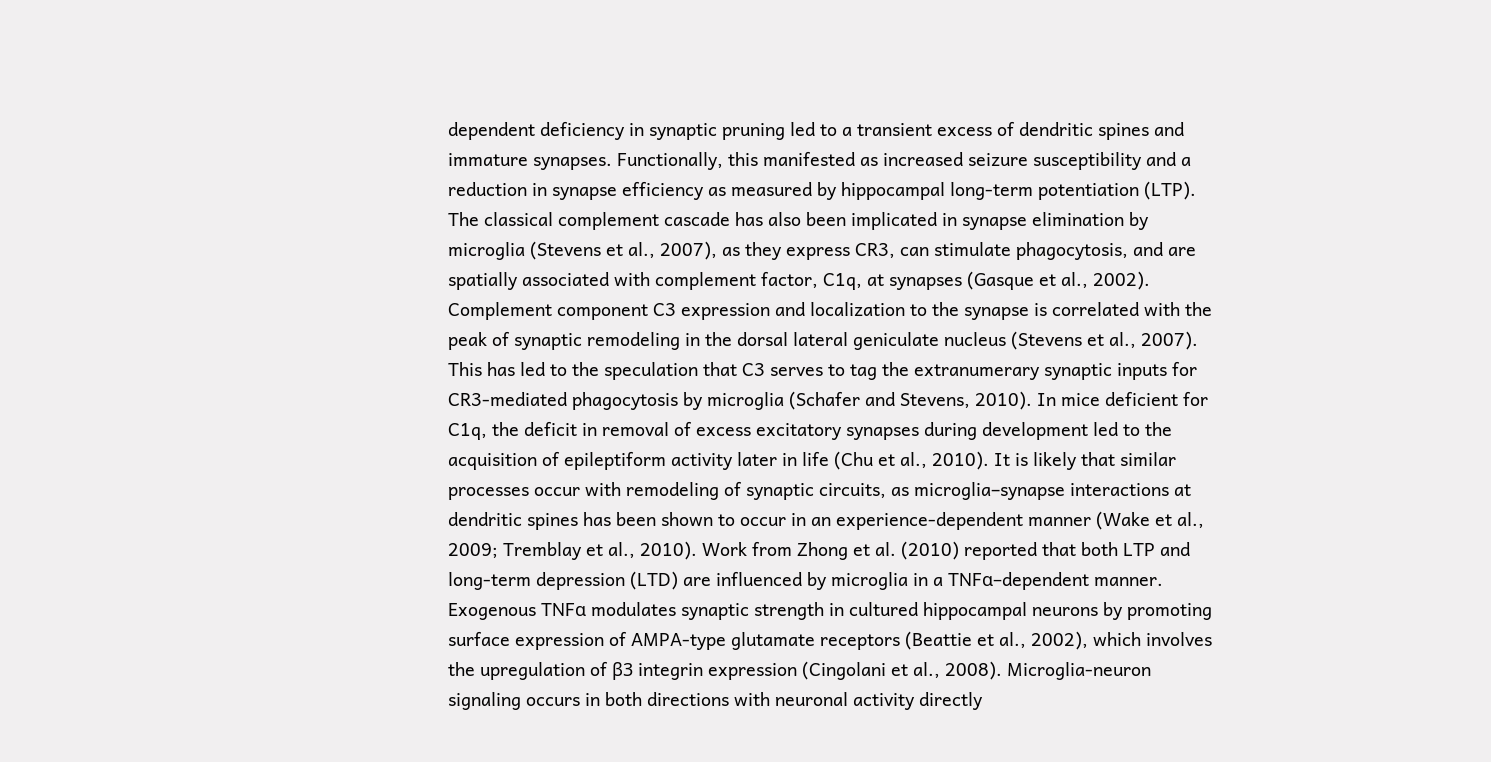dependent deficiency in synaptic pruning led to a transient excess of dendritic spines and immature synapses. Functionally, this manifested as increased seizure susceptibility and a reduction in synapse efficiency as measured by hippocampal long-term potentiation (LTP). The classical complement cascade has also been implicated in synapse elimination by microglia (Stevens et al., 2007), as they express CR3, can stimulate phagocytosis, and are spatially associated with complement factor, C1q, at synapses (Gasque et al., 2002). Complement component C3 expression and localization to the synapse is correlated with the peak of synaptic remodeling in the dorsal lateral geniculate nucleus (Stevens et al., 2007). This has led to the speculation that C3 serves to tag the extranumerary synaptic inputs for CR3-mediated phagocytosis by microglia (Schafer and Stevens, 2010). In mice deficient for C1q, the deficit in removal of excess excitatory synapses during development led to the acquisition of epileptiform activity later in life (Chu et al., 2010). It is likely that similar processes occur with remodeling of synaptic circuits, as microglia–synapse interactions at dendritic spines has been shown to occur in an experience-dependent manner (Wake et al., 2009; Tremblay et al., 2010). Work from Zhong et al. (2010) reported that both LTP and long-term depression (LTD) are influenced by microglia in a TNFα–dependent manner. Exogenous TNFα modulates synaptic strength in cultured hippocampal neurons by promoting surface expression of AMPA-type glutamate receptors (Beattie et al., 2002), which involves the upregulation of β3 integrin expression (Cingolani et al., 2008). Microglia-neuron signaling occurs in both directions with neuronal activity directly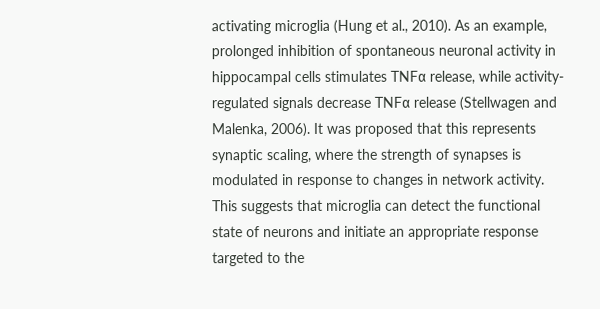activating microglia (Hung et al., 2010). As an example, prolonged inhibition of spontaneous neuronal activity in hippocampal cells stimulates TNFα release, while activity-regulated signals decrease TNFα release (Stellwagen and Malenka, 2006). It was proposed that this represents synaptic scaling, where the strength of synapses is modulated in response to changes in network activity. This suggests that microglia can detect the functional state of neurons and initiate an appropriate response targeted to the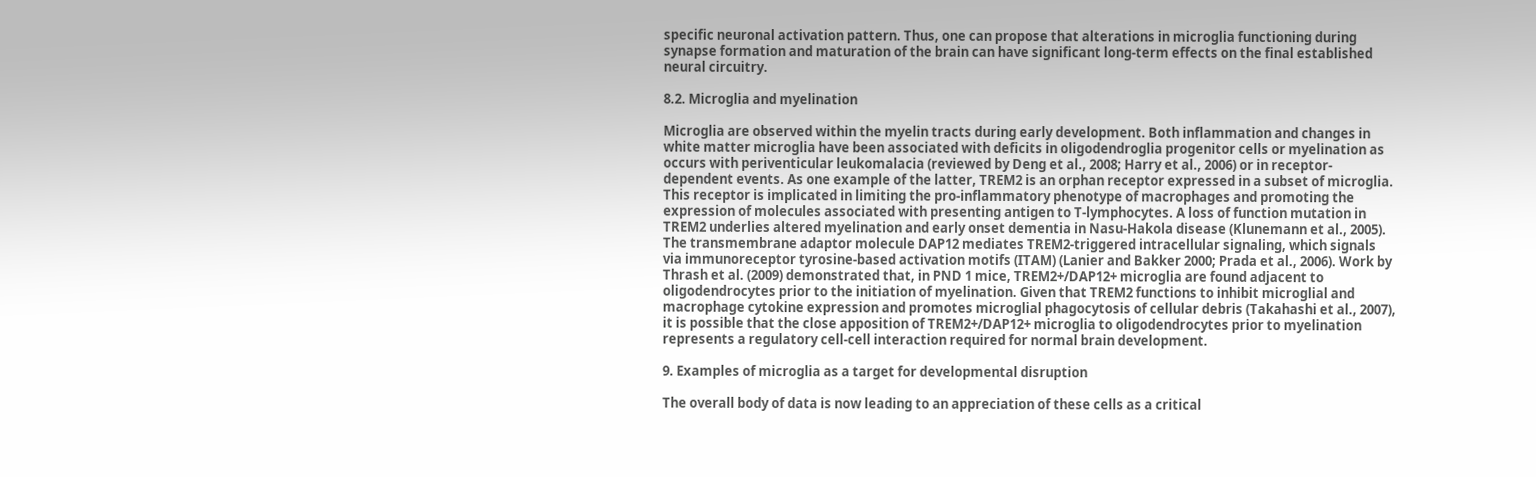specific neuronal activation pattern. Thus, one can propose that alterations in microglia functioning during synapse formation and maturation of the brain can have significant long-term effects on the final established neural circuitry.

8.2. Microglia and myelination

Microglia are observed within the myelin tracts during early development. Both inflammation and changes in white matter microglia have been associated with deficits in oligodendroglia progenitor cells or myelination as occurs with periventicular leukomalacia (reviewed by Deng et al., 2008; Harry et al., 2006) or in receptor-dependent events. As one example of the latter, TREM2 is an orphan receptor expressed in a subset of microglia. This receptor is implicated in limiting the pro-inflammatory phenotype of macrophages and promoting the expression of molecules associated with presenting antigen to T-lymphocytes. A loss of function mutation in TREM2 underlies altered myelination and early onset dementia in Nasu-Hakola disease (Klunemann et al., 2005). The transmembrane adaptor molecule DAP12 mediates TREM2-triggered intracellular signaling, which signals via immunoreceptor tyrosine-based activation motifs (ITAM) (Lanier and Bakker 2000; Prada et al., 2006). Work by Thrash et al. (2009) demonstrated that, in PND 1 mice, TREM2+/DAP12+ microglia are found adjacent to oligodendrocytes prior to the initiation of myelination. Given that TREM2 functions to inhibit microglial and macrophage cytokine expression and promotes microglial phagocytosis of cellular debris (Takahashi et al., 2007), it is possible that the close apposition of TREM2+/DAP12+ microglia to oligodendrocytes prior to myelination represents a regulatory cell-cell interaction required for normal brain development.

9. Examples of microglia as a target for developmental disruption

The overall body of data is now leading to an appreciation of these cells as a critical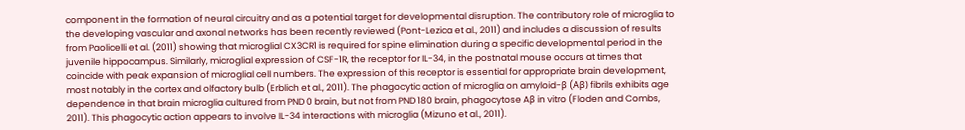component in the formation of neural circuitry and as a potential target for developmental disruption. The contributory role of microglia to the developing vascular and axonal networks has been recently reviewed (Pont-Lezica et al., 2011) and includes a discussion of results from Paolicelli et al. (2011) showing that microglial CX3CR1 is required for spine elimination during a specific developmental period in the juvenile hippocampus. Similarly, microglial expression of CSF-1R, the receptor for IL-34, in the postnatal mouse occurs at times that coincide with peak expansion of microglial cell numbers. The expression of this receptor is essential for appropriate brain development, most notably in the cortex and olfactory bulb (Erblich et al., 2011). The phagocytic action of microglia on amyloid-β (Aβ) fibrils exhibits age dependence in that brain microglia cultured from PND 0 brain, but not from PND 180 brain, phagocytose Aβ in vitro (Floden and Combs, 2011). This phagocytic action appears to involve IL-34 interactions with microglia (Mizuno et al., 2011).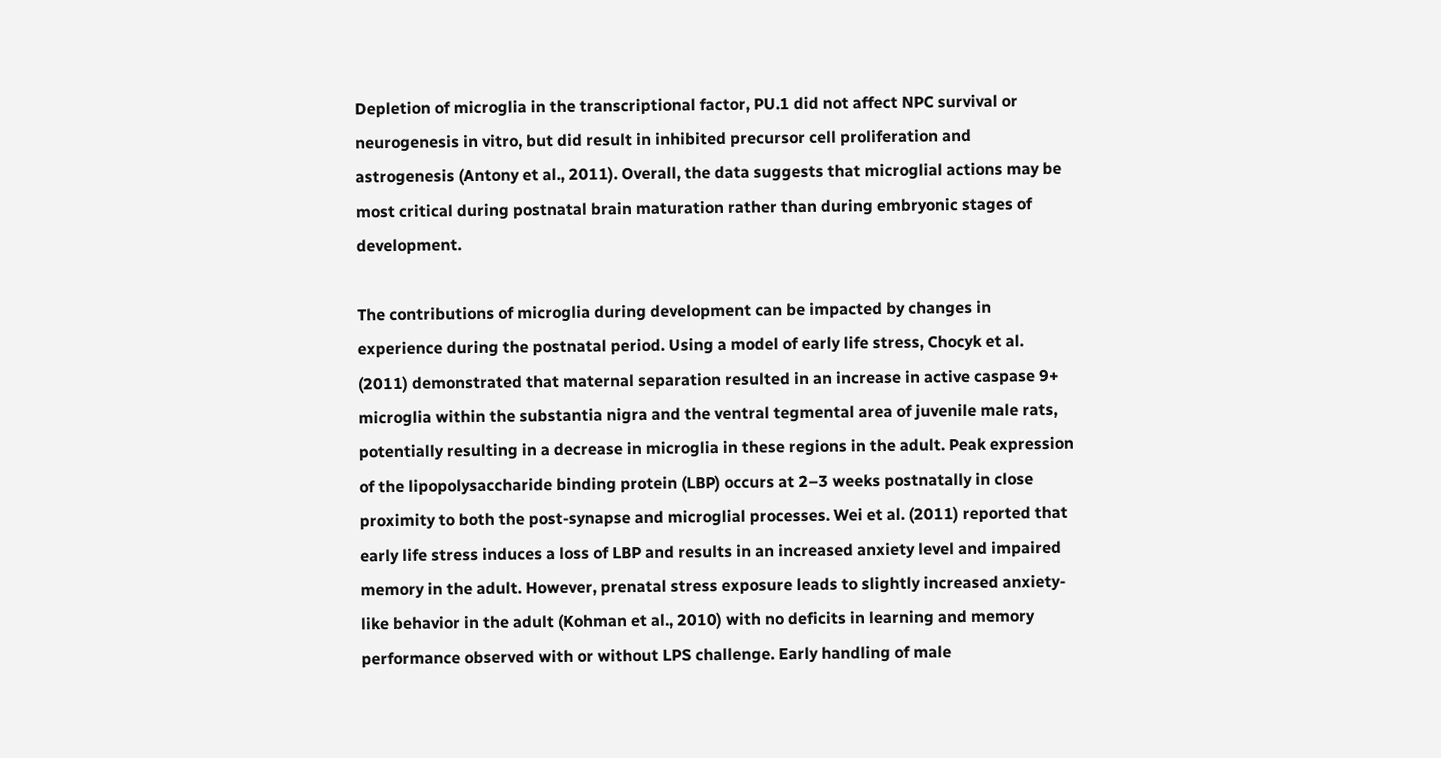Depletion of microglia in the transcriptional factor, PU.1 did not affect NPC survival or neurogenesis in vitro, but did result in inhibited precursor cell proliferation and astrogenesis (Antony et al., 2011). Overall, the data suggests that microglial actions may be most critical during postnatal brain maturation rather than during embryonic stages of development.

The contributions of microglia during development can be impacted by changes in experience during the postnatal period. Using a model of early life stress, Chocyk et al. (2011) demonstrated that maternal separation resulted in an increase in active caspase 9+ microglia within the substantia nigra and the ventral tegmental area of juvenile male rats, potentially resulting in a decrease in microglia in these regions in the adult. Peak expression of the lipopolysaccharide binding protein (LBP) occurs at 2–3 weeks postnatally in close proximity to both the post-synapse and microglial processes. Wei et al. (2011) reported that early life stress induces a loss of LBP and results in an increased anxiety level and impaired memory in the adult. However, prenatal stress exposure leads to slightly increased anxiety-like behavior in the adult (Kohman et al., 2010) with no deficits in learning and memory performance observed with or without LPS challenge. Early handling of male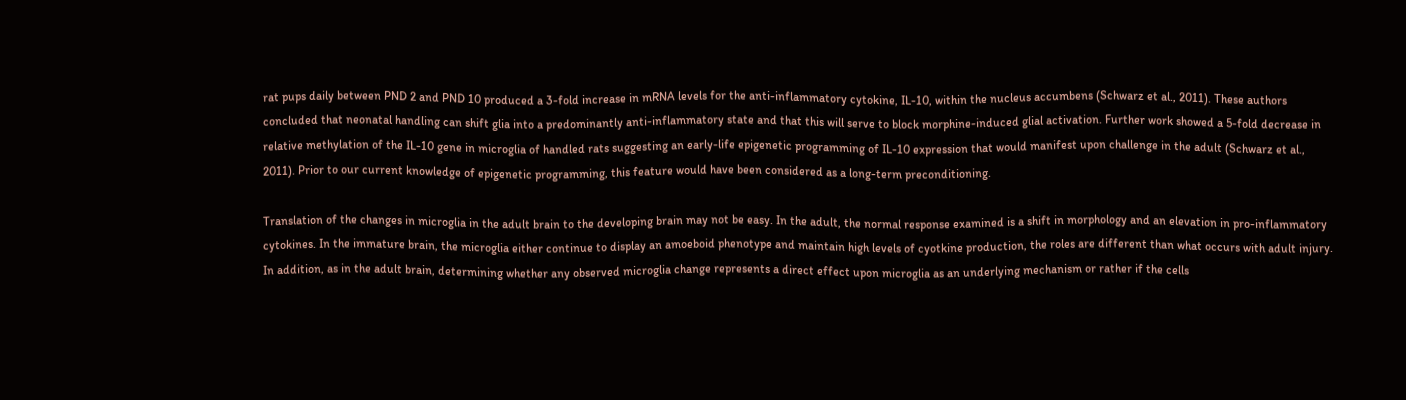rat pups daily between PND 2 and PND 10 produced a 3-fold increase in mRNA levels for the anti-inflammatory cytokine, IL-10, within the nucleus accumbens (Schwarz et al., 2011). These authors concluded that neonatal handling can shift glia into a predominantly anti-inflammatory state and that this will serve to block morphine-induced glial activation. Further work showed a 5-fold decrease in relative methylation of the IL-10 gene in microglia of handled rats suggesting an early-life epigenetic programming of IL-10 expression that would manifest upon challenge in the adult (Schwarz et al., 2011). Prior to our current knowledge of epigenetic programming, this feature would have been considered as a long-term preconditioning.

Translation of the changes in microglia in the adult brain to the developing brain may not be easy. In the adult, the normal response examined is a shift in morphology and an elevation in pro-inflammatory cytokines. In the immature brain, the microglia either continue to display an amoeboid phenotype and maintain high levels of cyotkine production, the roles are different than what occurs with adult injury. In addition, as in the adult brain, determining whether any observed microglia change represents a direct effect upon microglia as an underlying mechanism or rather if the cells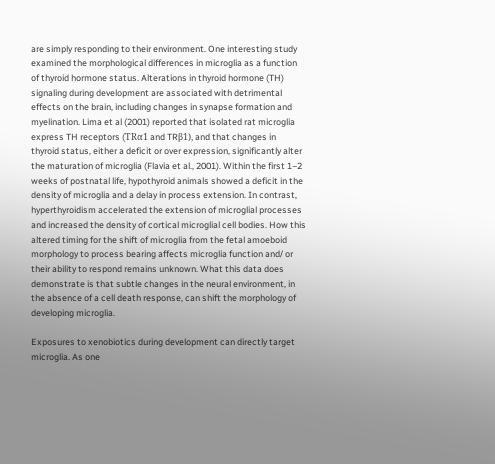are simply responding to their environment. One interesting study examined the morphological differences in microglia as a function of thyroid hormone status. Alterations in thyroid hormone (TH) signaling during development are associated with detrimental effects on the brain, including changes in synapse formation and myelination. Lima et al (2001) reported that isolated rat microglia express TH receptors (TRα1 and TRβ1), and that changes in thyroid status, either a deficit or over expression, significantly alter the maturation of microglia (Flavia et al., 2001). Within the first 1–2 weeks of postnatal life, hypothyroid animals showed a deficit in the density of microglia and a delay in process extension. In contrast, hyperthyroidism accelerated the extension of microglial processes and increased the density of cortical microglial cell bodies. How this altered timing for the shift of microglia from the fetal amoeboid morphology to process bearing affects microglia function and/ or their ability to respond remains unknown. What this data does demonstrate is that subtle changes in the neural environment, in the absence of a cell death response, can shift the morphology of developing microglia.

Exposures to xenobiotics during development can directly target microglia. As one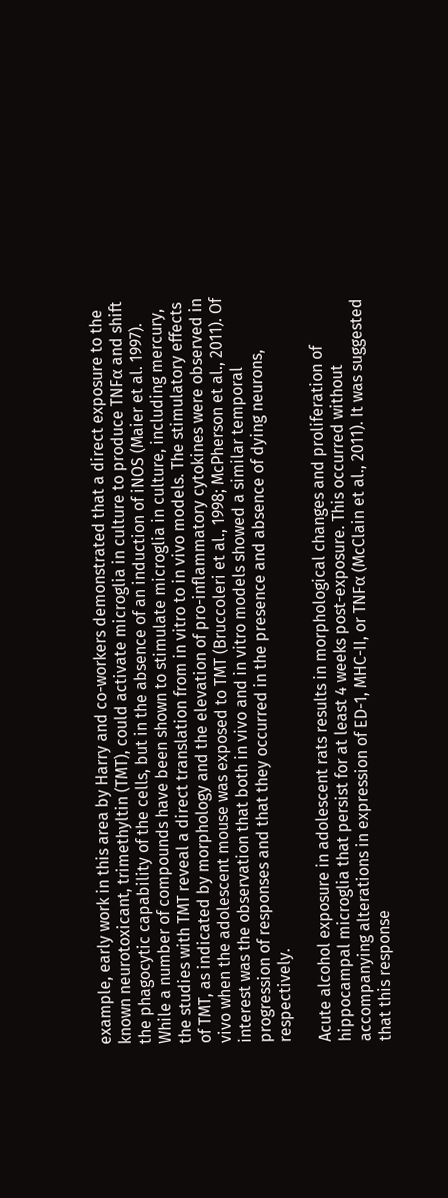example, early work in this area by Harry and co-workers demonstrated that a direct exposure to the known neurotoxicant, trimethyltin (TMT), could activate microglia in culture to produce TNFα and shift the phagocytic capability of the cells, but in the absence of an induction of iNOS (Maier et al. 1997). While a number of compounds have been shown to stimulate microglia in culture, including mercury, the studies with TMT reveal a direct translation from in vitro to in vivo models. The stimulatory effects of TMT, as indicated by morphology and the elevation of pro-inflammatory cytokines were observed in vivo when the adolescent mouse was exposed to TMT (Bruccoleri et al., 1998; McPherson et al., 2011). Of interest was the observation that both in vivo and in vitro models showed a similar temporal progression of responses and that they occurred in the presence and absence of dying neurons, respectively.

Acute alcohol exposure in adolescent rats results in morphological changes and proliferation of hippocampal microglia that persist for at least 4 weeks post-exposure. This occurred without accompanying alterations in expression of ED-1, MHC-II, or TNFα (McClain et al., 2011). It was suggested that this response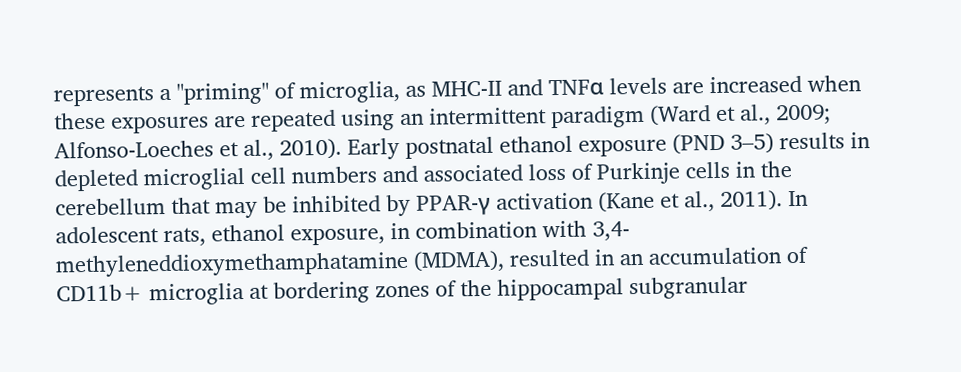represents a "priming" of microglia, as MHC-II and TNFα levels are increased when these exposures are repeated using an intermittent paradigm (Ward et al., 2009; Alfonso-Loeches et al., 2010). Early postnatal ethanol exposure (PND 3–5) results in depleted microglial cell numbers and associated loss of Purkinje cells in the cerebellum that may be inhibited by PPAR-γ activation (Kane et al., 2011). In adolescent rats, ethanol exposure, in combination with 3,4-methyleneddioxymethamphatamine (MDMA), resulted in an accumulation of CD11b+ microglia at bordering zones of the hippocampal subgranular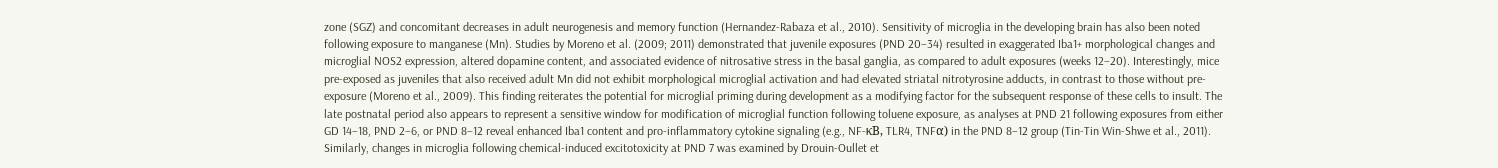zone (SGZ) and concomitant decreases in adult neurogenesis and memory function (Hernandez-Rabaza et al., 2010). Sensitivity of microglia in the developing brain has also been noted following exposure to manganese (Mn). Studies by Moreno et al. (2009; 2011) demonstrated that juvenile exposures (PND 20–34) resulted in exaggerated Iba1+ morphological changes and microglial NOS2 expression, altered dopamine content, and associated evidence of nitrosative stress in the basal ganglia, as compared to adult exposures (weeks 12–20). Interestingly, mice pre-exposed as juveniles that also received adult Mn did not exhibit morphological microglial activation and had elevated striatal nitrotyrosine adducts, in contrast to those without pre-exposure (Moreno et al., 2009). This finding reiterates the potential for microglial priming during development as a modifying factor for the subsequent response of these cells to insult. The late postnatal period also appears to represent a sensitive window for modification of microglial function following toluene exposure, as analyses at PND 21 following exposures from either GD 14–18, PND 2–6, or PND 8–12 reveal enhanced Iba1 content and pro-inflammatory cytokine signaling (e.g., NF-κB, TLR4, TNFα) in the PND 8–12 group (Tin-Tin Win-Shwe et al., 2011). Similarly, changes in microglia following chemical-induced excitotoxicity at PND 7 was examined by Drouin-Oullet et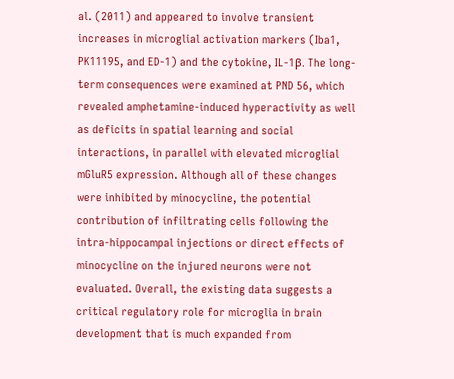al. (2011) and appeared to involve transient increases in microglial activation markers (Iba1, PK11195, and ED-1) and the cytokine, IL-1β. The long-term consequences were examined at PND 56, which revealed amphetamine-induced hyperactivity as well as deficits in spatial learning and social interactions, in parallel with elevated microglial mGluR5 expression. Although all of these changes were inhibited by minocycline, the potential contribution of infiltrating cells following the intra-hippocampal injections or direct effects of minocycline on the injured neurons were not evaluated. Overall, the existing data suggests a critical regulatory role for microglia in brain development that is much expanded from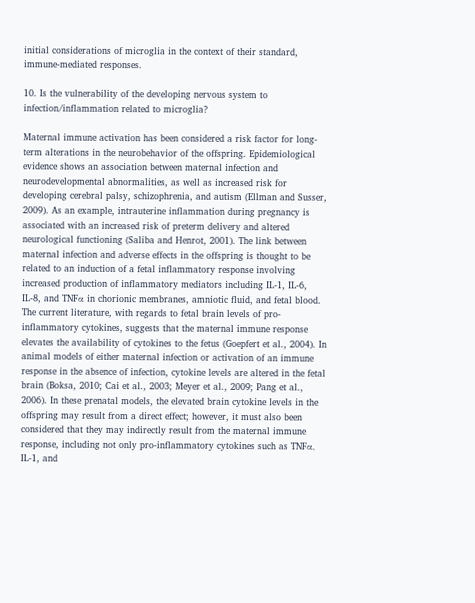initial considerations of microglia in the context of their standard, immune-mediated responses.

10. Is the vulnerability of the developing nervous system to infection/inflammation related to microglia?

Maternal immune activation has been considered a risk factor for long-term alterations in the neurobehavior of the offspring. Epidemiological evidence shows an association between maternal infection and neurodevelopmental abnormalities, as well as increased risk for developing cerebral palsy, schizophrenia, and autism (Ellman and Susser, 2009). As an example, intrauterine inflammation during pregnancy is associated with an increased risk of preterm delivery and altered neurological functioning (Saliba and Henrot, 2001). The link between maternal infection and adverse effects in the offspring is thought to be related to an induction of a fetal inflammatory response involving increased production of inflammatory mediators including IL-1, IL-6, IL-8, and TNFα in chorionic membranes, amniotic fluid, and fetal blood. The current literature, with regards to fetal brain levels of pro-inflammatory cytokines, suggests that the maternal immune response elevates the availability of cytokines to the fetus (Goepfert et al., 2004). In animal models of either maternal infection or activation of an immune response in the absence of infection, cytokine levels are altered in the fetal brain (Boksa, 2010; Cai et al., 2003; Meyer et al., 2009; Pang et al., 2006). In these prenatal models, the elevated brain cytokine levels in the offspring may result from a direct effect; however, it must also been considered that they may indirectly result from the maternal immune response, including not only pro-inflammatory cytokines such as TNFα, IL-1, and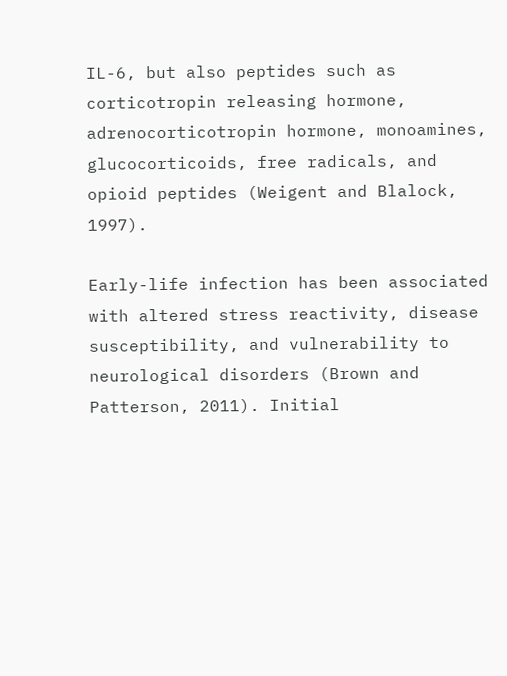IL-6, but also peptides such as corticotropin releasing hormone, adrenocorticotropin hormone, monoamines, glucocorticoids, free radicals, and opioid peptides (Weigent and Blalock, 1997).

Early-life infection has been associated with altered stress reactivity, disease susceptibility, and vulnerability to neurological disorders (Brown and Patterson, 2011). Initial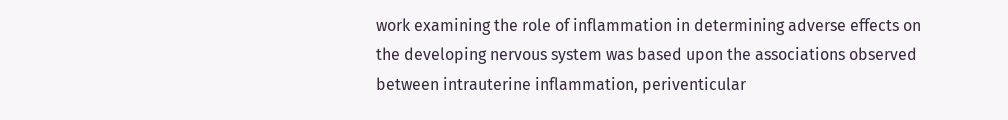work examining the role of inflammation in determining adverse effects on the developing nervous system was based upon the associations observed between intrauterine inflammation, periventicular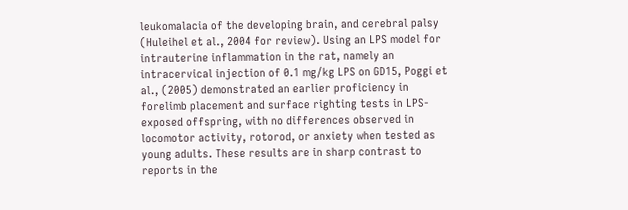leukomalacia of the developing brain, and cerebral palsy (Huleihel et al., 2004 for review). Using an LPS model for intrauterine inflammation in the rat, namely an intracervical injection of 0.1 mg/kg LPS on GD15, Poggi et al., (2005) demonstrated an earlier proficiency in forelimb placement and surface righting tests in LPS-exposed offspring, with no differences observed in locomotor activity, rotorod, or anxiety when tested as young adults. These results are in sharp contrast to reports in the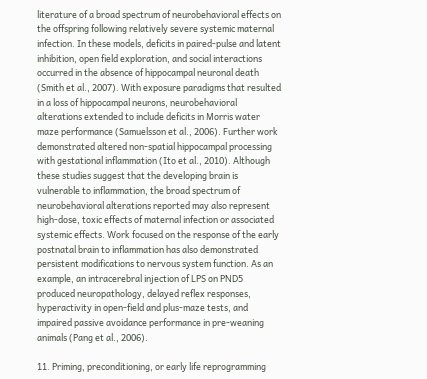literature of a broad spectrum of neurobehavioral effects on the offspring following relatively severe systemic maternal infection. In these models, deficits in paired-pulse and latent inhibition, open field exploration, and social interactions occurred in the absence of hippocampal neuronal death (Smith et al., 2007). With exposure paradigms that resulted in a loss of hippocampal neurons, neurobehavioral alterations extended to include deficits in Morris water maze performance (Samuelsson et al., 2006). Further work demonstrated altered non-spatial hippocampal processing with gestational inflammation (Ito et al., 2010). Although these studies suggest that the developing brain is vulnerable to inflammation, the broad spectrum of neurobehavioral alterations reported may also represent high-dose, toxic effects of maternal infection or associated systemic effects. Work focused on the response of the early postnatal brain to inflammation has also demonstrated persistent modifications to nervous system function. As an example, an intracerebral injection of LPS on PND5 produced neuropathology, delayed reflex responses, hyperactivity in open-field and plus-maze tests, and impaired passive avoidance performance in pre-weaning animals (Pang et al., 2006).

11. Priming, preconditioning, or early life reprogramming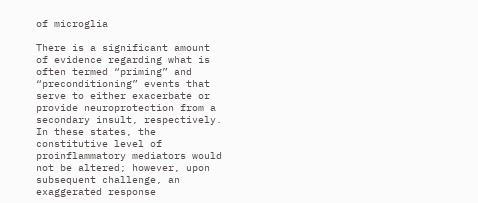of microglia

There is a significant amount of evidence regarding what is often termed “priming” and “preconditioning” events that serve to either exacerbate or provide neuroprotection from a secondary insult, respectively. In these states, the constitutive level of proinflammatory mediators would not be altered; however, upon subsequent challenge, an exaggerated response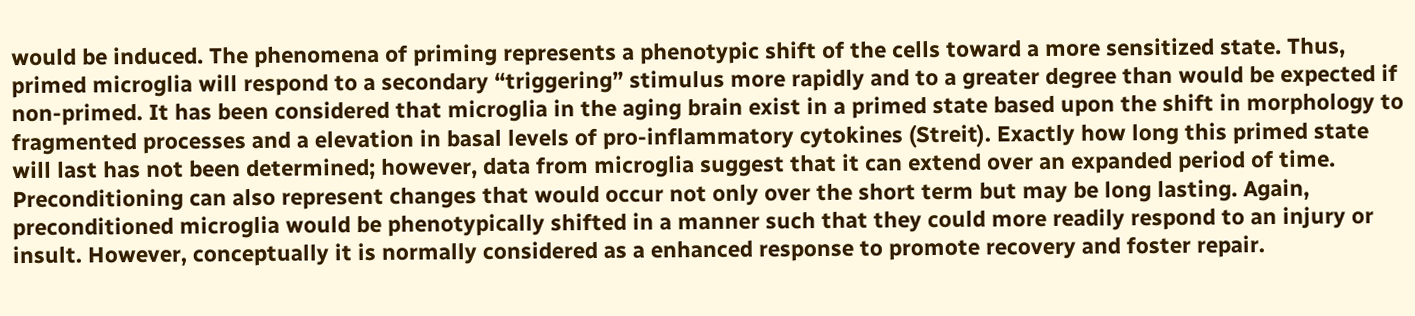would be induced. The phenomena of priming represents a phenotypic shift of the cells toward a more sensitized state. Thus, primed microglia will respond to a secondary “triggering” stimulus more rapidly and to a greater degree than would be expected if non-primed. It has been considered that microglia in the aging brain exist in a primed state based upon the shift in morphology to fragmented processes and a elevation in basal levels of pro-inflammatory cytokines (Streit). Exactly how long this primed state will last has not been determined; however, data from microglia suggest that it can extend over an expanded period of time. Preconditioning can also represent changes that would occur not only over the short term but may be long lasting. Again, preconditioned microglia would be phenotypically shifted in a manner such that they could more readily respond to an injury or insult. However, conceptually it is normally considered as a enhanced response to promote recovery and foster repair.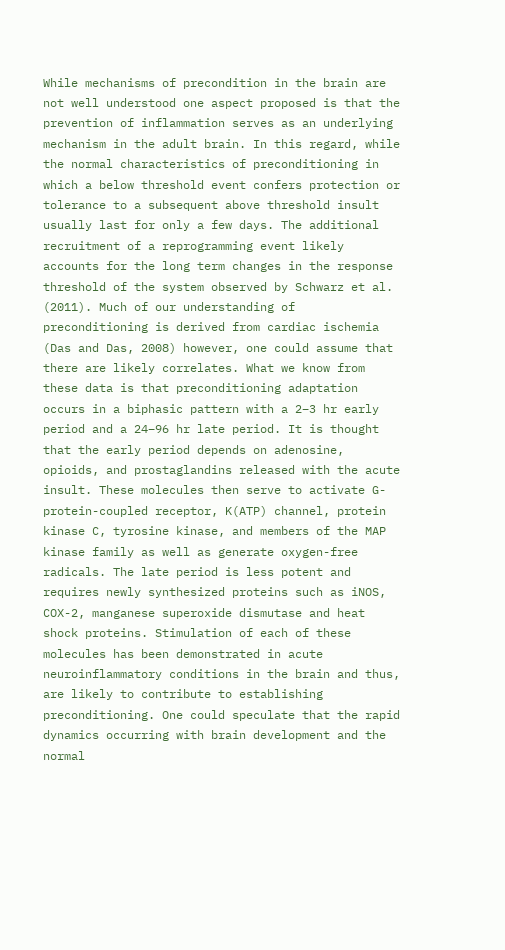While mechanisms of precondition in the brain are not well understood one aspect proposed is that the prevention of inflammation serves as an underlying mechanism in the adult brain. In this regard, while the normal characteristics of preconditioning in which a below threshold event confers protection or tolerance to a subsequent above threshold insult usually last for only a few days. The additional recruitment of a reprogramming event likely accounts for the long term changes in the response threshold of the system observed by Schwarz et al. (2011). Much of our understanding of preconditioning is derived from cardiac ischemia (Das and Das, 2008) however, one could assume that there are likely correlates. What we know from these data is that preconditioning adaptation occurs in a biphasic pattern with a 2–3 hr early period and a 24–96 hr late period. It is thought that the early period depends on adenosine, opioids, and prostaglandins released with the acute insult. These molecules then serve to activate G-protein-coupled receptor, K(ATP) channel, protein kinase C, tyrosine kinase, and members of the MAP kinase family as well as generate oxygen-free radicals. The late period is less potent and requires newly synthesized proteins such as iNOS, COX-2, manganese superoxide dismutase and heat shock proteins. Stimulation of each of these molecules has been demonstrated in acute neuroinflammatory conditions in the brain and thus, are likely to contribute to establishing preconditioning. One could speculate that the rapid dynamics occurring with brain development and the normal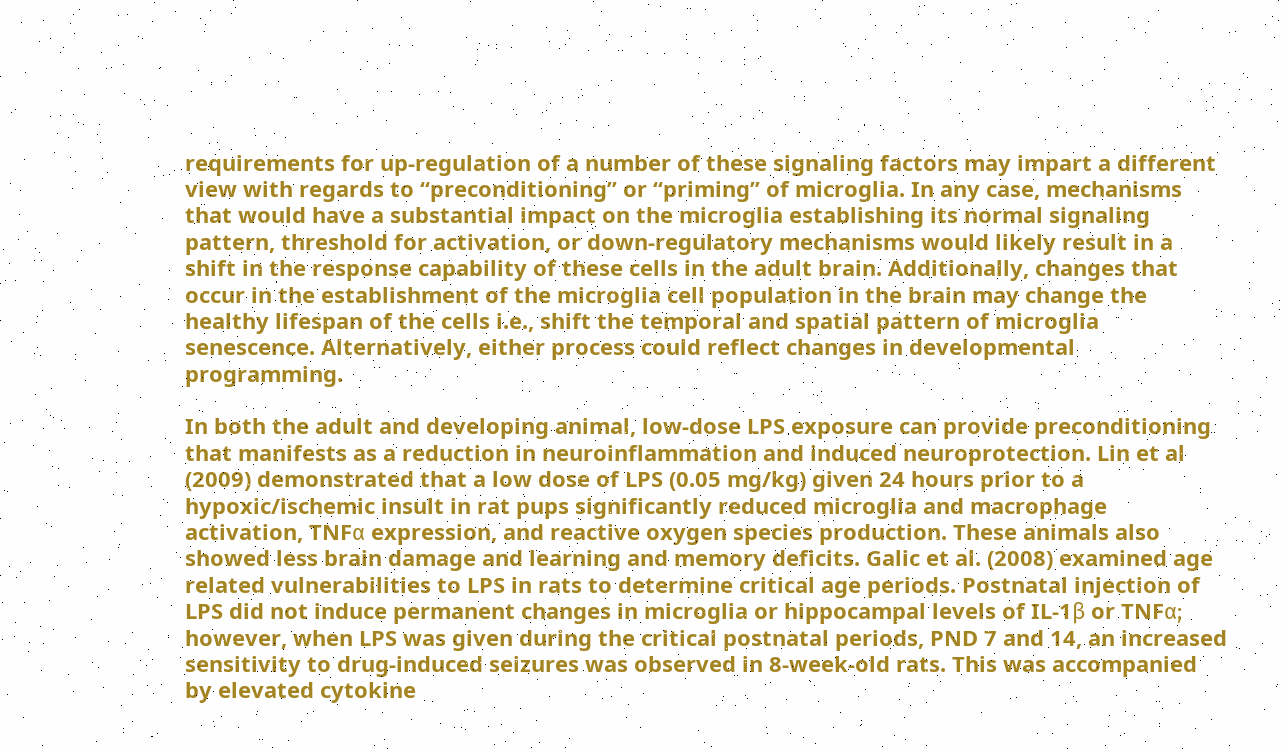requirements for up-regulation of a number of these signaling factors may impart a different view with regards to “preconditioning” or “priming” of microglia. In any case, mechanisms that would have a substantial impact on the microglia establishing its normal signaling pattern, threshold for activation, or down-regulatory mechanisms would likely result in a shift in the response capability of these cells in the adult brain. Additionally, changes that occur in the establishment of the microglia cell population in the brain may change the healthy lifespan of the cells i.e., shift the temporal and spatial pattern of microglia senescence. Alternatively, either process could reflect changes in developmental programming.

In both the adult and developing animal, low-dose LPS exposure can provide preconditioning that manifests as a reduction in neuroinflammation and induced neuroprotection. Lin et al (2009) demonstrated that a low dose of LPS (0.05 mg/kg) given 24 hours prior to a hypoxic/ischemic insult in rat pups significantly reduced microglia and macrophage activation, TNFα expression, and reactive oxygen species production. These animals also showed less brain damage and learning and memory deficits. Galic et al. (2008) examined age related vulnerabilities to LPS in rats to determine critical age periods. Postnatal injection of LPS did not induce permanent changes in microglia or hippocampal levels of IL-1β or TNFα; however, when LPS was given during the critical postnatal periods, PND 7 and 14, an increased sensitivity to drug-induced seizures was observed in 8-week-old rats. This was accompanied by elevated cytokine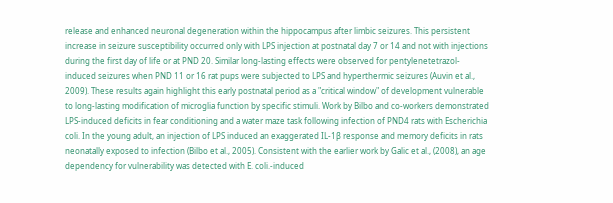release and enhanced neuronal degeneration within the hippocampus after limbic seizures. This persistent increase in seizure susceptibility occurred only with LPS injection at postnatal day 7 or 14 and not with injections during the first day of life or at PND 20. Similar long-lasting effects were observed for pentylenetetrazol-induced seizures when PND 11 or 16 rat pups were subjected to LPS and hyperthermic seizures (Auvin et al., 2009). These results again highlight this early postnatal period as a "critical window" of development vulnerable to long-lasting modification of microglia function by specific stimuli. Work by Bilbo and co-workers demonstrated LPS-induced deficits in fear conditioning and a water maze task following infection of PND4 rats with Escherichia coli. In the young adult, an injection of LPS induced an exaggerated IL-1β response and memory deficits in rats neonatally exposed to infection (Bilbo et al., 2005). Consistent with the earlier work by Galic et al., (2008), an age dependency for vulnerability was detected with E. coli.-induced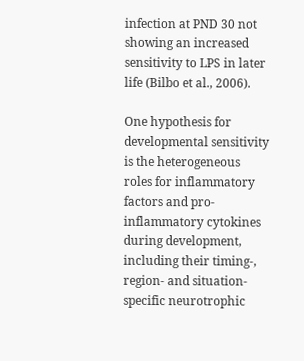infection at PND 30 not showing an increased sensitivity to LPS in later life (Bilbo et al., 2006).

One hypothesis for developmental sensitivity is the heterogeneous roles for inflammatory factors and pro-inflammatory cytokines during development, including their timing-, region- and situation-specific neurotrophic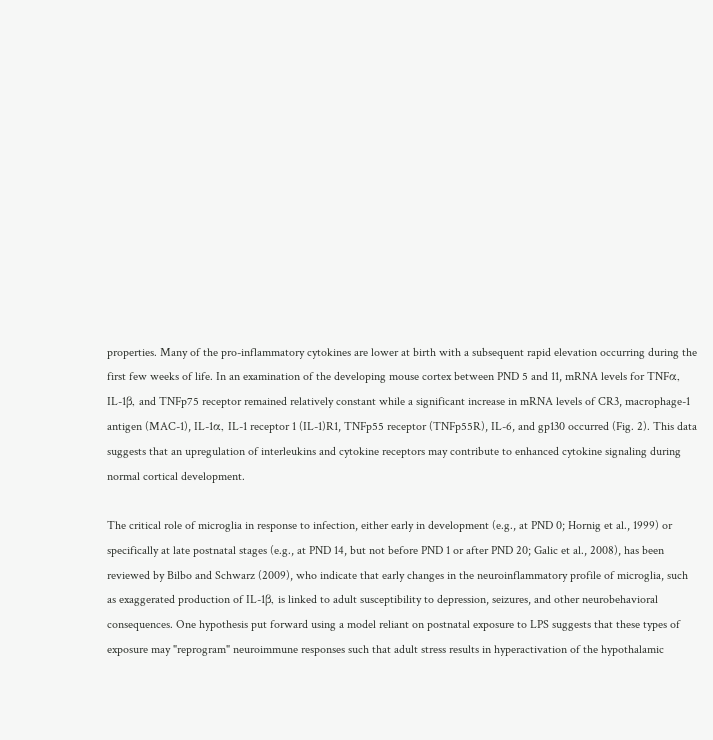properties. Many of the pro-inflammatory cytokines are lower at birth with a subsequent rapid elevation occurring during the first few weeks of life. In an examination of the developing mouse cortex between PND 5 and 11, mRNA levels for TNFα, IL-1β, and TNFp75 receptor remained relatively constant while a significant increase in mRNA levels of CR3, macrophage-1 antigen (MAC-1), IL-1α, IL-1 receptor 1 (IL-1)R1, TNFp55 receptor (TNFp55R), IL-6, and gp130 occurred (Fig. 2). This data suggests that an upregulation of interleukins and cytokine receptors may contribute to enhanced cytokine signaling during normal cortical development.

The critical role of microglia in response to infection, either early in development (e.g., at PND 0; Hornig et al., 1999) or specifically at late postnatal stages (e.g., at PND 14, but not before PND 1 or after PND 20; Galic et al., 2008), has been reviewed by Bilbo and Schwarz (2009), who indicate that early changes in the neuroinflammatory profile of microglia, such as exaggerated production of IL-1β, is linked to adult susceptibility to depression, seizures, and other neurobehavioral consequences. One hypothesis put forward using a model reliant on postnatal exposure to LPS suggests that these types of exposure may "reprogram" neuroimmune responses such that adult stress results in hyperactivation of the hypothalamic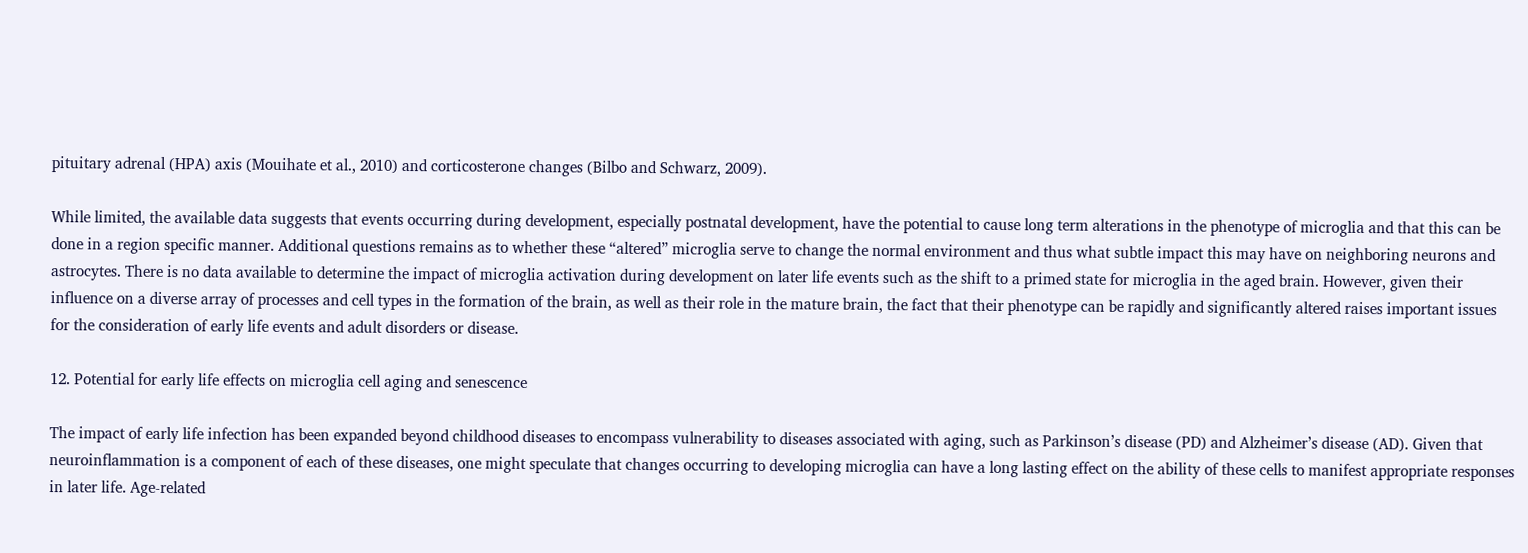pituitary adrenal (HPA) axis (Mouihate et al., 2010) and corticosterone changes (Bilbo and Schwarz, 2009).

While limited, the available data suggests that events occurring during development, especially postnatal development, have the potential to cause long term alterations in the phenotype of microglia and that this can be done in a region specific manner. Additional questions remains as to whether these “altered” microglia serve to change the normal environment and thus what subtle impact this may have on neighboring neurons and astrocytes. There is no data available to determine the impact of microglia activation during development on later life events such as the shift to a primed state for microglia in the aged brain. However, given their influence on a diverse array of processes and cell types in the formation of the brain, as well as their role in the mature brain, the fact that their phenotype can be rapidly and significantly altered raises important issues for the consideration of early life events and adult disorders or disease.

12. Potential for early life effects on microglia cell aging and senescence

The impact of early life infection has been expanded beyond childhood diseases to encompass vulnerability to diseases associated with aging, such as Parkinson’s disease (PD) and Alzheimer’s disease (AD). Given that neuroinflammation is a component of each of these diseases, one might speculate that changes occurring to developing microglia can have a long lasting effect on the ability of these cells to manifest appropriate responses in later life. Age-related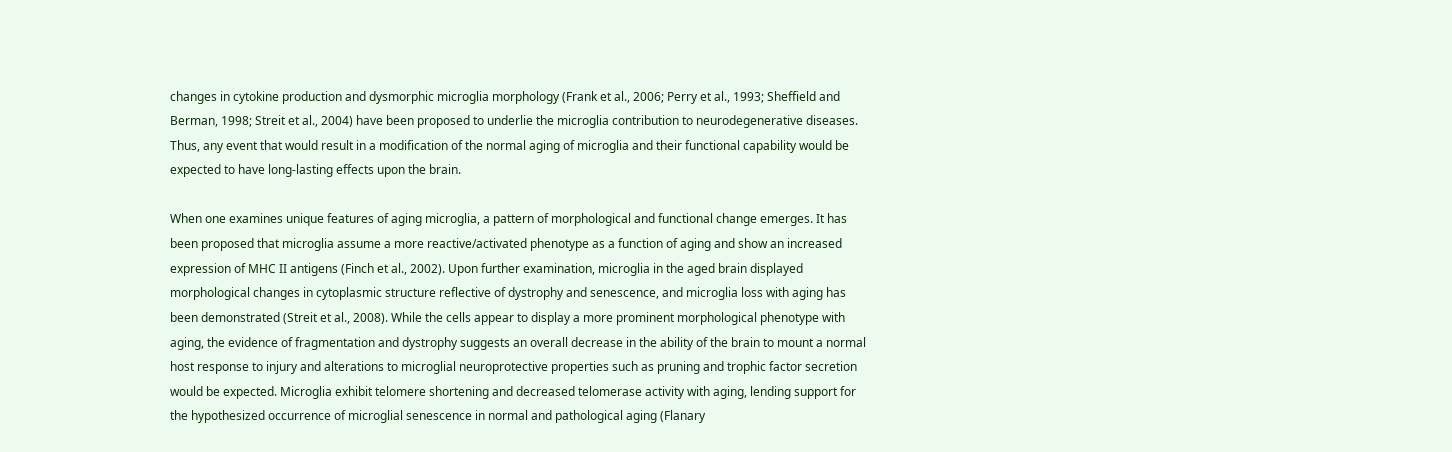changes in cytokine production and dysmorphic microglia morphology (Frank et al., 2006; Perry et al., 1993; Sheffield and Berman, 1998; Streit et al., 2004) have been proposed to underlie the microglia contribution to neurodegenerative diseases. Thus, any event that would result in a modification of the normal aging of microglia and their functional capability would be expected to have long-lasting effects upon the brain.

When one examines unique features of aging microglia, a pattern of morphological and functional change emerges. It has been proposed that microglia assume a more reactive/activated phenotype as a function of aging and show an increased expression of MHC II antigens (Finch et al., 2002). Upon further examination, microglia in the aged brain displayed morphological changes in cytoplasmic structure reflective of dystrophy and senescence, and microglia loss with aging has been demonstrated (Streit et al., 2008). While the cells appear to display a more prominent morphological phenotype with aging, the evidence of fragmentation and dystrophy suggests an overall decrease in the ability of the brain to mount a normal host response to injury and alterations to microglial neuroprotective properties such as pruning and trophic factor secretion would be expected. Microglia exhibit telomere shortening and decreased telomerase activity with aging, lending support for the hypothesized occurrence of microglial senescence in normal and pathological aging (Flanary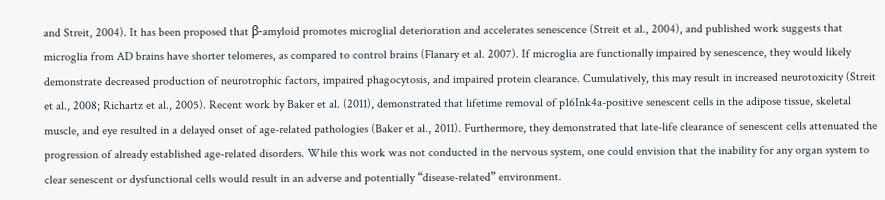and Streit, 2004). It has been proposed that β-amyloid promotes microglial deterioration and accelerates senescence (Streit et al., 2004), and published work suggests that microglia from AD brains have shorter telomeres, as compared to control brains (Flanary et al. 2007). If microglia are functionally impaired by senescence, they would likely demonstrate decreased production of neurotrophic factors, impaired phagocytosis, and impaired protein clearance. Cumulatively, this may result in increased neurotoxicity (Streit et al., 2008; Richartz et al., 2005). Recent work by Baker et al. (2011), demonstrated that lifetime removal of p16Ink4a-positive senescent cells in the adipose tissue, skeletal muscle, and eye resulted in a delayed onset of age-related pathologies (Baker et al., 2011). Furthermore, they demonstrated that late-life clearance of senescent cells attenuated the progression of already established age-related disorders. While this work was not conducted in the nervous system, one could envision that the inability for any organ system to clear senescent or dysfunctional cells would result in an adverse and potentially “disease-related” environment.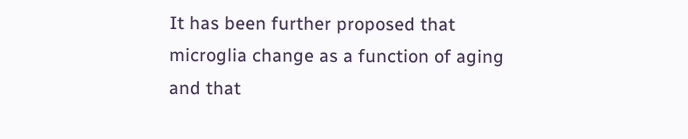It has been further proposed that microglia change as a function of aging and that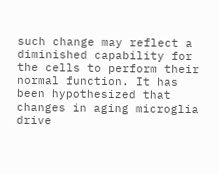such change may reflect a diminished capability for the cells to perform their normal function. It has been hypothesized that changes in aging microglia drive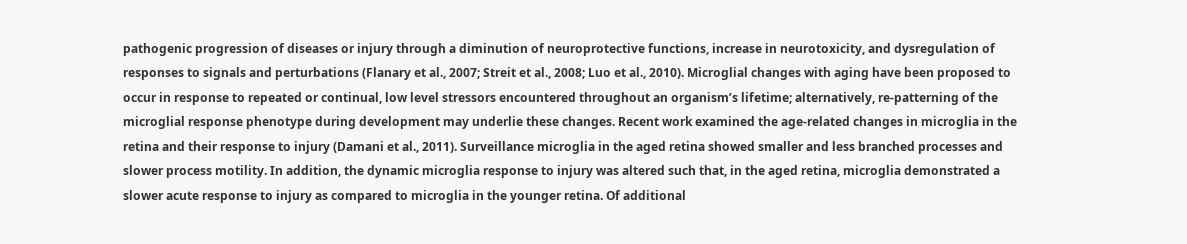pathogenic progression of diseases or injury through a diminution of neuroprotective functions, increase in neurotoxicity, and dysregulation of responses to signals and perturbations (Flanary et al., 2007; Streit et al., 2008; Luo et al., 2010). Microglial changes with aging have been proposed to occur in response to repeated or continual, low level stressors encountered throughout an organism’s lifetime; alternatively, re-patterning of the microglial response phenotype during development may underlie these changes. Recent work examined the age-related changes in microglia in the retina and their response to injury (Damani et al., 2011). Surveillance microglia in the aged retina showed smaller and less branched processes and slower process motility. In addition, the dynamic microglia response to injury was altered such that, in the aged retina, microglia demonstrated a slower acute response to injury as compared to microglia in the younger retina. Of additional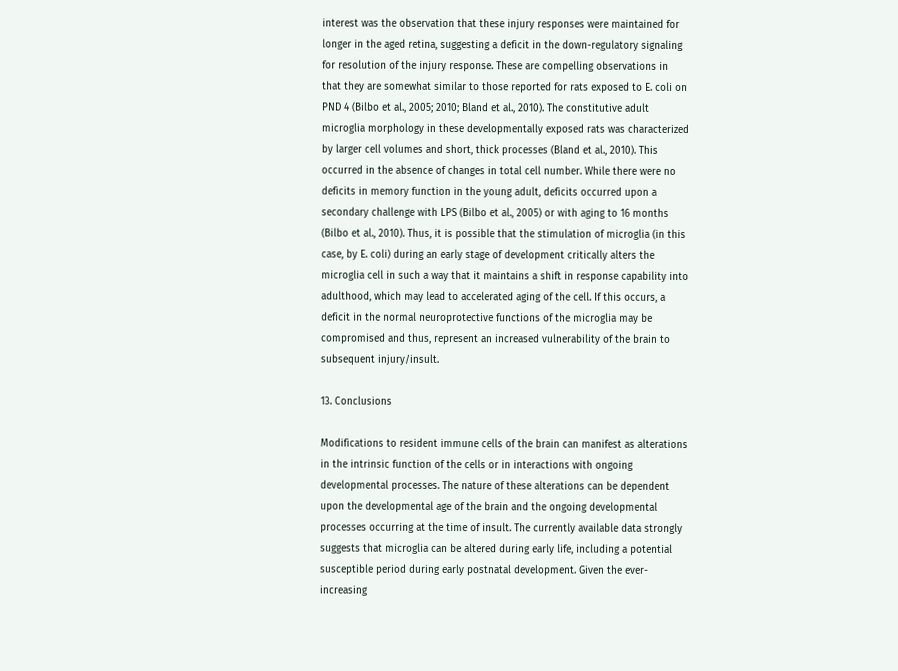interest was the observation that these injury responses were maintained for longer in the aged retina, suggesting a deficit in the down-regulatory signaling for resolution of the injury response. These are compelling observations in that they are somewhat similar to those reported for rats exposed to E. coli on PND 4 (Bilbo et al., 2005; 2010; Bland et al., 2010). The constitutive adult microglia morphology in these developmentally exposed rats was characterized by larger cell volumes and short, thick processes (Bland et al., 2010). This occurred in the absence of changes in total cell number. While there were no deficits in memory function in the young adult, deficits occurred upon a secondary challenge with LPS (Bilbo et al., 2005) or with aging to 16 months (Bilbo et al., 2010). Thus, it is possible that the stimulation of microglia (in this case, by E. coli) during an early stage of development critically alters the microglia cell in such a way that it maintains a shift in response capability into adulthood, which may lead to accelerated aging of the cell. If this occurs, a deficit in the normal neuroprotective functions of the microglia may be compromised and thus, represent an increased vulnerability of the brain to subsequent injury/insult.

13. Conclusions

Modifications to resident immune cells of the brain can manifest as alterations in the intrinsic function of the cells or in interactions with ongoing developmental processes. The nature of these alterations can be dependent upon the developmental age of the brain and the ongoing developmental processes occurring at the time of insult. The currently available data strongly suggests that microglia can be altered during early life, including a potential susceptible period during early postnatal development. Given the ever-increasing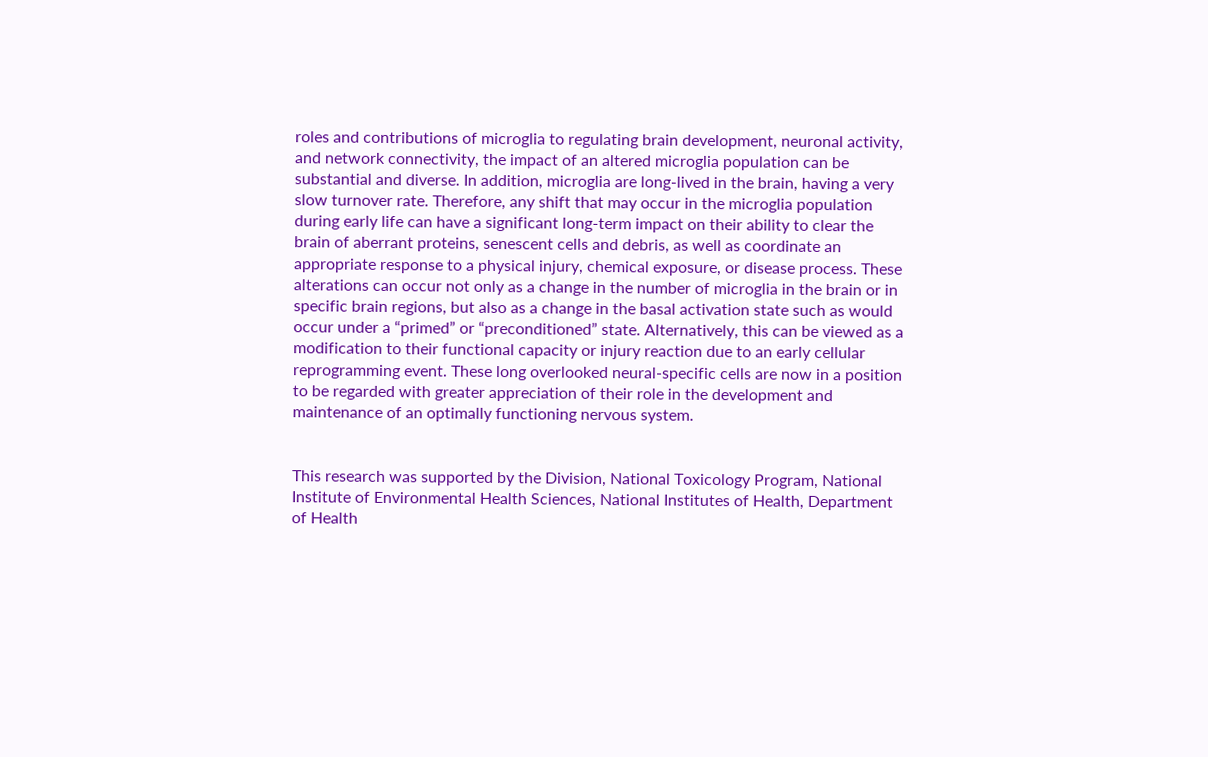roles and contributions of microglia to regulating brain development, neuronal activity, and network connectivity, the impact of an altered microglia population can be substantial and diverse. In addition, microglia are long-lived in the brain, having a very slow turnover rate. Therefore, any shift that may occur in the microglia population during early life can have a significant long-term impact on their ability to clear the brain of aberrant proteins, senescent cells and debris, as well as coordinate an appropriate response to a physical injury, chemical exposure, or disease process. These alterations can occur not only as a change in the number of microglia in the brain or in specific brain regions, but also as a change in the basal activation state such as would occur under a “primed” or “preconditioned” state. Alternatively, this can be viewed as a modification to their functional capacity or injury reaction due to an early cellular reprogramming event. These long overlooked neural-specific cells are now in a position to be regarded with greater appreciation of their role in the development and maintenance of an optimally functioning nervous system.


This research was supported by the Division, National Toxicology Program, National Institute of Environmental Health Sciences, National Institutes of Health, Department of Health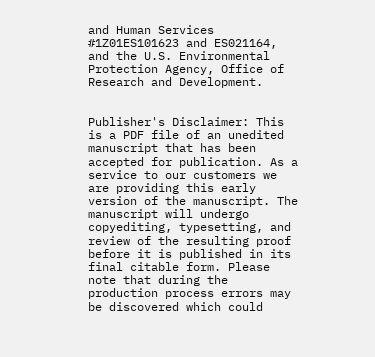and Human Services #1Z01ES101623 and ES021164, and the U.S. Environmental Protection Agency, Office of Research and Development.


Publisher's Disclaimer: This is a PDF file of an unedited manuscript that has been accepted for publication. As a service to our customers we are providing this early version of the manuscript. The manuscript will undergo copyediting, typesetting, and review of the resulting proof before it is published in its final citable form. Please note that during the production process errors may be discovered which could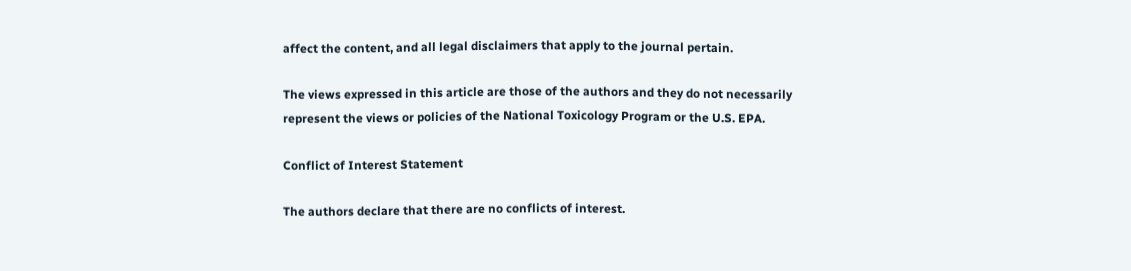affect the content, and all legal disclaimers that apply to the journal pertain.

The views expressed in this article are those of the authors and they do not necessarily represent the views or policies of the National Toxicology Program or the U.S. EPA.

Conflict of Interest Statement

The authors declare that there are no conflicts of interest.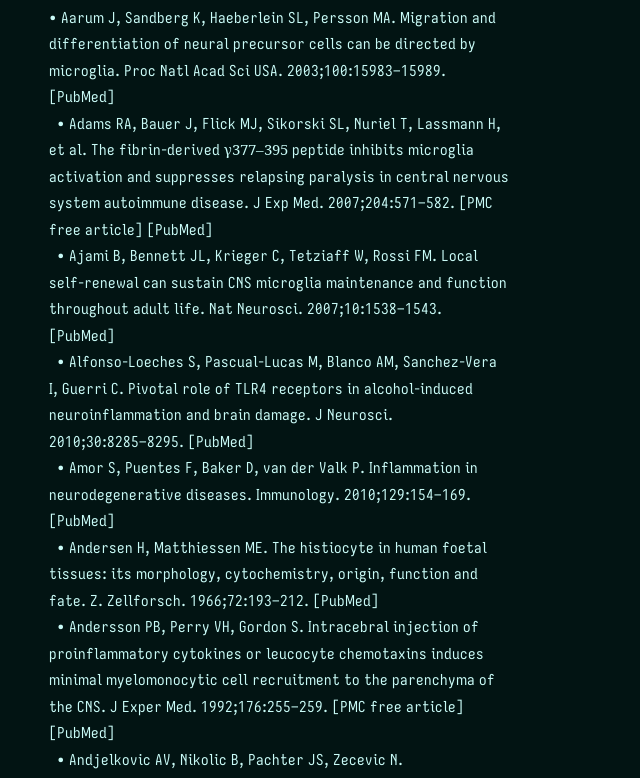• Aarum J, Sandberg K, Haeberlein SL, Persson MA. Migration and differentiation of neural precursor cells can be directed by microglia. Proc Natl Acad Sci USA. 2003;100:15983–15989. [PubMed]
  • Adams RA, Bauer J, Flick MJ, Sikorski SL, Nuriel T, Lassmann H, et al. The fibrin-derived γ377–395 peptide inhibits microglia activation and suppresses relapsing paralysis in central nervous system autoimmune disease. J Exp Med. 2007;204:571–582. [PMC free article] [PubMed]
  • Ajami B, Bennett JL, Krieger C, Tetziaff W, Rossi FM. Local self-renewal can sustain CNS microglia maintenance and function throughout adult life. Nat Neurosci. 2007;10:1538–1543. [PubMed]
  • Alfonso-Loeches S, Pascual-Lucas M, Blanco AM, Sanchez-Vera I, Guerri C. Pivotal role of TLR4 receptors in alcohol-induced neuroinflammation and brain damage. J Neurosci. 2010;30:8285–8295. [PubMed]
  • Amor S, Puentes F, Baker D, van der Valk P. Inflammation in neurodegenerative diseases. Immunology. 2010;129:154–169. [PubMed]
  • Andersen H, Matthiessen ME. The histiocyte in human foetal tissues: its morphology, cytochemistry, origin, function and fate. Z. Zellforsch. 1966;72:193–212. [PubMed]
  • Andersson PB, Perry VH, Gordon S. Intracebral injection of proinflammatory cytokines or leucocyte chemotaxins induces minimal myelomonocytic cell recruitment to the parenchyma of the CNS. J Exper Med. 1992;176:255–259. [PMC free article] [PubMed]
  • Andjelkovic AV, Nikolic B, Pachter JS, Zecevic N.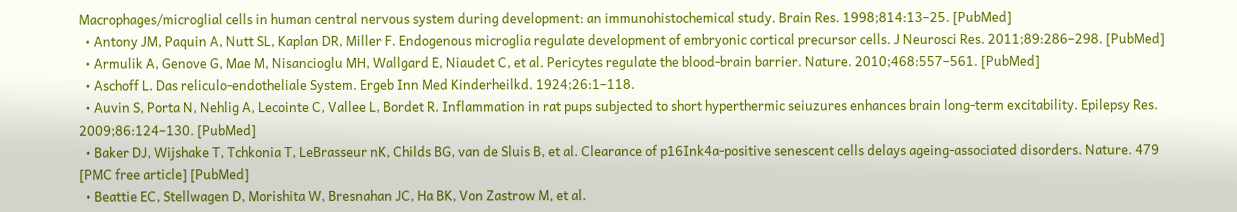Macrophages/microglial cells in human central nervous system during development: an immunohistochemical study. Brain Res. 1998;814:13–25. [PubMed]
  • Antony JM, Paquin A, Nutt SL, Kaplan DR, Miller F. Endogenous microglia regulate development of embryonic cortical precursor cells. J Neurosci Res. 2011;89:286–298. [PubMed]
  • Armulik A, Genove G, Mae M, Nisancioglu MH, Wallgard E, Niaudet C, et al. Pericytes regulate the blood-brain barrier. Nature. 2010;468:557–561. [PubMed]
  • Aschoff L. Das reliculo-endotheliale System. Ergeb Inn Med Kinderheilkd. 1924;26:1–118.
  • Auvin S, Porta N, Nehlig A, Lecointe C, Vallee L, Bordet R. Inflammation in rat pups subjected to short hyperthermic seiuzures enhances brain long-term excitability. Epilepsy Res. 2009;86:124–130. [PubMed]
  • Baker DJ, Wijshake T, Tchkonia T, LeBrasseur nK, Childs BG, van de Sluis B, et al. Clearance of p16Ink4a-positive senescent cells delays ageing-associated disorders. Nature. 479 [PMC free article] [PubMed]
  • Beattie EC, Stellwagen D, Morishita W, Bresnahan JC, Ha BK, Von Zastrow M, et al.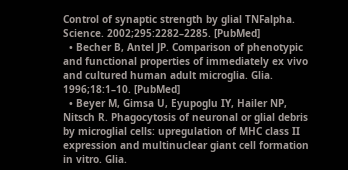Control of synaptic strength by glial TNFalpha. Science. 2002;295:2282–2285. [PubMed]
  • Becher B, Antel JP. Comparison of phenotypic and functional properties of immediately ex vivo and cultured human adult microglia. Glia. 1996;18:1–10. [PubMed]
  • Beyer M, Gimsa U, Eyupoglu IY, Hailer NP, Nitsch R. Phagocytosis of neuronal or glial debris by microglial cells: upregulation of MHC class II expression and multinuclear giant cell formation in vitro. Glia.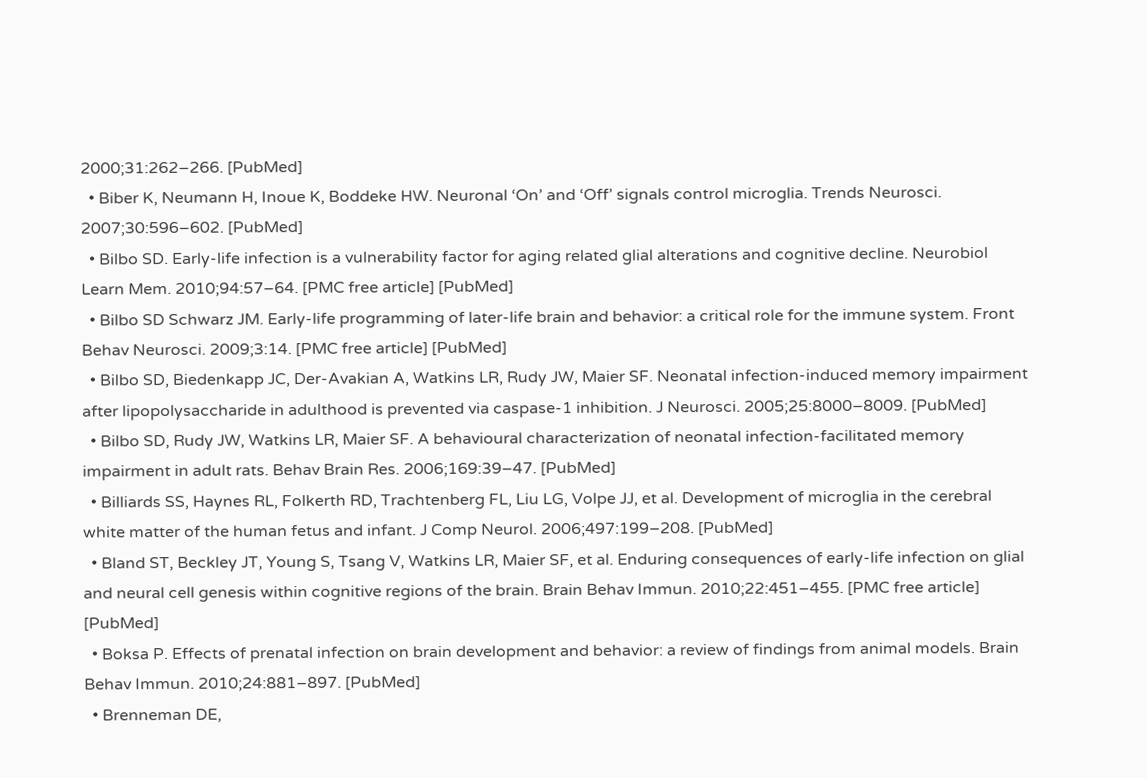2000;31:262–266. [PubMed]
  • Biber K, Neumann H, Inoue K, Boddeke HW. Neuronal ‘On’ and ‘Off’ signals control microglia. Trends Neurosci. 2007;30:596–602. [PubMed]
  • Bilbo SD. Early-life infection is a vulnerability factor for aging related glial alterations and cognitive decline. Neurobiol Learn Mem. 2010;94:57–64. [PMC free article] [PubMed]
  • Bilbo SD Schwarz JM. Early-life programming of later-life brain and behavior: a critical role for the immune system. Front Behav Neurosci. 2009;3:14. [PMC free article] [PubMed]
  • Bilbo SD, Biedenkapp JC, Der-Avakian A, Watkins LR, Rudy JW, Maier SF. Neonatal infection-induced memory impairment after lipopolysaccharide in adulthood is prevented via caspase-1 inhibition. J Neurosci. 2005;25:8000–8009. [PubMed]
  • Bilbo SD, Rudy JW, Watkins LR, Maier SF. A behavioural characterization of neonatal infection-facilitated memory impairment in adult rats. Behav Brain Res. 2006;169:39–47. [PubMed]
  • Billiards SS, Haynes RL, Folkerth RD, Trachtenberg FL, Liu LG, Volpe JJ, et al. Development of microglia in the cerebral white matter of the human fetus and infant. J Comp Neurol. 2006;497:199–208. [PubMed]
  • Bland ST, Beckley JT, Young S, Tsang V, Watkins LR, Maier SF, et al. Enduring consequences of early-life infection on glial and neural cell genesis within cognitive regions of the brain. Brain Behav Immun. 2010;22:451–455. [PMC free article] [PubMed]
  • Boksa P. Effects of prenatal infection on brain development and behavior: a review of findings from animal models. Brain Behav Immun. 2010;24:881–897. [PubMed]
  • Brenneman DE,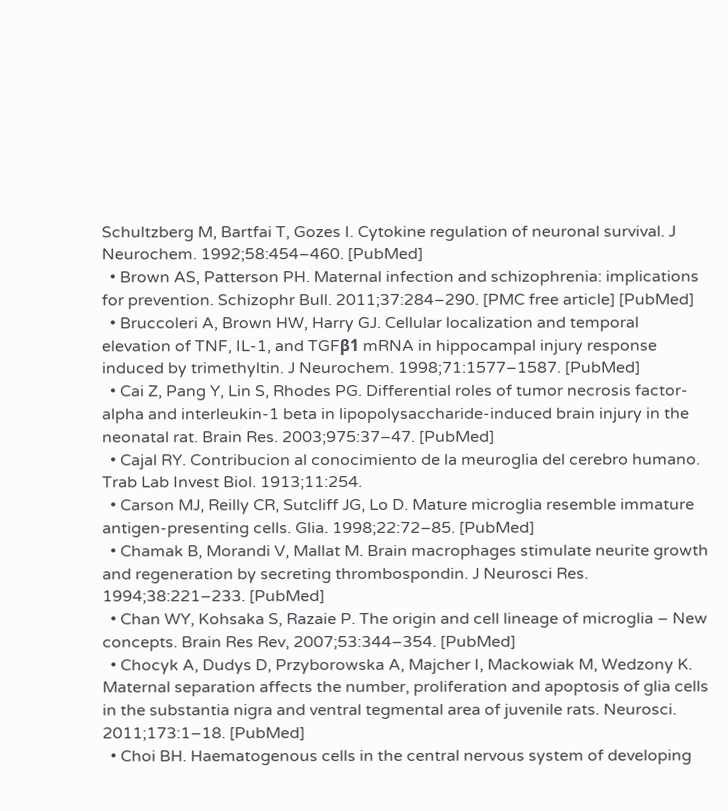Schultzberg M, Bartfai T, Gozes I. Cytokine regulation of neuronal survival. J Neurochem. 1992;58:454–460. [PubMed]
  • Brown AS, Patterson PH. Maternal infection and schizophrenia: implications for prevention. Schizophr Bull. 2011;37:284–290. [PMC free article] [PubMed]
  • Bruccoleri A, Brown HW, Harry GJ. Cellular localization and temporal elevation of TNF, IL-1, and TGFβ1 mRNA in hippocampal injury response induced by trimethyltin. J Neurochem. 1998;71:1577–1587. [PubMed]
  • Cai Z, Pang Y, Lin S, Rhodes PG. Differential roles of tumor necrosis factor-alpha and interleukin-1 beta in lipopolysaccharide-induced brain injury in the neonatal rat. Brain Res. 2003;975:37–47. [PubMed]
  • Cajal RY. Contribucion al conocimiento de la meuroglia del cerebro humano. Trab Lab Invest Biol. 1913;11:254.
  • Carson MJ, Reilly CR, Sutcliff JG, Lo D. Mature microglia resemble immature antigen-presenting cells. Glia. 1998;22:72–85. [PubMed]
  • Chamak B, Morandi V, Mallat M. Brain macrophages stimulate neurite growth and regeneration by secreting thrombospondin. J Neurosci Res. 1994;38:221–233. [PubMed]
  • Chan WY, Kohsaka S, Razaie P. The origin and cell lineage of microglia – New concepts. Brain Res Rev, 2007;53:344–354. [PubMed]
  • Chocyk A, Dudys D, Przyborowska A, Majcher I, Mackowiak M, Wedzony K. Maternal separation affects the number, proliferation and apoptosis of glia cells in the substantia nigra and ventral tegmental area of juvenile rats. Neurosci. 2011;173:1–18. [PubMed]
  • Choi BH. Haematogenous cells in the central nervous system of developing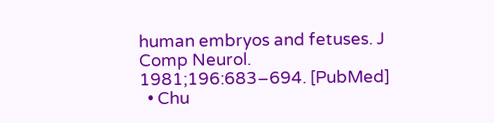human embryos and fetuses. J Comp Neurol. 1981;196:683–694. [PubMed]
  • Chu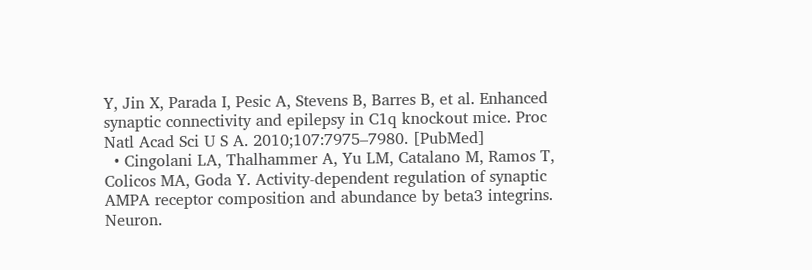Y, Jin X, Parada I, Pesic A, Stevens B, Barres B, et al. Enhanced synaptic connectivity and epilepsy in C1q knockout mice. Proc Natl Acad Sci U S A. 2010;107:7975–7980. [PubMed]
  • Cingolani LA, Thalhammer A, Yu LM, Catalano M, Ramos T, Colicos MA, Goda Y. Activity-dependent regulation of synaptic AMPA receptor composition and abundance by beta3 integrins. Neuron.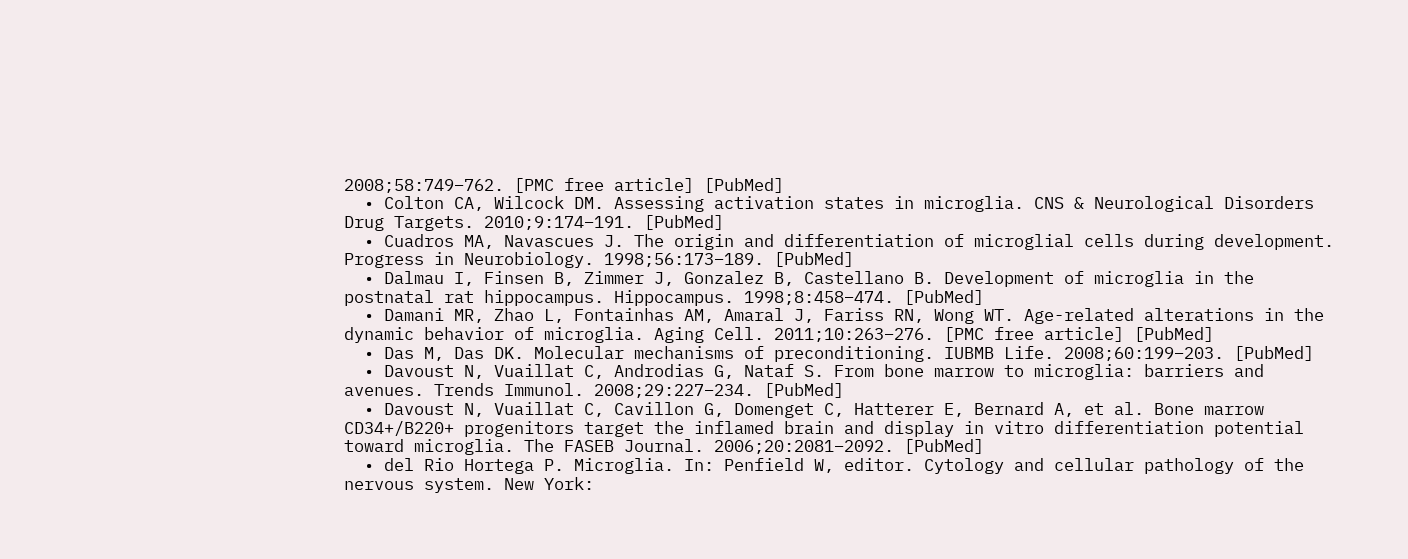2008;58:749–762. [PMC free article] [PubMed]
  • Colton CA, Wilcock DM. Assessing activation states in microglia. CNS & Neurological Disorders Drug Targets. 2010;9:174–191. [PubMed]
  • Cuadros MA, Navascues J. The origin and differentiation of microglial cells during development. Progress in Neurobiology. 1998;56:173–189. [PubMed]
  • Dalmau I, Finsen B, Zimmer J, Gonzalez B, Castellano B. Development of microglia in the postnatal rat hippocampus. Hippocampus. 1998;8:458–474. [PubMed]
  • Damani MR, Zhao L, Fontainhas AM, Amaral J, Fariss RN, Wong WT. Age-related alterations in the dynamic behavior of microglia. Aging Cell. 2011;10:263–276. [PMC free article] [PubMed]
  • Das M, Das DK. Molecular mechanisms of preconditioning. IUBMB Life. 2008;60:199–203. [PubMed]
  • Davoust N, Vuaillat C, Androdias G, Nataf S. From bone marrow to microglia: barriers and avenues. Trends Immunol. 2008;29:227–234. [PubMed]
  • Davoust N, Vuaillat C, Cavillon G, Domenget C, Hatterer E, Bernard A, et al. Bone marrow CD34+/B220+ progenitors target the inflamed brain and display in vitro differentiation potential toward microglia. The FASEB Journal. 2006;20:2081–2092. [PubMed]
  • del Rio Hortega P. Microglia. In: Penfield W, editor. Cytology and cellular pathology of the nervous system. New York: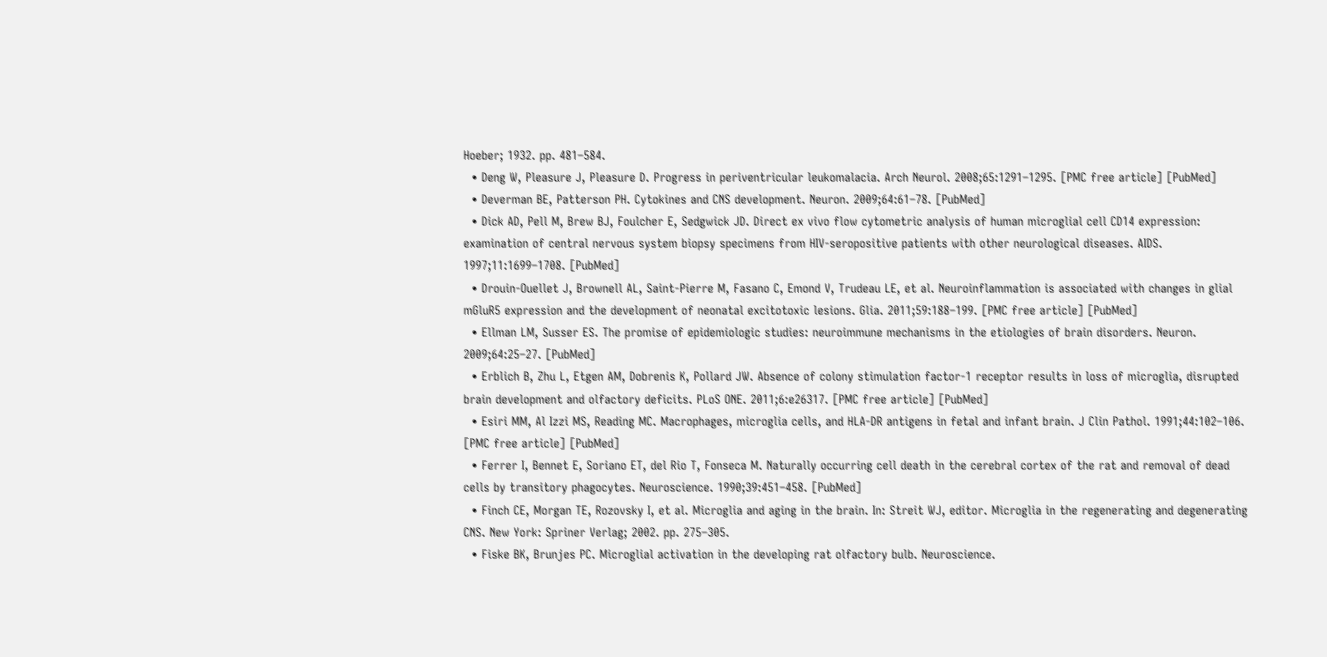Hoeber; 1932. pp. 481–584.
  • Deng W, Pleasure J, Pleasure D. Progress in periventricular leukomalacia. Arch Neurol. 2008;65:1291–1295. [PMC free article] [PubMed]
  • Deverman BE, Patterson PH. Cytokines and CNS development. Neuron. 2009;64:61–78. [PubMed]
  • Dick AD, Pell M, Brew BJ, Foulcher E, Sedgwick JD. Direct ex vivo flow cytometric analysis of human microglial cell CD14 expression: examination of central nervous system biopsy specimens from HIV-seropositive patients with other neurological diseases. AIDS. 1997;11:1699–1708. [PubMed]
  • Drouin-Ouellet J, Brownell AL, Saint-Pierre M, Fasano C, Emond V, Trudeau LE, et al. Neuroinflammation is associated with changes in glial mGluR5 expression and the development of neonatal excitotoxic lesions. Glia. 2011;59:188–199. [PMC free article] [PubMed]
  • Ellman LM, Susser ES. The promise of epidemiologic studies: neuroimmune mechanisms in the etiologies of brain disorders. Neuron. 2009;64:25–27. [PubMed]
  • Erblich B, Zhu L, Etgen AM, Dobrenis K, Pollard JW. Absence of colony stimulation factor-1 receptor results in loss of microglia, disrupted brain development and olfactory deficits. PLoS ONE. 2011;6:e26317. [PMC free article] [PubMed]
  • Esiri MM, Al Izzi MS, Reading MC. Macrophages, microglia cells, and HLA-DR antigens in fetal and infant brain. J Clin Pathol. 1991;44:102–106. [PMC free article] [PubMed]
  • Ferrer I, Bennet E, Soriano ET, del Rio T, Fonseca M. Naturally occurring cell death in the cerebral cortex of the rat and removal of dead cells by transitory phagocytes. Neuroscience. 1990;39:451–458. [PubMed]
  • Finch CE, Morgan TE, Rozovsky I, et al. Microglia and aging in the brain. In: Streit WJ, editor. Microglia in the regenerating and degenerating CNS. New York: Spriner Verlag; 2002. pp. 275–305.
  • Fiske BK, Brunjes PC. Microglial activation in the developing rat olfactory bulb. Neuroscience.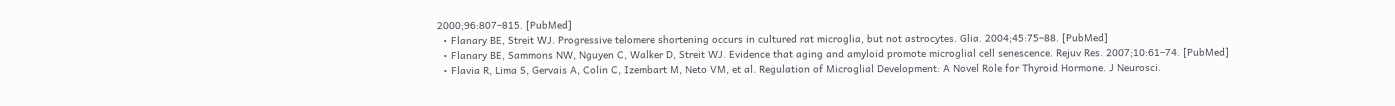2000;96:807–815. [PubMed]
  • Flanary BE, Streit WJ. Progressive telomere shortening occurs in cultured rat microglia, but not astrocytes. Glia. 2004;45:75–88. [PubMed]
  • Flanary BE, Sammons NW, Nguyen C, Walker D, Streit WJ. Evidence that aging and amyloid promote microglial cell senescence. Rejuv Res. 2007;10:61–74. [PubMed]
  • Flavia R, Lima S, Gervais A, Colin C, Izembart M, Neto VM, et al. Regulation of Microglial Development: A Novel Role for Thyroid Hormone. J Neurosci.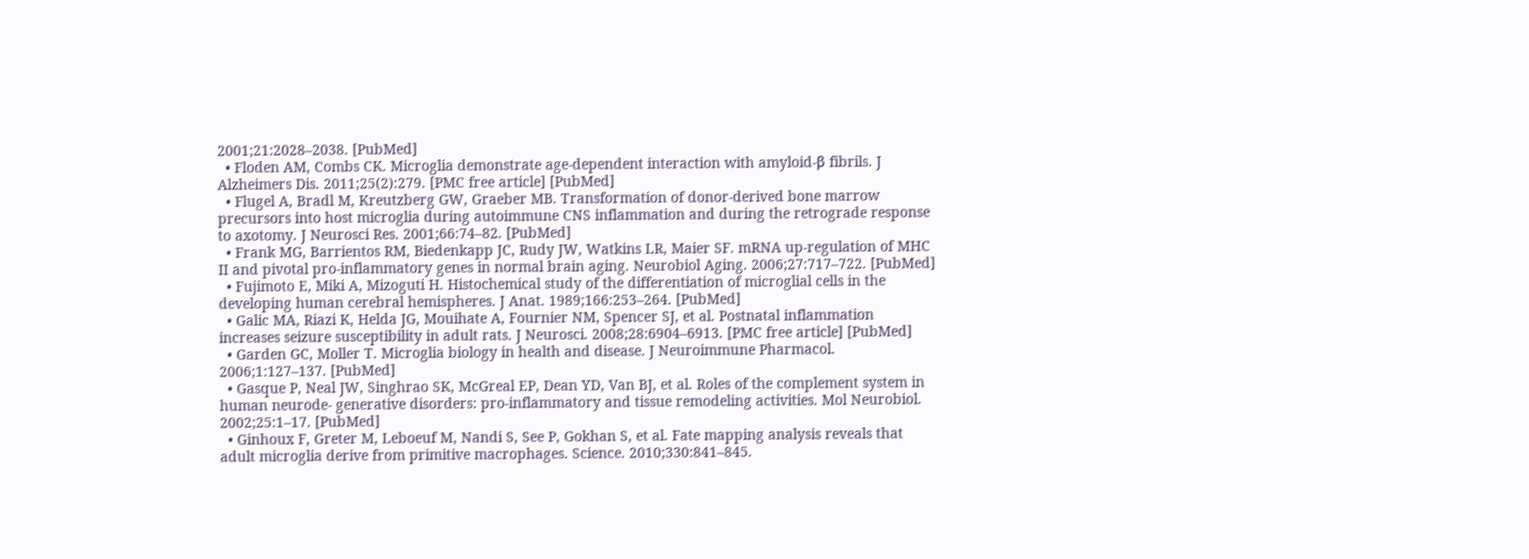2001;21:2028–2038. [PubMed]
  • Floden AM, Combs CK. Microglia demonstrate age-dependent interaction with amyloid-β fibrils. J Alzheimers Dis. 2011;25(2):279. [PMC free article] [PubMed]
  • Flugel A, Bradl M, Kreutzberg GW, Graeber MB. Transformation of donor-derived bone marrow precursors into host microglia during autoimmune CNS inflammation and during the retrograde response to axotomy. J Neurosci Res. 2001;66:74–82. [PubMed]
  • Frank MG, Barrientos RM, Biedenkapp JC, Rudy JW, Watkins LR, Maier SF. mRNA up-regulation of MHC II and pivotal pro-inflammatory genes in normal brain aging. Neurobiol Aging. 2006;27:717–722. [PubMed]
  • Fujimoto E, Miki A, Mizoguti H. Histochemical study of the differentiation of microglial cells in the developing human cerebral hemispheres. J Anat. 1989;166:253–264. [PubMed]
  • Galic MA, Riazi K, Helda JG, Mouihate A, Fournier NM, Spencer SJ, et al. Postnatal inflammation increases seizure susceptibility in adult rats. J Neurosci. 2008;28:6904–6913. [PMC free article] [PubMed]
  • Garden GC, Moller T. Microglia biology in health and disease. J Neuroimmune Pharmacol. 2006;1:127–137. [PubMed]
  • Gasque P, Neal JW, Singhrao SK, McGreal EP, Dean YD, Van BJ, et al. Roles of the complement system in human neurode- generative disorders: pro-inflammatory and tissue remodeling activities. Mol Neurobiol. 2002;25:1–17. [PubMed]
  • Ginhoux F, Greter M, Leboeuf M, Nandi S, See P, Gokhan S, et al. Fate mapping analysis reveals that adult microglia derive from primitive macrophages. Science. 2010;330:841–845.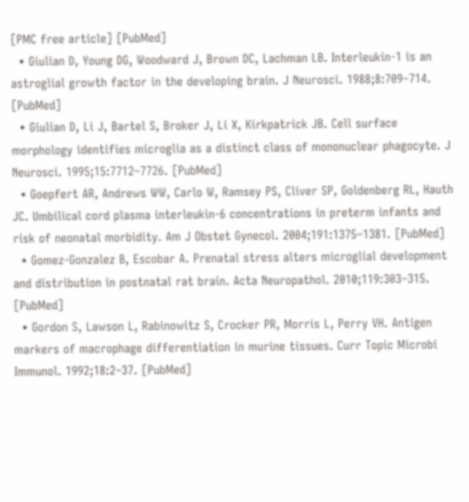[PMC free article] [PubMed]
  • Giulian D, Young DG, Woodward J, Brown DC, Lachman LB. Interleukin-1 is an astroglial growth factor in the developing brain. J Neurosci. 1988;8:709–714. [PubMed]
  • Giulian D, Li J, Bartel S, Broker J, Li X, Kirkpatrick JB. Cell surface morphology identifies microglia as a distinct class of mononuclear phagocyte. J Neurosci. 1995;15:7712–7726. [PubMed]
  • Goepfert AR, Andrews WW, Carlo W, Ramsey PS, Cliver SP, Goldenberg RL, Hauth JC. Umbilical cord plasma interleukin-6 concentrations in preterm infants and risk of neonatal morbidity. Am J Obstet Gynecol. 2004;191:1375–1381. [PubMed]
  • Gomez-Gonzalez B, Escobar A. Prenatal stress alters microglial development and distribution in postnatal rat brain. Acta Neuropathol. 2010;119:303–315. [PubMed]
  • Gordon S, Lawson L, Rabinowitz S, Crocker PR, Morris L, Perry VH. Antigen markers of macrophage differentiation in murine tissues. Curr Topic Microbi Immunol. 1992;18:2–37. [PubMed]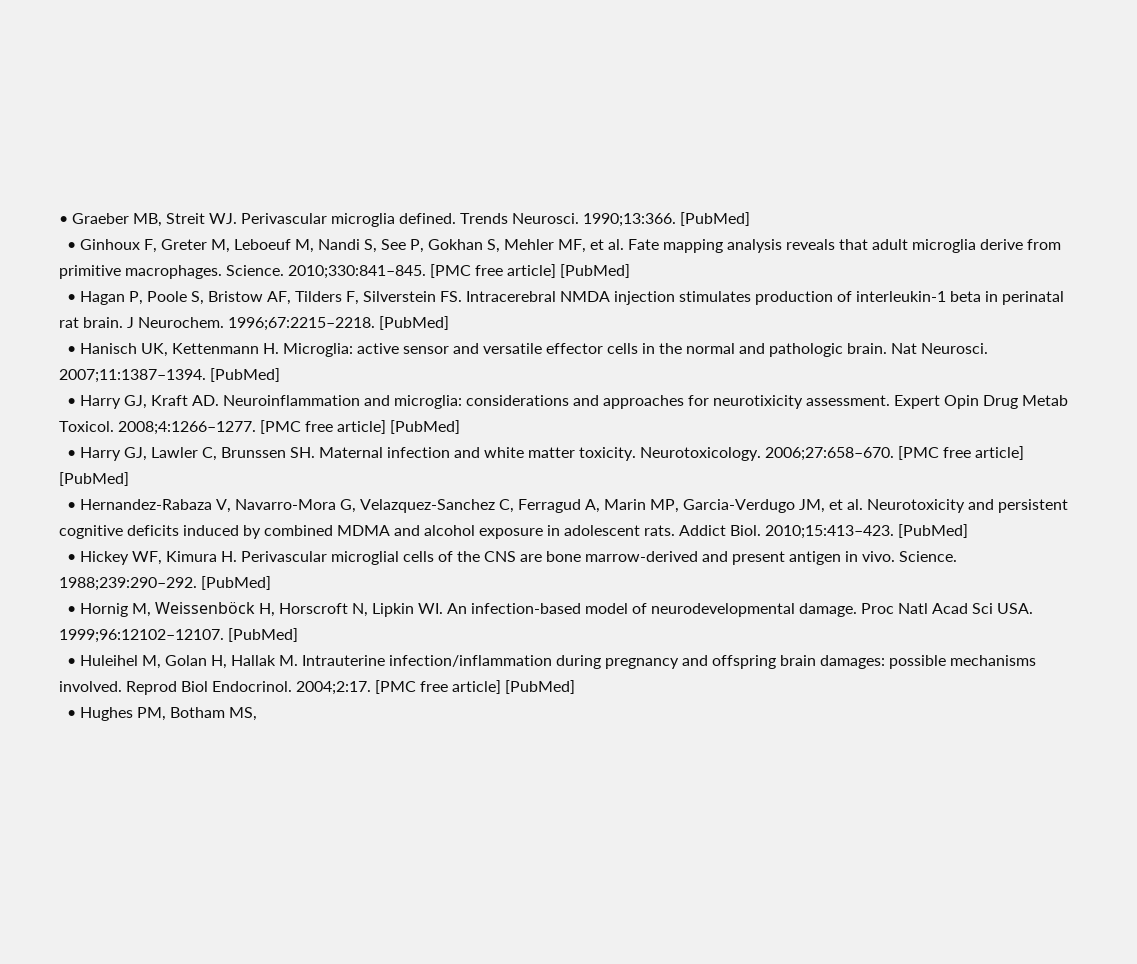• Graeber MB, Streit WJ. Perivascular microglia defined. Trends Neurosci. 1990;13:366. [PubMed]
  • Ginhoux F, Greter M, Leboeuf M, Nandi S, See P, Gokhan S, Mehler MF, et al. Fate mapping analysis reveals that adult microglia derive from primitive macrophages. Science. 2010;330:841–845. [PMC free article] [PubMed]
  • Hagan P, Poole S, Bristow AF, Tilders F, Silverstein FS. Intracerebral NMDA injection stimulates production of interleukin-1 beta in perinatal rat brain. J Neurochem. 1996;67:2215–2218. [PubMed]
  • Hanisch UK, Kettenmann H. Microglia: active sensor and versatile effector cells in the normal and pathologic brain. Nat Neurosci. 2007;11:1387–1394. [PubMed]
  • Harry GJ, Kraft AD. Neuroinflammation and microglia: considerations and approaches for neurotixicity assessment. Expert Opin Drug Metab Toxicol. 2008;4:1266–1277. [PMC free article] [PubMed]
  • Harry GJ, Lawler C, Brunssen SH. Maternal infection and white matter toxicity. Neurotoxicology. 2006;27:658–670. [PMC free article] [PubMed]
  • Hernandez-Rabaza V, Navarro-Mora G, Velazquez-Sanchez C, Ferragud A, Marin MP, Garcia-Verdugo JM, et al. Neurotoxicity and persistent cognitive deficits induced by combined MDMA and alcohol exposure in adolescent rats. Addict Biol. 2010;15:413–423. [PubMed]
  • Hickey WF, Kimura H. Perivascular microglial cells of the CNS are bone marrow-derived and present antigen in vivo. Science. 1988;239:290–292. [PubMed]
  • Hornig M, Weissenböck H, Horscroft N, Lipkin WI. An infection-based model of neurodevelopmental damage. Proc Natl Acad Sci USA. 1999;96:12102–12107. [PubMed]
  • Huleihel M, Golan H, Hallak M. Intrauterine infection/inflammation during pregnancy and offspring brain damages: possible mechanisms involved. Reprod Biol Endocrinol. 2004;2:17. [PMC free article] [PubMed]
  • Hughes PM, Botham MS,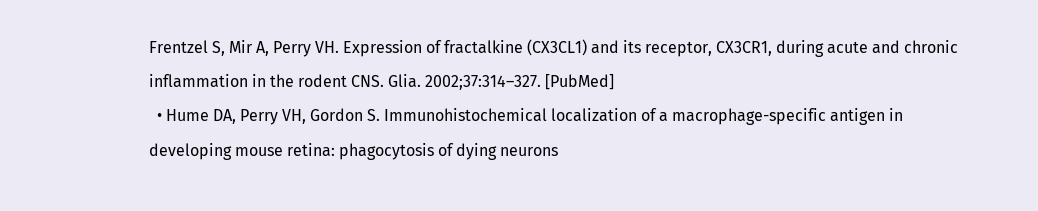Frentzel S, Mir A, Perry VH. Expression of fractalkine (CX3CL1) and its receptor, CX3CR1, during acute and chronic inflammation in the rodent CNS. Glia. 2002;37:314–327. [PubMed]
  • Hume DA, Perry VH, Gordon S. Immunohistochemical localization of a macrophage-specific antigen in developing mouse retina: phagocytosis of dying neurons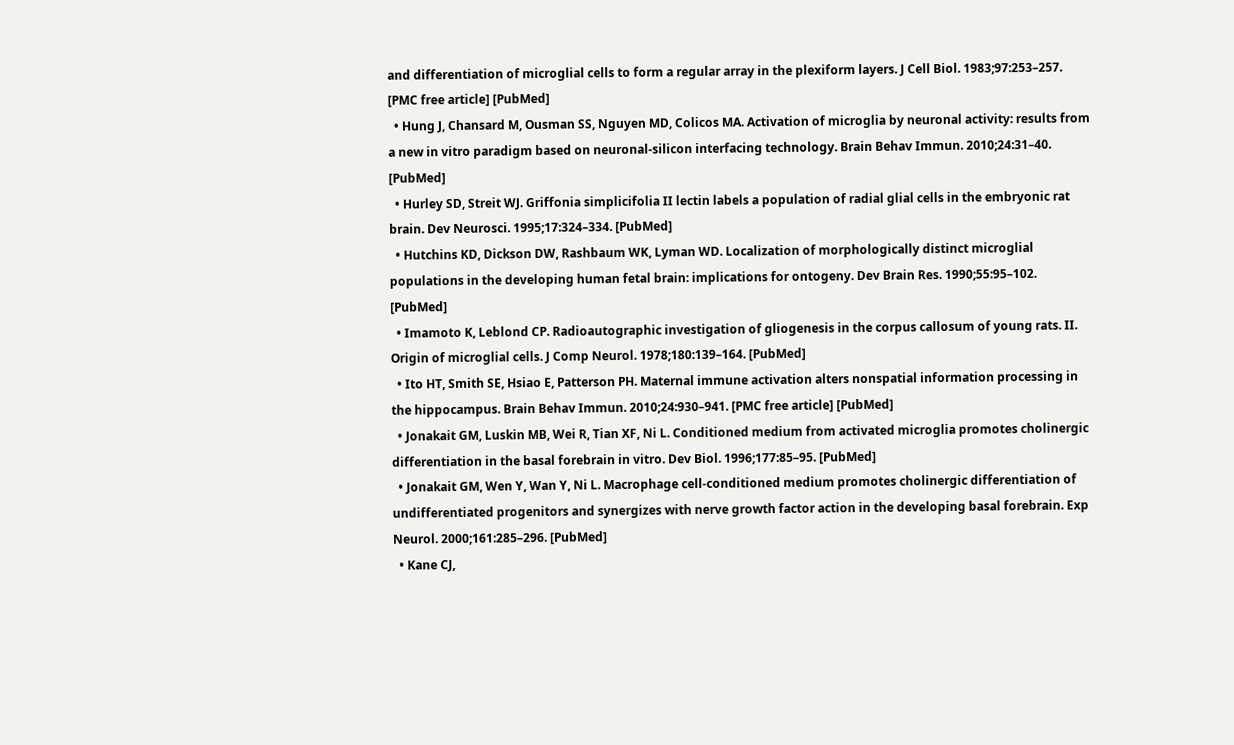and differentiation of microglial cells to form a regular array in the plexiform layers. J Cell Biol. 1983;97:253–257. [PMC free article] [PubMed]
  • Hung J, Chansard M, Ousman SS, Nguyen MD, Colicos MA. Activation of microglia by neuronal activity: results from a new in vitro paradigm based on neuronal-silicon interfacing technology. Brain Behav Immun. 2010;24:31–40. [PubMed]
  • Hurley SD, Streit WJ. Griffonia simplicifolia II lectin labels a population of radial glial cells in the embryonic rat brain. Dev Neurosci. 1995;17:324–334. [PubMed]
  • Hutchins KD, Dickson DW, Rashbaum WK, Lyman WD. Localization of morphologically distinct microglial populations in the developing human fetal brain: implications for ontogeny. Dev Brain Res. 1990;55:95–102. [PubMed]
  • Imamoto K, Leblond CP. Radioautographic investigation of gliogenesis in the corpus callosum of young rats. II. Origin of microglial cells. J Comp Neurol. 1978;180:139–164. [PubMed]
  • Ito HT, Smith SE, Hsiao E, Patterson PH. Maternal immune activation alters nonspatial information processing in the hippocampus. Brain Behav Immun. 2010;24:930–941. [PMC free article] [PubMed]
  • Jonakait GM, Luskin MB, Wei R, Tian XF, Ni L. Conditioned medium from activated microglia promotes cholinergic differentiation in the basal forebrain in vitro. Dev Biol. 1996;177:85–95. [PubMed]
  • Jonakait GM, Wen Y, Wan Y, Ni L. Macrophage cell-conditioned medium promotes cholinergic differentiation of undifferentiated progenitors and synergizes with nerve growth factor action in the developing basal forebrain. Exp Neurol. 2000;161:285–296. [PubMed]
  • Kane CJ,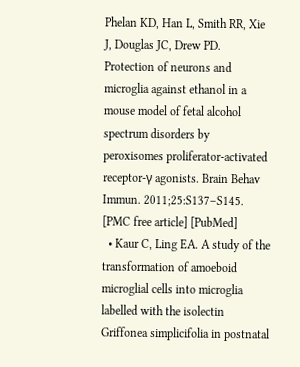Phelan KD, Han L, Smith RR, Xie J, Douglas JC, Drew PD. Protection of neurons and microglia against ethanol in a mouse model of fetal alcohol spectrum disorders by peroxisomes proliferator-activated receptor-γ agonists. Brain Behav Immun. 2011;25:S137–S145. [PMC free article] [PubMed]
  • Kaur C, Ling EA. A study of the transformation of amoeboid microglial cells into microglia labelled with the isolectin Griffonea simplicifolia in postnatal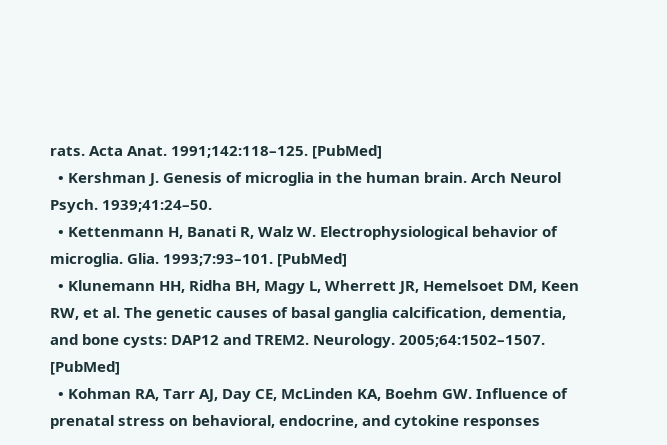rats. Acta Anat. 1991;142:118–125. [PubMed]
  • Kershman J. Genesis of microglia in the human brain. Arch Neurol Psych. 1939;41:24–50.
  • Kettenmann H, Banati R, Walz W. Electrophysiological behavior of microglia. Glia. 1993;7:93–101. [PubMed]
  • Klunemann HH, Ridha BH, Magy L, Wherrett JR, Hemelsoet DM, Keen RW, et al. The genetic causes of basal ganglia calcification, dementia, and bone cysts: DAP12 and TREM2. Neurology. 2005;64:1502–1507. [PubMed]
  • Kohman RA, Tarr AJ, Day CE, McLinden KA, Boehm GW. Influence of prenatal stress on behavioral, endocrine, and cytokine responses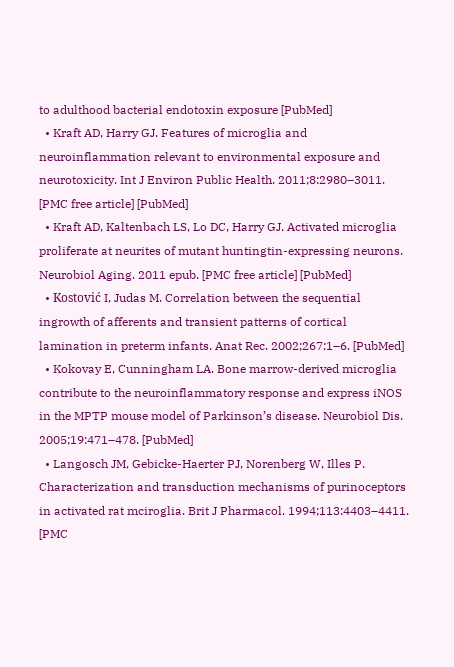to adulthood bacterial endotoxin exposure [PubMed]
  • Kraft AD, Harry GJ. Features of microglia and neuroinflammation relevant to environmental exposure and neurotoxicity. Int J Environ Public Health. 2011;8:2980–3011. [PMC free article] [PubMed]
  • Kraft AD, Kaltenbach LS, Lo DC, Harry GJ. Activated microglia proliferate at neurites of mutant huntingtin-expressing neurons. Neurobiol Aging. 2011 epub. [PMC free article] [PubMed]
  • Kostović I, Judas M. Correlation between the sequential ingrowth of afferents and transient patterns of cortical lamination in preterm infants. Anat Rec. 2002;267:1–6. [PubMed]
  • Kokovay E, Cunningham LA. Bone marrow-derived microglia contribute to the neuroinflammatory response and express iNOS in the MPTP mouse model of Parkinson’s disease. Neurobiol Dis. 2005;19:471–478. [PubMed]
  • Langosch JM, Gebicke-Haerter PJ, Norenberg W, Illes P. Characterization and transduction mechanisms of purinoceptors in activated rat mciroglia. Brit J Pharmacol. 1994;113:4403–4411. [PMC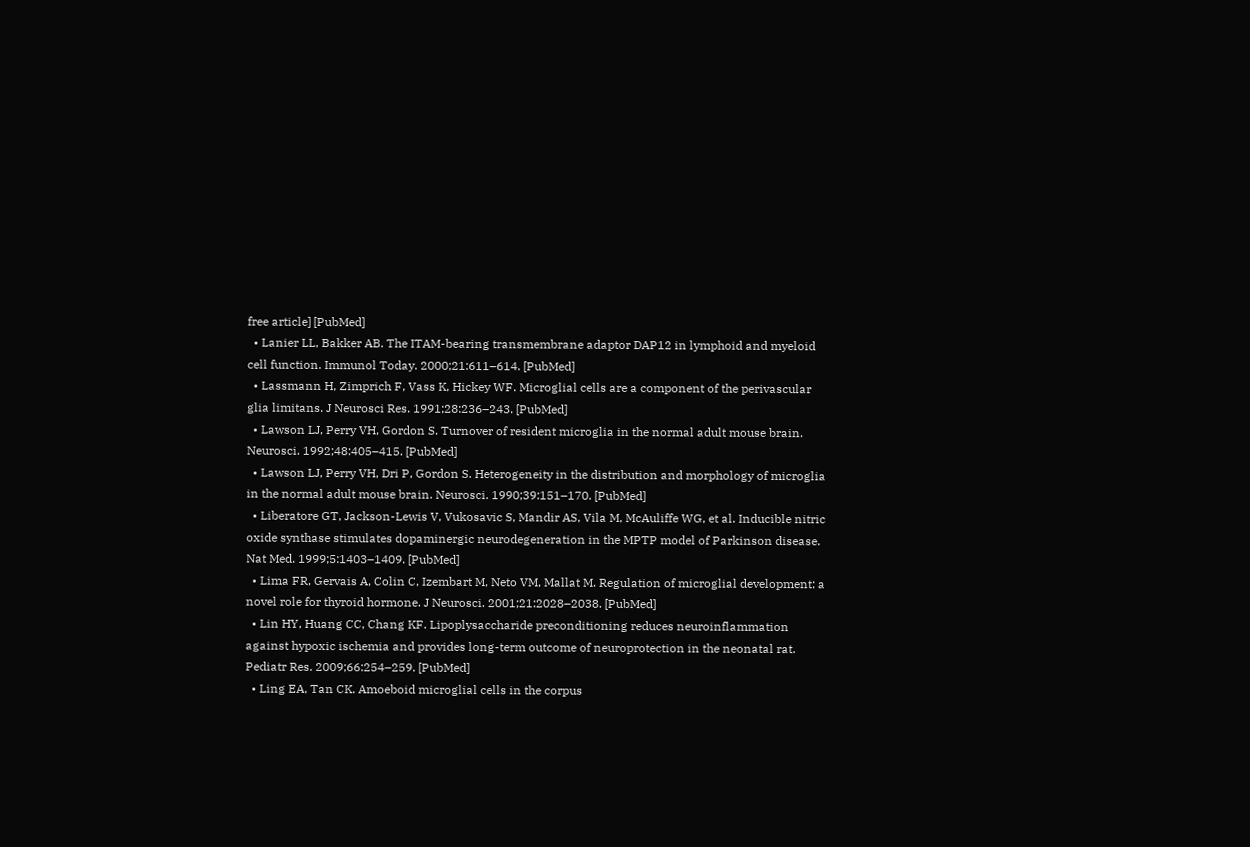free article] [PubMed]
  • Lanier LL, Bakker AB. The ITAM-bearing transmembrane adaptor DAP12 in lymphoid and myeloid cell function. Immunol Today. 2000;21:611–614. [PubMed]
  • Lassmann H, Zimprich F, Vass K, Hickey WF. Microglial cells are a component of the perivascular glia limitans. J Neurosci Res. 1991;28:236–243. [PubMed]
  • Lawson LJ, Perry VH, Gordon S. Turnover of resident microglia in the normal adult mouse brain. Neurosci. 1992;48:405–415. [PubMed]
  • Lawson LJ, Perry VH, Dri P, Gordon S. Heterogeneity in the distribution and morphology of microglia in the normal adult mouse brain. Neurosci. 1990;39:151–170. [PubMed]
  • Liberatore GT, Jackson-Lewis V, Vukosavic S, Mandir AS, Vila M, McAuliffe WG, et al. Inducible nitric oxide synthase stimulates dopaminergic neurodegeneration in the MPTP model of Parkinson disease. Nat Med. 1999;5:1403–1409. [PubMed]
  • Lima FR, Gervais A, Colin C, Izembart M, Neto VM, Mallat M. Regulation of microglial development: a novel role for thyroid hormone. J Neurosci. 2001;21:2028–2038. [PubMed]
  • Lin HY, Huang CC, Chang KF. Lipoplysaccharide preconditioning reduces neuroinflammation against hypoxic ischemia and provides long-term outcome of neuroprotection in the neonatal rat. Pediatr Res. 2009;66:254–259. [PubMed]
  • Ling EA, Tan CK. Amoeboid microglial cells in the corpus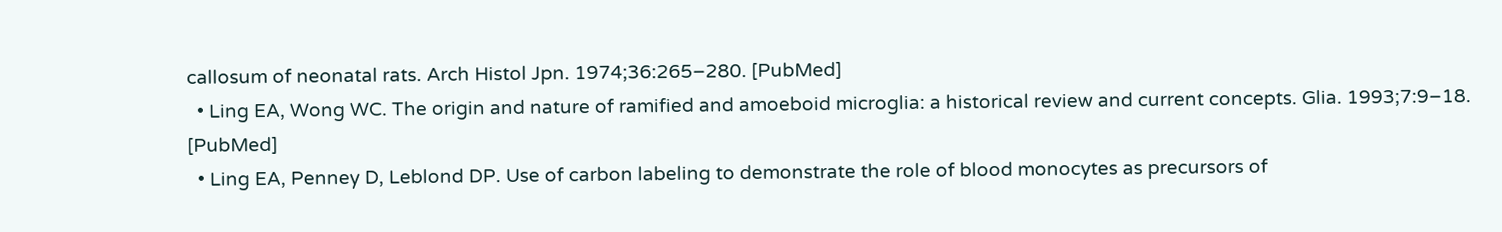callosum of neonatal rats. Arch Histol Jpn. 1974;36:265–280. [PubMed]
  • Ling EA, Wong WC. The origin and nature of ramified and amoeboid microglia: a historical review and current concepts. Glia. 1993;7:9–18. [PubMed]
  • Ling EA, Penney D, Leblond DP. Use of carbon labeling to demonstrate the role of blood monocytes as precursors of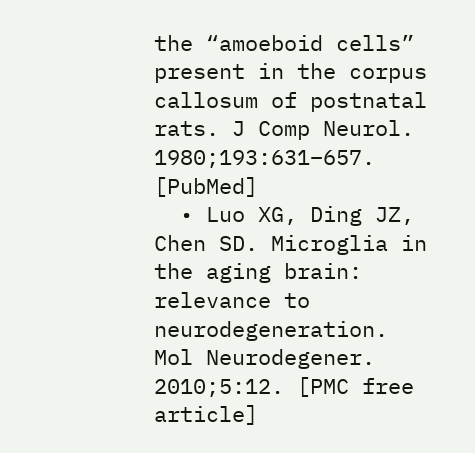the “amoeboid cells” present in the corpus callosum of postnatal rats. J Comp Neurol. 1980;193:631–657. [PubMed]
  • Luo XG, Ding JZ, Chen SD. Microglia in the aging brain: relevance to neurodegeneration. Mol Neurodegener. 2010;5:12. [PMC free article]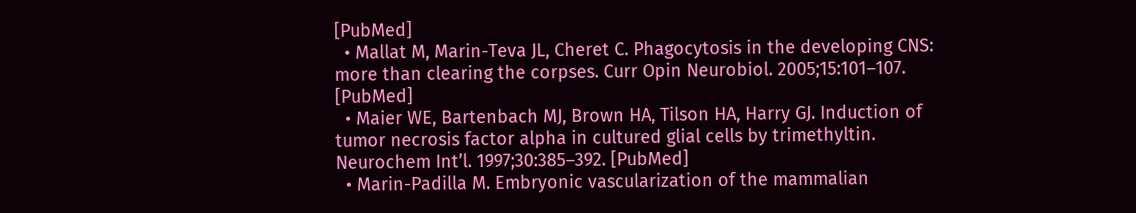[PubMed]
  • Mallat M, Marin-Teva JL, Cheret C. Phagocytosis in the developing CNS: more than clearing the corpses. Curr Opin Neurobiol. 2005;15:101–107. [PubMed]
  • Maier WE, Bartenbach MJ, Brown HA, Tilson HA, Harry GJ. Induction of tumor necrosis factor alpha in cultured glial cells by trimethyltin. Neurochem Int’l. 1997;30:385–392. [PubMed]
  • Marin-Padilla M. Embryonic vascularization of the mammalian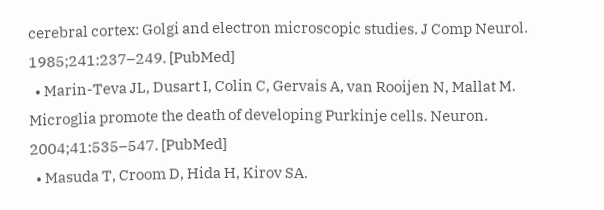cerebral cortex: Golgi and electron microscopic studies. J Comp Neurol. 1985;241:237–249. [PubMed]
  • Marin-Teva JL, Dusart I, Colin C, Gervais A, van Rooijen N, Mallat M. Microglia promote the death of developing Purkinje cells. Neuron. 2004;41:535–547. [PubMed]
  • Masuda T, Croom D, Hida H, Kirov SA.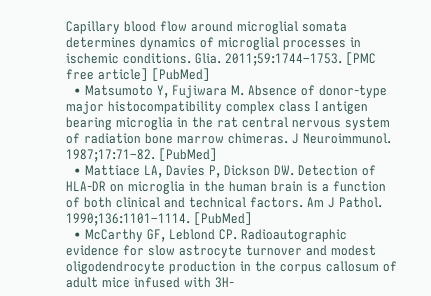Capillary blood flow around microglial somata determines dynamics of microglial processes in ischemic conditions. Glia. 2011;59:1744–1753. [PMC free article] [PubMed]
  • Matsumoto Y, Fujiwara M. Absence of donor-type major histocompatibility complex class I antigen bearing microglia in the rat central nervous system of radiation bone marrow chimeras. J Neuroimmunol. 1987;17:71–82. [PubMed]
  • Mattiace LA, Davies P, Dickson DW. Detection of HLA-DR on microglia in the human brain is a function of both clinical and technical factors. Am J Pathol. 1990;136:1101–1114. [PubMed]
  • McCarthy GF, Leblond CP. Radioautographic evidence for slow astrocyte turnover and modest oligodendrocyte production in the corpus callosum of adult mice infused with 3H-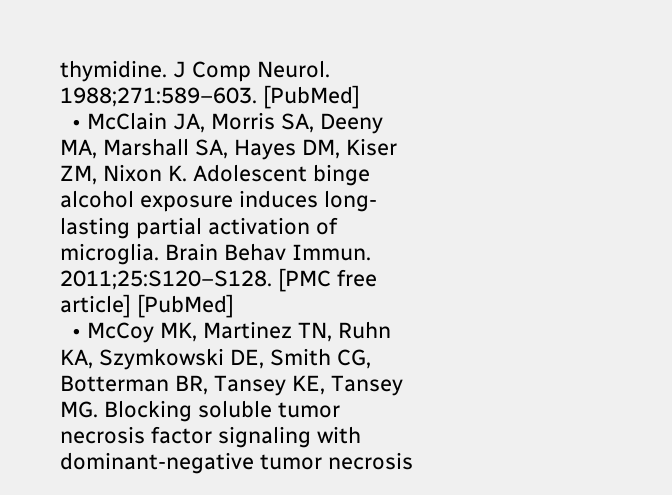thymidine. J Comp Neurol. 1988;271:589–603. [PubMed]
  • McClain JA, Morris SA, Deeny MA, Marshall SA, Hayes DM, Kiser ZM, Nixon K. Adolescent binge alcohol exposure induces long-lasting partial activation of microglia. Brain Behav Immun. 2011;25:S120–S128. [PMC free article] [PubMed]
  • McCoy MK, Martinez TN, Ruhn KA, Szymkowski DE, Smith CG, Botterman BR, Tansey KE, Tansey MG. Blocking soluble tumor necrosis factor signaling with dominant-negative tumor necrosis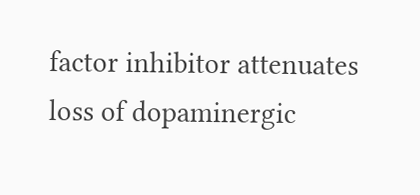factor inhibitor attenuates loss of dopaminergic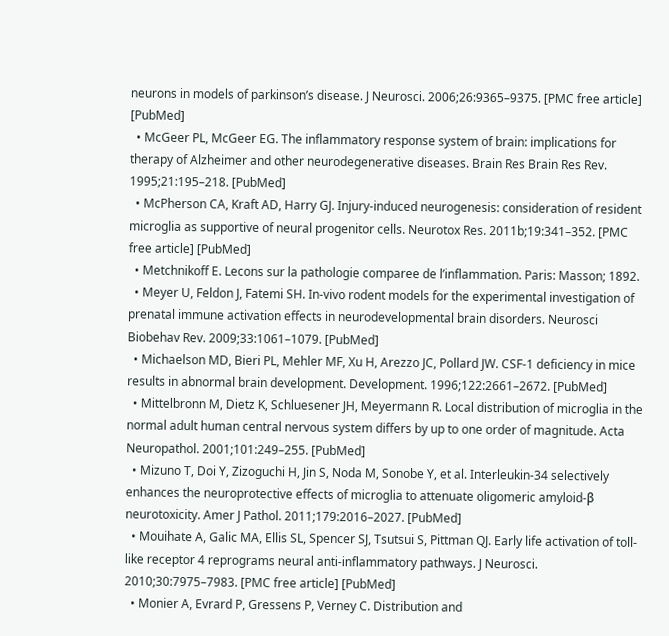neurons in models of parkinson’s disease. J Neurosci. 2006;26:9365–9375. [PMC free article] [PubMed]
  • McGeer PL, McGeer EG. The inflammatory response system of brain: implications for therapy of Alzheimer and other neurodegenerative diseases. Brain Res Brain Res Rev. 1995;21:195–218. [PubMed]
  • McPherson CA, Kraft AD, Harry GJ. Injury-induced neurogenesis: consideration of resident microglia as supportive of neural progenitor cells. Neurotox Res. 2011b;19:341–352. [PMC free article] [PubMed]
  • Metchnikoff E. Lecons sur la pathologie comparee de l’inflammation. Paris: Masson; 1892.
  • Meyer U, Feldon J, Fatemi SH. In-vivo rodent models for the experimental investigation of prenatal immune activation effects in neurodevelopmental brain disorders. Neurosci Biobehav Rev. 2009;33:1061–1079. [PubMed]
  • Michaelson MD, Bieri PL, Mehler MF, Xu H, Arezzo JC, Pollard JW. CSF-1 deficiency in mice results in abnormal brain development. Development. 1996;122:2661–2672. [PubMed]
  • Mittelbronn M, Dietz K, Schluesener JH, Meyermann R. Local distribution of microglia in the normal adult human central nervous system differs by up to one order of magnitude. Acta Neuropathol. 2001;101:249–255. [PubMed]
  • Mizuno T, Doi Y, Zizoguchi H, Jin S, Noda M, Sonobe Y, et al. Interleukin-34 selectively enhances the neuroprotective effects of microglia to attenuate oligomeric amyloid-β neurotoxicity. Amer J Pathol. 2011;179:2016–2027. [PubMed]
  • Mouihate A, Galic MA, Ellis SL, Spencer SJ, Tsutsui S, Pittman QJ. Early life activation of toll-like receptor 4 reprograms neural anti-inflammatory pathways. J Neurosci. 2010;30:7975–7983. [PMC free article] [PubMed]
  • Monier A, Evrard P, Gressens P, Verney C. Distribution and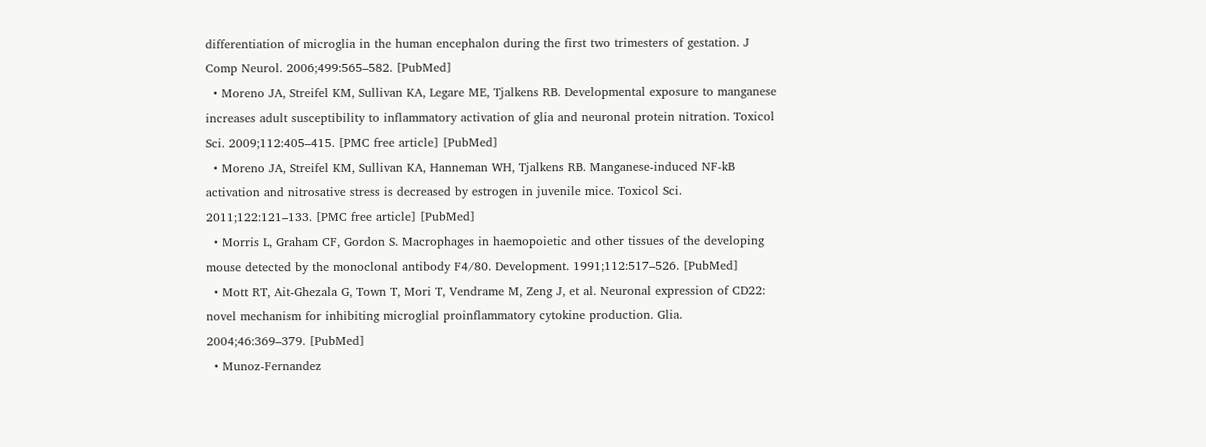differentiation of microglia in the human encephalon during the first two trimesters of gestation. J Comp Neurol. 2006;499:565–582. [PubMed]
  • Moreno JA, Streifel KM, Sullivan KA, Legare ME, Tjalkens RB. Developmental exposure to manganese increases adult susceptibility to inflammatory activation of glia and neuronal protein nitration. Toxicol Sci. 2009;112:405–415. [PMC free article] [PubMed]
  • Moreno JA, Streifel KM, Sullivan KA, Hanneman WH, Tjalkens RB. Manganese-induced NF-kB activation and nitrosative stress is decreased by estrogen in juvenile mice. Toxicol Sci. 2011;122:121–133. [PMC free article] [PubMed]
  • Morris L, Graham CF, Gordon S. Macrophages in haemopoietic and other tissues of the developing mouse detected by the monoclonal antibody F4/80. Development. 1991;112:517–526. [PubMed]
  • Mott RT, Ait-Ghezala G, Town T, Mori T, Vendrame M, Zeng J, et al. Neuronal expression of CD22: novel mechanism for inhibiting microglial proinflammatory cytokine production. Glia. 2004;46:369–379. [PubMed]
  • Munoz-Fernandez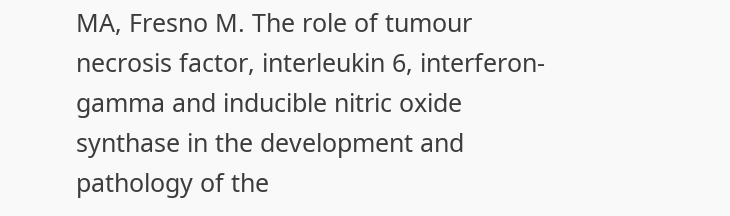MA, Fresno M. The role of tumour necrosis factor, interleukin 6, interferon-gamma and inducible nitric oxide synthase in the development and pathology of the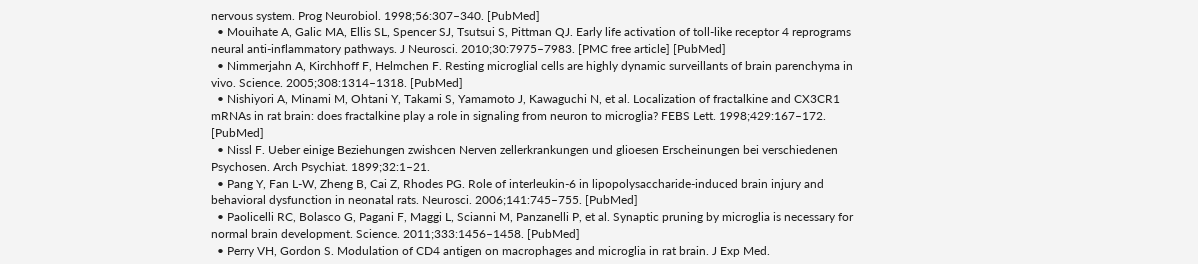nervous system. Prog Neurobiol. 1998;56:307–340. [PubMed]
  • Mouihate A, Galic MA, Ellis SL, Spencer SJ, Tsutsui S, Pittman QJ. Early life activation of toll-like receptor 4 reprograms neural anti-inflammatory pathways. J Neurosci. 2010;30:7975–7983. [PMC free article] [PubMed]
  • Nimmerjahn A, Kirchhoff F, Helmchen F. Resting microglial cells are highly dynamic surveillants of brain parenchyma in vivo. Science. 2005;308:1314–1318. [PubMed]
  • Nishiyori A, Minami M, Ohtani Y, Takami S, Yamamoto J, Kawaguchi N, et al. Localization of fractalkine and CX3CR1 mRNAs in rat brain: does fractalkine play a role in signaling from neuron to microglia? FEBS Lett. 1998;429:167–172. [PubMed]
  • Nissl F. Ueber einige Beziehungen zwishcen Nerven zellerkrankungen und glioesen Erscheinungen bei verschiedenen Psychosen. Arch Psychiat. 1899;32:1–21.
  • Pang Y, Fan L-W, Zheng B, Cai Z, Rhodes PG. Role of interleukin-6 in lipopolysaccharide-induced brain injury and behavioral dysfunction in neonatal rats. Neurosci. 2006;141:745–755. [PubMed]
  • Paolicelli RC, Bolasco G, Pagani F, Maggi L, Scianni M, Panzanelli P, et al. Synaptic pruning by microglia is necessary for normal brain development. Science. 2011;333:1456–1458. [PubMed]
  • Perry VH, Gordon S. Modulation of CD4 antigen on macrophages and microglia in rat brain. J Exp Med.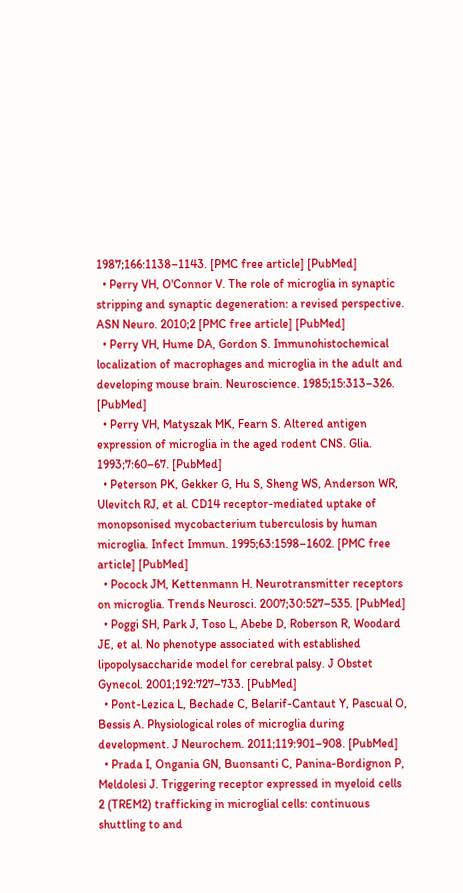1987;166:1138–1143. [PMC free article] [PubMed]
  • Perry VH, O'Connor V. The role of microglia in synaptic stripping and synaptic degeneration: a revised perspective. ASN Neuro. 2010;2 [PMC free article] [PubMed]
  • Perry VH, Hume DA, Gordon S. Immunohistochemical localization of macrophages and microglia in the adult and developing mouse brain. Neuroscience. 1985;15:313–326. [PubMed]
  • Perry VH, Matyszak MK, Fearn S. Altered antigen expression of microglia in the aged rodent CNS. Glia. 1993;7:60–67. [PubMed]
  • Peterson PK, Gekker G, Hu S, Sheng WS, Anderson WR, Ulevitch RJ, et al. CD14 receptor-mediated uptake of monopsonised mycobacterium tuberculosis by human microglia. Infect Immun. 1995;63:1598–1602. [PMC free article] [PubMed]
  • Pocock JM, Kettenmann H. Neurotransmitter receptors on microglia. Trends Neurosci. 2007;30:527–535. [PubMed]
  • Poggi SH, Park J, Toso L, Abebe D, Roberson R, Woodard JE, et al. No phenotype associated with established lipopolysaccharide model for cerebral palsy. J Obstet Gynecol. 2001;192:727–733. [PubMed]
  • Pont-Lezica L, Bechade C, Belarif-Cantaut Y, Pascual O, Bessis A. Physiological roles of microglia during development. J Neurochem. 2011;119:901–908. [PubMed]
  • Prada I, Ongania GN, Buonsanti C, Panina-Bordignon P, Meldolesi J. Triggering receptor expressed in myeloid cells 2 (TREM2) trafficking in microglial cells: continuous shuttling to and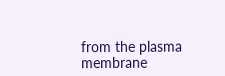from the plasma membrane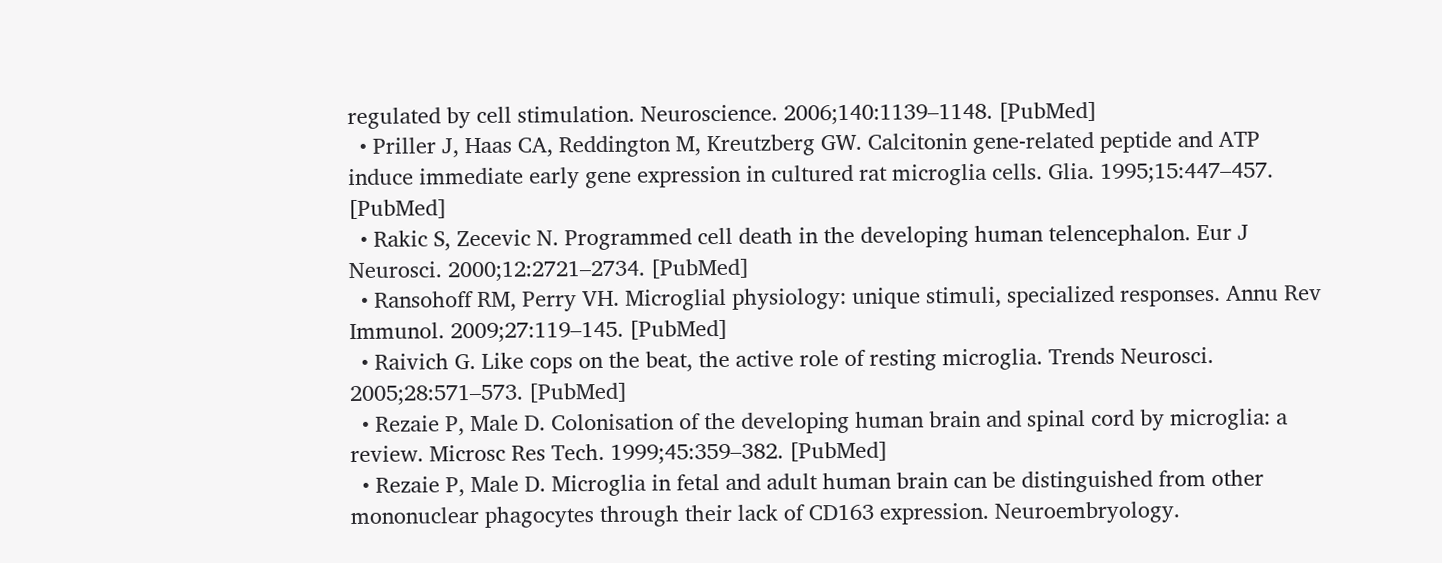regulated by cell stimulation. Neuroscience. 2006;140:1139–1148. [PubMed]
  • Priller J, Haas CA, Reddington M, Kreutzberg GW. Calcitonin gene-related peptide and ATP induce immediate early gene expression in cultured rat microglia cells. Glia. 1995;15:447–457. [PubMed]
  • Rakic S, Zecevic N. Programmed cell death in the developing human telencephalon. Eur J Neurosci. 2000;12:2721–2734. [PubMed]
  • Ransohoff RM, Perry VH. Microglial physiology: unique stimuli, specialized responses. Annu Rev Immunol. 2009;27:119–145. [PubMed]
  • Raivich G. Like cops on the beat, the active role of resting microglia. Trends Neurosci. 2005;28:571–573. [PubMed]
  • Rezaie P, Male D. Colonisation of the developing human brain and spinal cord by microglia: a review. Microsc Res Tech. 1999;45:359–382. [PubMed]
  • Rezaie P, Male D. Microglia in fetal and adult human brain can be distinguished from other mononuclear phagocytes through their lack of CD163 expression. Neuroembryology.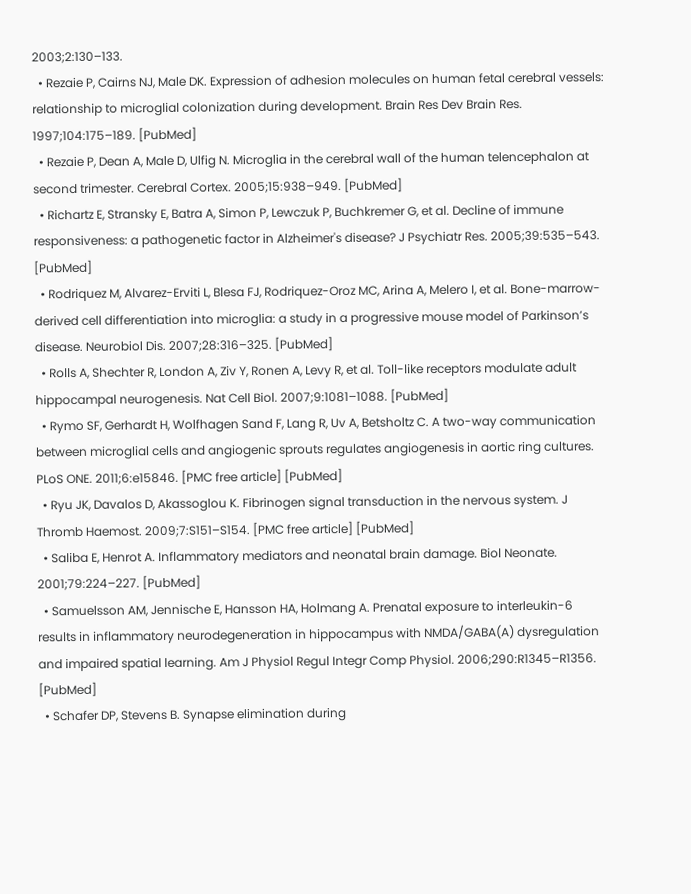2003;2:130–133.
  • Rezaie P, Cairns NJ, Male DK. Expression of adhesion molecules on human fetal cerebral vessels: relationship to microglial colonization during development. Brain Res Dev Brain Res. 1997;104:175–189. [PubMed]
  • Rezaie P, Dean A, Male D, Ulfig N. Microglia in the cerebral wall of the human telencephalon at second trimester. Cerebral Cortex. 2005;15:938–949. [PubMed]
  • Richartz E, Stransky E, Batra A, Simon P, Lewczuk P, Buchkremer G, et al. Decline of immune responsiveness: a pathogenetic factor in Alzheimer's disease? J Psychiatr Res. 2005;39:535–543. [PubMed]
  • Rodriquez M, Alvarez-Erviti L, Blesa FJ, Rodriquez-Oroz MC, Arina A, Melero I, et al. Bone-marrow-derived cell differentiation into microglia: a study in a progressive mouse model of Parkinson’s disease. Neurobiol Dis. 2007;28:316–325. [PubMed]
  • Rolls A, Shechter R, London A, Ziv Y, Ronen A, Levy R, et al. Toll-like receptors modulate adult hippocampal neurogenesis. Nat Cell Biol. 2007;9:1081–1088. [PubMed]
  • Rymo SF, Gerhardt H, Wolfhagen Sand F, Lang R, Uv A, Betsholtz C. A two-way communication between microglial cells and angiogenic sprouts regulates angiogenesis in aortic ring cultures. PLoS ONE. 2011;6:e15846. [PMC free article] [PubMed]
  • Ryu JK, Davalos D, Akassoglou K. Fibrinogen signal transduction in the nervous system. J Thromb Haemost. 2009;7:S151–S154. [PMC free article] [PubMed]
  • Saliba E, Henrot A. Inflammatory mediators and neonatal brain damage. Biol Neonate. 2001;79:224–227. [PubMed]
  • Samuelsson AM, Jennische E, Hansson HA, Holmang A. Prenatal exposure to interleukin-6 results in inflammatory neurodegeneration in hippocampus with NMDA/GABA(A) dysregulation and impaired spatial learning. Am J Physiol Regul Integr Comp Physiol. 2006;290:R1345–R1356. [PubMed]
  • Schafer DP, Stevens B. Synapse elimination during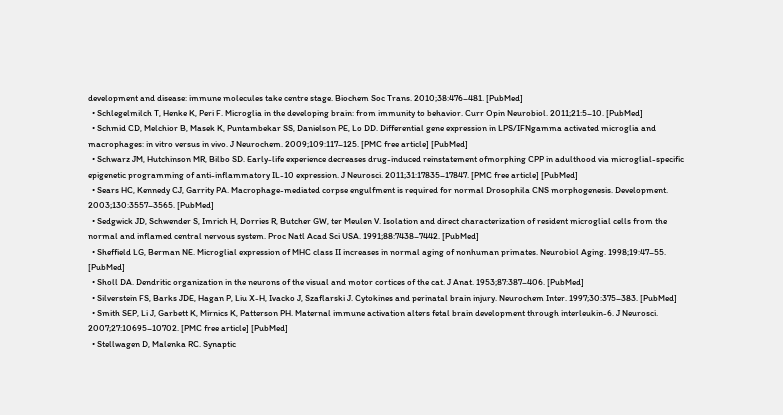development and disease: immune molecules take centre stage. Biochem Soc Trans. 2010;38:476–481. [PubMed]
  • Schlegelmilch T, Henke K, Peri F. Microglia in the developing brain: from immunity to behavior. Curr Opin Neurobiol. 2011;21:5–10. [PubMed]
  • Schmid CD, Melchior B, Masek K, Puntambekar SS, Danielson PE, Lo DD. Differential gene expression in LPS/IFNgamma activated microglia and macrophages: in vitro versus in vivo. J Neurochem. 2009;109:117–125. [PMC free article] [PubMed]
  • Schwarz JM, Hutchinson MR, Bilbo SD. Early-life experience decreases drug-induced reinstatement ofmorphing CPP in adulthood via microglial-specific epigenetic programming of anti-inflammatory IL-10 expression. J Neurosci. 2011;31:17835–17847. [PMC free article] [PubMed]
  • Sears HC, Kennedy CJ, Garrity PA. Macrophage-mediated corpse engulfment is required for normal Drosophila CNS morphogenesis. Development. 2003;130:3557–3565. [PubMed]
  • Sedgwick JD, Schwender S, Imrich H, Dorries R, Butcher GW, ter Meulen V. Isolation and direct characterization of resident microglial cells from the normal and inflamed central nervous system. Proc Natl Acad Sci USA. 1991;88:7438–7442. [PubMed]
  • Sheffield LG, Berman NE. Microglial expression of MHC class II increases in normal aging of nonhuman primates. Neurobiol Aging. 1998;19:47–55. [PubMed]
  • Sholl DA. Dendritic organization in the neurons of the visual and motor cortices of the cat. J Anat. 1953;87:387–406. [PubMed]
  • Silverstein FS, Barks JDE, Hagan P, Liu X-H, Ivacko J, Szaflarski J. Cytokines and perinatal brain injury. Neurochem Inter. 1997;30:375–383. [PubMed]
  • Smith SEP, Li J, Garbett K, Mirnics K, Patterson PH. Maternal immune activation alters fetal brain development through interleukin-6. J Neurosci. 2007;27:10695–10702. [PMC free article] [PubMed]
  • Stellwagen D, Malenka RC. Synaptic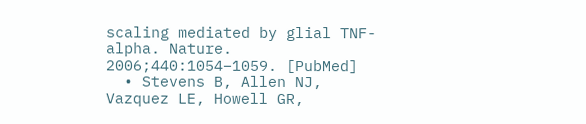scaling mediated by glial TNF-alpha. Nature. 2006;440:1054–1059. [PubMed]
  • Stevens B, Allen NJ, Vazquez LE, Howell GR,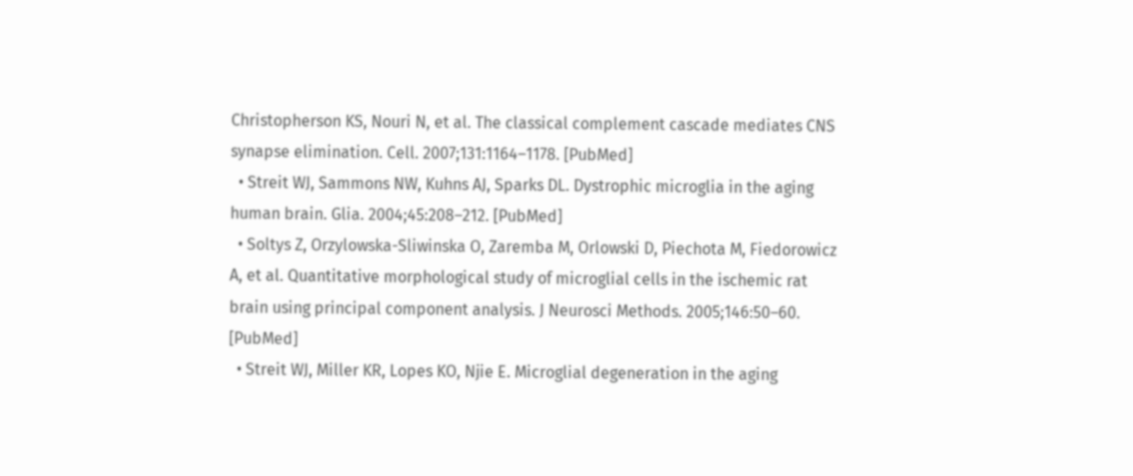Christopherson KS, Nouri N, et al. The classical complement cascade mediates CNS synapse elimination. Cell. 2007;131:1164–1178. [PubMed]
  • Streit WJ, Sammons NW, Kuhns AJ, Sparks DL. Dystrophic microglia in the aging human brain. Glia. 2004;45:208–212. [PubMed]
  • Soltys Z, Orzylowska-Sliwinska O, Zaremba M, Orlowski D, Piechota M, Fiedorowicz A, et al. Quantitative morphological study of microglial cells in the ischemic rat brain using principal component analysis. J Neurosci Methods. 2005;146:50–60. [PubMed]
  • Streit WJ, Miller KR, Lopes KO, Njie E. Microglial degeneration in the aging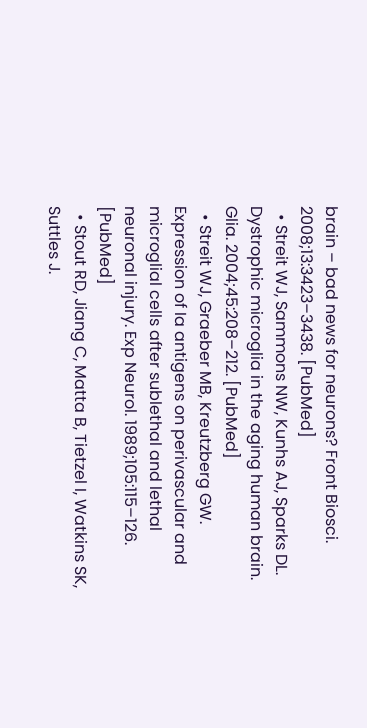brain – bad news for neurons? Front Biosci. 2008;13:3423–3438. [PubMed]
  • Streit WJ, Sammons NW, Kunhs AJ, Sparks DL. Dystrophic microglia in the aging human brain. Glia. 2004;45:208–212. [PubMed]
  • Streit WJ, Graeber MB, Kreutzberg GW. Expression of Ia antigens on perivascular and microglial cells after sublethal and lethal neuronal injury. Exp Neurol. 1989;105:115–126. [PubMed]
  • Stout RD, Jiang C, Matta B, Tietzel I, Watkins SK, Suttles J.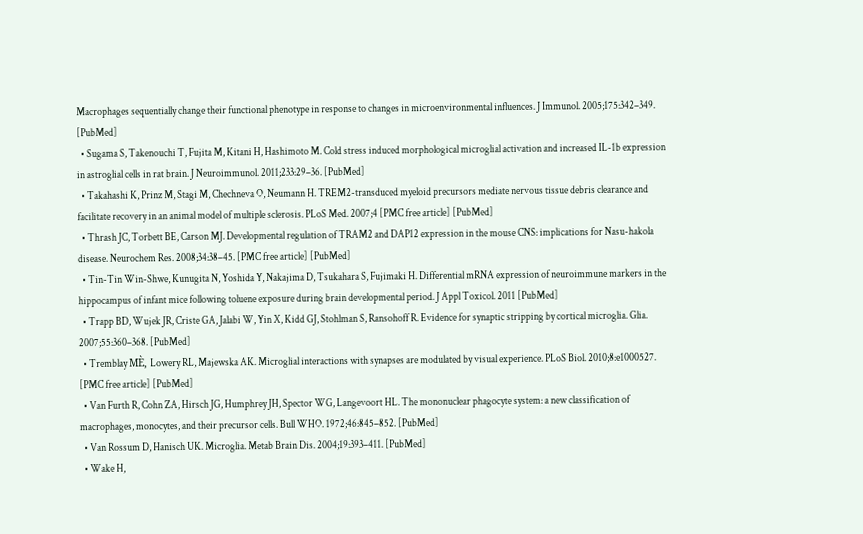Macrophages sequentially change their functional phenotype in response to changes in microenvironmental influences. J Immunol. 2005;175:342–349. [PubMed]
  • Sugama S, Takenouchi T, Fujita M, Kitani H, Hashimoto M. Cold stress induced morphological microglial activation and increased IL-1b expression in astroglial cells in rat brain. J Neuroimmunol. 2011;233:29–36. [PubMed]
  • Takahashi K, Prinz M, Stagi M, Chechneva O, Neumann H. TREM2-transduced myeloid precursors mediate nervous tissue debris clearance and facilitate recovery in an animal model of multiple sclerosis. PLoS Med. 2007;4 [PMC free article] [PubMed]
  • Thrash JC, Torbett BE, Carson MJ. Developmental regulation of TRAM2 and DAP12 expression in the mouse CNS: implications for Nasu-hakola disease. Neurochem Res. 2008;34:38–45. [PMC free article] [PubMed]
  • Tin-Tin Win-Shwe, Kunugita N, Yoshida Y, Nakajima D, Tsukahara S, Fujimaki H. Differential mRNA expression of neuroimmune markers in the hippocampus of infant mice following toluene exposure during brain developmental period. J Appl Toxicol. 2011 [PubMed]
  • Trapp BD, Wujek JR, Criste GA, Jalabi W, Yin X, Kidd GJ, Stohlman S, Ransohoff R. Evidence for synaptic stripping by cortical microglia. Glia. 2007;55:360–368. [PubMed]
  • Tremblay MÈ, Lowery RL, Majewska AK. Microglial interactions with synapses are modulated by visual experience. PLoS Biol. 2010;8:e1000527. [PMC free article] [PubMed]
  • Van Furth R, Cohn ZA, Hirsch JG, Humphrey JH, Spector WG, Langevoort HL. The mononuclear phagocyte system: a new classification of macrophages, monocytes, and their precursor cells. Bull WHO. 1972;46:845–852. [PubMed]
  • Van Rossum D, Hanisch UK. Microglia. Metab Brain Dis. 2004;19:393–411. [PubMed]
  • Wake H,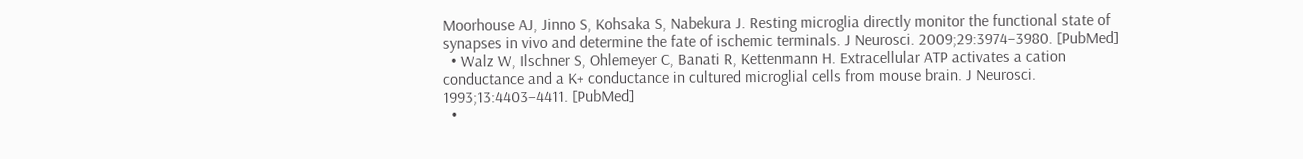Moorhouse AJ, Jinno S, Kohsaka S, Nabekura J. Resting microglia directly monitor the functional state of synapses in vivo and determine the fate of ischemic terminals. J Neurosci. 2009;29:3974–3980. [PubMed]
  • Walz W, Ilschner S, Ohlemeyer C, Banati R, Kettenmann H. Extracellular ATP activates a cation conductance and a K+ conductance in cultured microglial cells from mouse brain. J Neurosci. 1993;13:4403–4411. [PubMed]
  •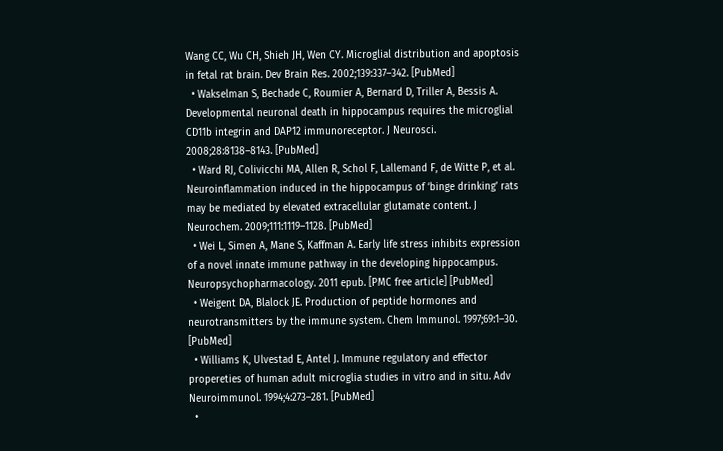Wang CC, Wu CH, Shieh JH, Wen CY. Microglial distribution and apoptosis in fetal rat brain. Dev Brain Res. 2002;139:337–342. [PubMed]
  • Wakselman S, Bechade C, Roumier A, Bernard D, Triller A, Bessis A. Developmental neuronal death in hippocampus requires the microglial CD11b integrin and DAP12 immunoreceptor. J Neurosci. 2008;28:8138–8143. [PubMed]
  • Ward RJ, Colivicchi MA, Allen R, Schol F, Lallemand F, de Witte P, et al. Neuroinflammation induced in the hippocampus of ‘binge drinking’ rats may be mediated by elevated extracellular glutamate content. J Neurochem. 2009;111:1119–1128. [PubMed]
  • Wei L, Simen A, Mane S, Kaffman A. Early life stress inhibits expression of a novel innate immune pathway in the developing hippocampus. Neuropsychopharmacology. 2011 epub. [PMC free article] [PubMed]
  • Weigent DA, Blalock JE. Production of peptide hormones and neurotransmitters by the immune system. Chem Immunol. 1997;69:1–30. [PubMed]
  • Williams K, Ulvestad E, Antel J. Immune regulatory and effector propereties of human adult microglia studies in vitro and in situ. Adv Neuroimmunol. 1994;4:273–281. [PubMed]
  •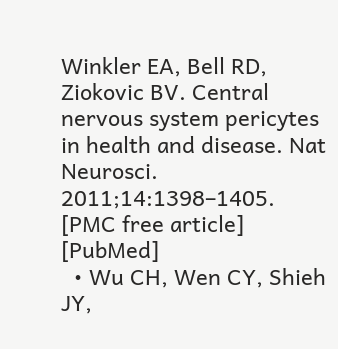Winkler EA, Bell RD, Ziokovic BV. Central nervous system pericytes in health and disease. Nat Neurosci. 2011;14:1398–1405. [PMC free article] [PubMed]
  • Wu CH, Wen CY, Shieh JY,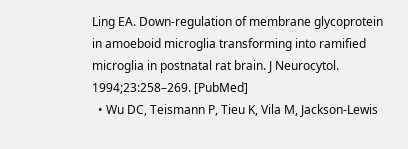Ling EA. Down-regulation of membrane glycoprotein in amoeboid microglia transforming into ramified microglia in postnatal rat brain. J Neurocytol. 1994;23:258–269. [PubMed]
  • Wu DC, Teismann P, Tieu K, Vila M, Jackson-Lewis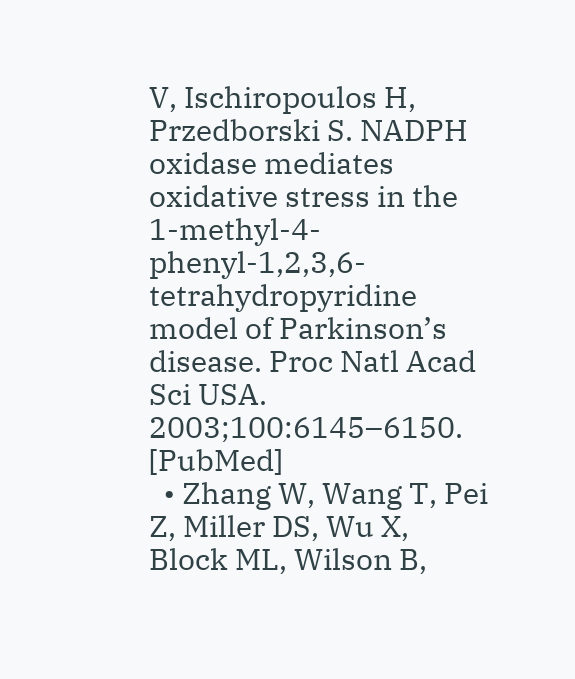V, Ischiropoulos H, Przedborski S. NADPH oxidase mediates oxidative stress in the 1-methyl-4-phenyl-1,2,3,6-tetrahydropyridine model of Parkinson’s disease. Proc Natl Acad Sci USA. 2003;100:6145–6150. [PubMed]
  • Zhang W, Wang T, Pei Z, Miller DS, Wu X, Block ML, Wilson B,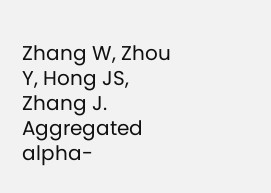Zhang W, Zhou Y, Hong JS, Zhang J. Aggregated alpha-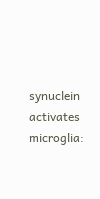synuclein activates microglia: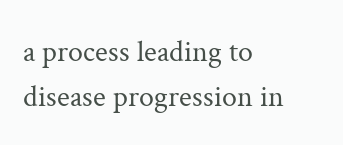a process leading to disease progression in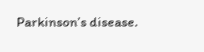Parkinson’s disease.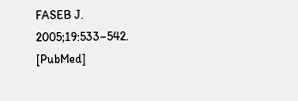FASEB J. 2005;19:533–542. [PubMed]